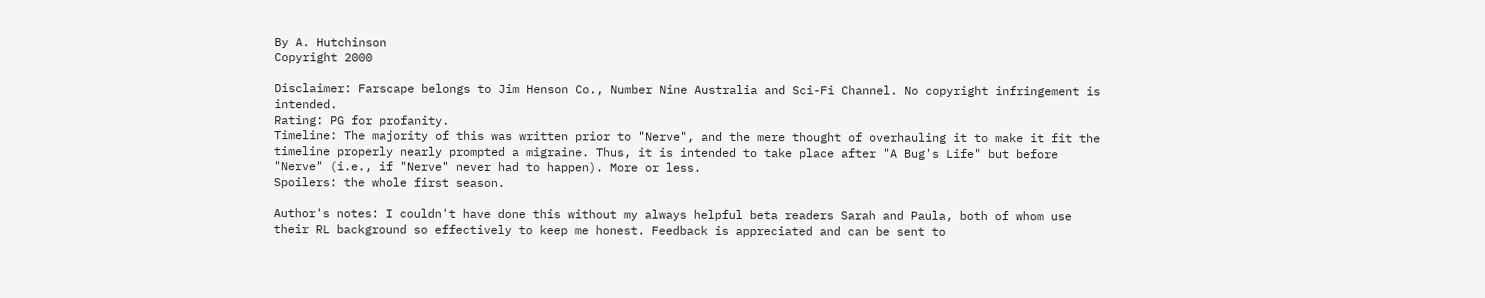By A. Hutchinson
Copyright 2000

Disclaimer: Farscape belongs to Jim Henson Co., Number Nine Australia and Sci-Fi Channel. No copyright infringement is intended.
Rating: PG for profanity.
Timeline: The majority of this was written prior to "Nerve", and the mere thought of overhauling it to make it fit the timeline properly nearly prompted a migraine. Thus, it is intended to take place after "A Bug's Life" but before "Nerve" (i.e., if "Nerve" never had to happen). More or less.
Spoilers: the whole first season.

Author's notes: I couldn't have done this without my always helpful beta readers Sarah and Paula, both of whom use their RL background so effectively to keep me honest. Feedback is appreciated and can be sent to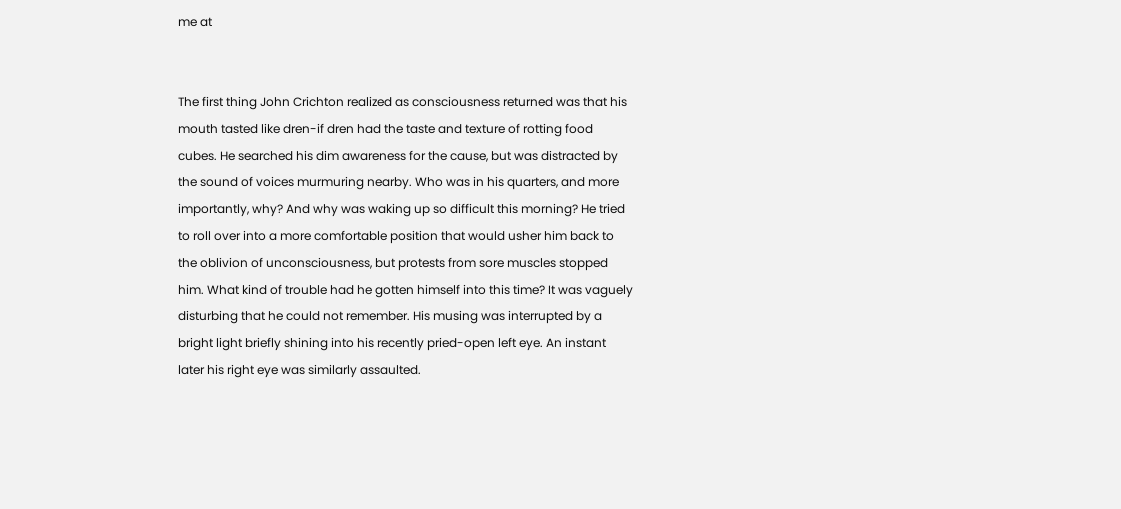me at


The first thing John Crichton realized as consciousness returned was that his mouth tasted like dren-if dren had the taste and texture of rotting food cubes. He searched his dim awareness for the cause, but was distracted by the sound of voices murmuring nearby. Who was in his quarters, and more importantly, why? And why was waking up so difficult this morning? He tried to roll over into a more comfortable position that would usher him back to the oblivion of unconsciousness, but protests from sore muscles stopped him. What kind of trouble had he gotten himself into this time? It was vaguely disturbing that he could not remember. His musing was interrupted by a bright light briefly shining into his recently pried-open left eye. An instant later his right eye was similarly assaulted.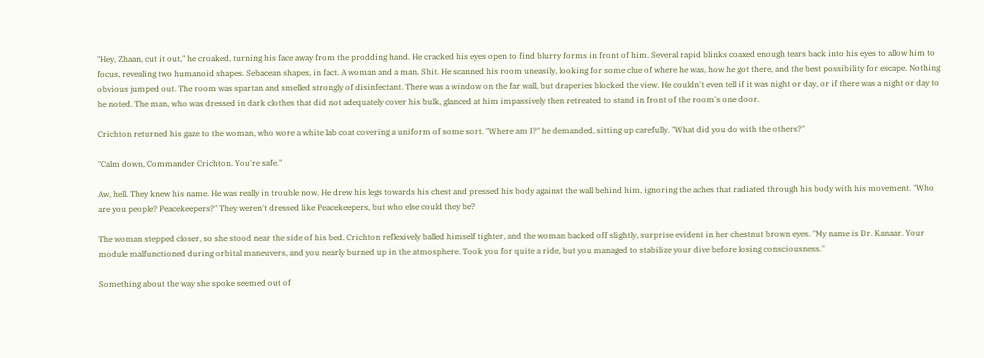"Hey, Zhaan, cut it out," he croaked, turning his face away from the prodding hand. He cracked his eyes open to find blurry forms in front of him. Several rapid blinks coaxed enough tears back into his eyes to allow him to focus, revealing two humanoid shapes. Sebacean shapes, in fact. A woman and a man. Shit. He scanned his room uneasily, looking for some clue of where he was, how he got there, and the best possibility for escape. Nothing obvious jumped out. The room was spartan and smelled strongly of disinfectant. There was a window on the far wall, but draperies blocked the view. He couldn't even tell if it was night or day, or if there was a night or day to be noted. The man, who was dressed in dark clothes that did not adequately cover his bulk, glanced at him impassively then retreated to stand in front of the room's one door.

Crichton returned his gaze to the woman, who wore a white lab coat covering a uniform of some sort. "Where am I?" he demanded, sitting up carefully. "What did you do with the others?"

"Calm down, Commander Crichton. You're safe."

Aw, hell. They knew his name. He was really in trouble now. He drew his legs towards his chest and pressed his body against the wall behind him, ignoring the aches that radiated through his body with his movement. "Who are you people? Peacekeepers?" They weren't dressed like Peacekeepers, but who else could they be?

The woman stepped closer, so she stood near the side of his bed. Crichton reflexively balled himself tighter, and the woman backed off slightly, surprise evident in her chestnut brown eyes. "My name is Dr. Kanaar. Your module malfunctioned during orbital maneuvers, and you nearly burned up in the atmosphere. Took you for quite a ride, but you managed to stabilize your dive before losing consciousness."

Something about the way she spoke seemed out of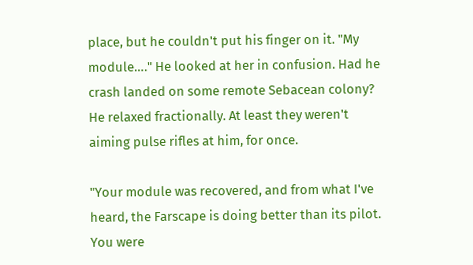place, but he couldn't put his finger on it. "My module…." He looked at her in confusion. Had he crash landed on some remote Sebacean colony? He relaxed fractionally. At least they weren't aiming pulse rifles at him, for once.

"Your module was recovered, and from what I've heard, the Farscape is doing better than its pilot. You were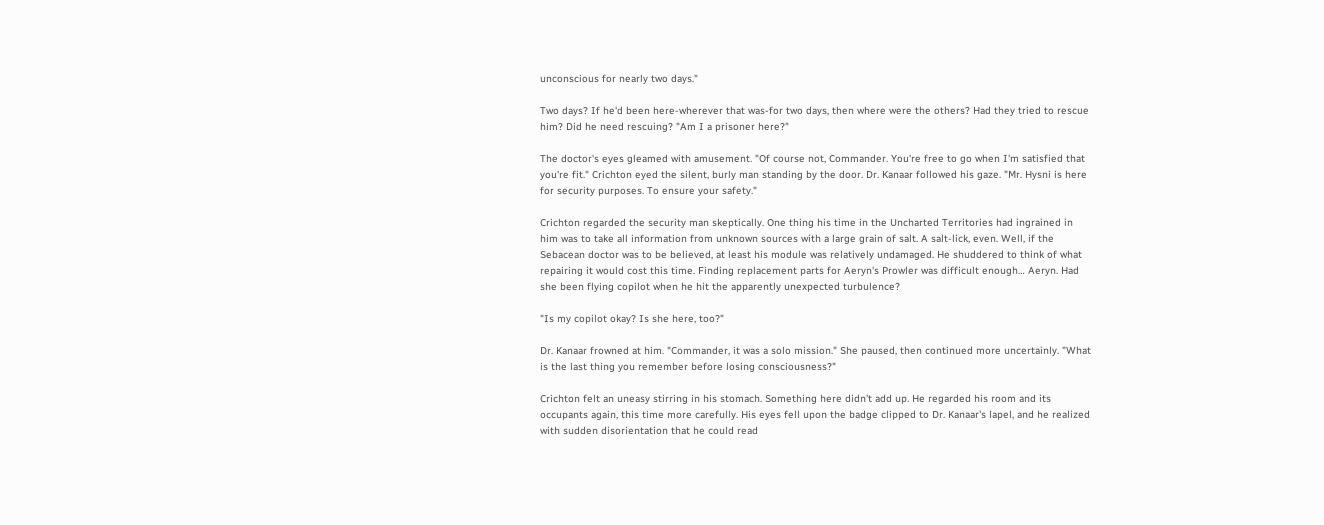unconscious for nearly two days."

Two days? If he'd been here-wherever that was-for two days, then where were the others? Had they tried to rescue him? Did he need rescuing? "Am I a prisoner here?"

The doctor's eyes gleamed with amusement. "Of course not, Commander. You're free to go when I'm satisfied that you're fit." Crichton eyed the silent, burly man standing by the door. Dr. Kanaar followed his gaze. "Mr. Hysni is here for security purposes. To ensure your safety."

Crichton regarded the security man skeptically. One thing his time in the Uncharted Territories had ingrained in him was to take all information from unknown sources with a large grain of salt. A salt-lick, even. Well, if the Sebacean doctor was to be believed, at least his module was relatively undamaged. He shuddered to think of what repairing it would cost this time. Finding replacement parts for Aeryn's Prowler was difficult enough… Aeryn. Had she been flying copilot when he hit the apparently unexpected turbulence?

"Is my copilot okay? Is she here, too?"

Dr. Kanaar frowned at him. "Commander, it was a solo mission." She paused, then continued more uncertainly. "What is the last thing you remember before losing consciousness?"

Crichton felt an uneasy stirring in his stomach. Something here didn't add up. He regarded his room and its occupants again, this time more carefully. His eyes fell upon the badge clipped to Dr. Kanaar's lapel, and he realized with sudden disorientation that he could read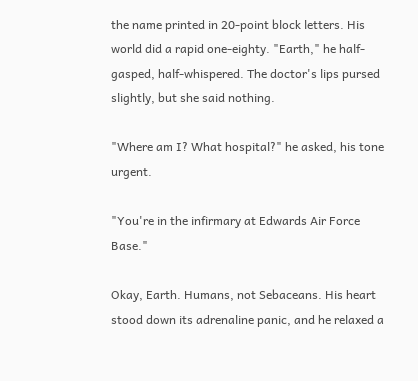the name printed in 20-point block letters. His world did a rapid one-eighty. "Earth," he half-gasped, half-whispered. The doctor's lips pursed slightly, but she said nothing.

"Where am I? What hospital?" he asked, his tone urgent.

"You're in the infirmary at Edwards Air Force Base."

Okay, Earth. Humans, not Sebaceans. His heart stood down its adrenaline panic, and he relaxed a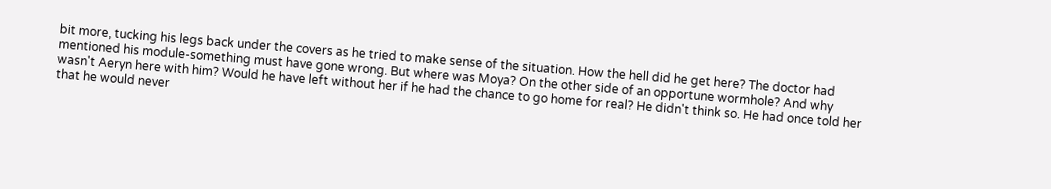bit more, tucking his legs back under the covers as he tried to make sense of the situation. How the hell did he get here? The doctor had mentioned his module-something must have gone wrong. But where was Moya? On the other side of an opportune wormhole? And why wasn't Aeryn here with him? Would he have left without her if he had the chance to go home for real? He didn't think so. He had once told her that he would never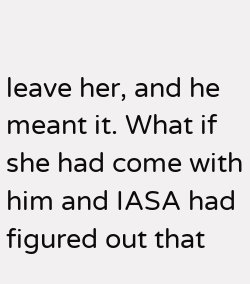leave her, and he meant it. What if she had come with him and IASA had figured out that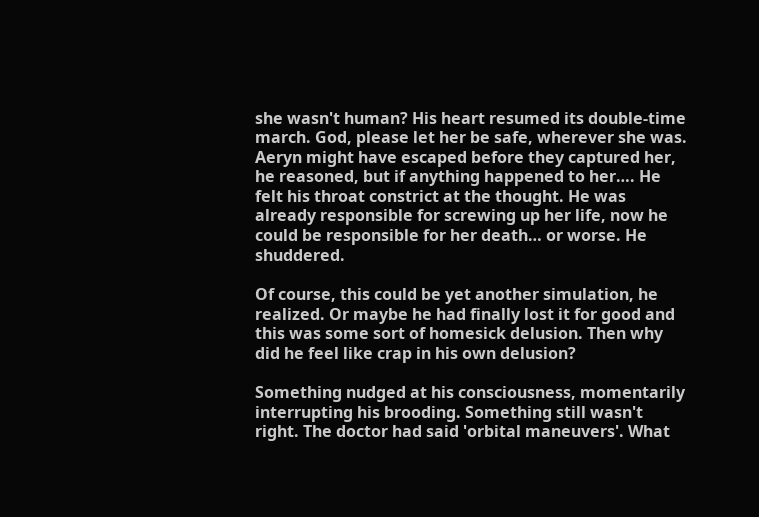she wasn't human? His heart resumed its double-time march. God, please let her be safe, wherever she was. Aeryn might have escaped before they captured her, he reasoned, but if anything happened to her…. He felt his throat constrict at the thought. He was already responsible for screwing up her life, now he could be responsible for her death… or worse. He shuddered.

Of course, this could be yet another simulation, he realized. Or maybe he had finally lost it for good and this was some sort of homesick delusion. Then why did he feel like crap in his own delusion?

Something nudged at his consciousness, momentarily interrupting his brooding. Something still wasn't right. The doctor had said 'orbital maneuvers'. What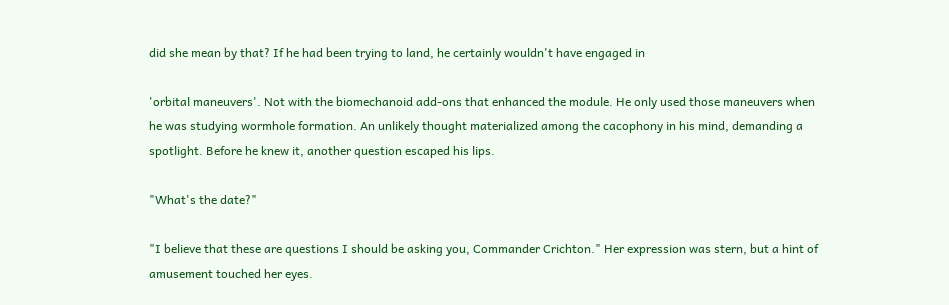did she mean by that? If he had been trying to land, he certainly wouldn't have engaged in

'orbital maneuvers'. Not with the biomechanoid add-ons that enhanced the module. He only used those maneuvers when he was studying wormhole formation. An unlikely thought materialized among the cacophony in his mind, demanding a spotlight. Before he knew it, another question escaped his lips.

"What's the date?"

"I believe that these are questions I should be asking you, Commander Crichton." Her expression was stern, but a hint of amusement touched her eyes.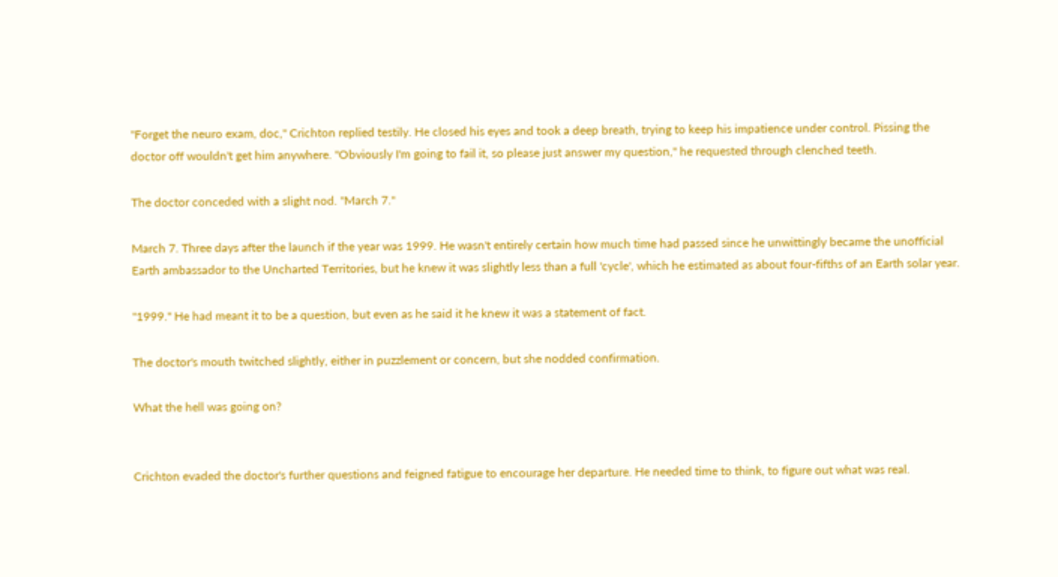"Forget the neuro exam, doc," Crichton replied testily. He closed his eyes and took a deep breath, trying to keep his impatience under control. Pissing the doctor off wouldn't get him anywhere. "Obviously I'm going to fail it, so please just answer my question," he requested through clenched teeth.

The doctor conceded with a slight nod. "March 7."

March 7. Three days after the launch if the year was 1999. He wasn't entirely certain how much time had passed since he unwittingly became the unofficial Earth ambassador to the Uncharted Territories, but he knew it was slightly less than a full 'cycle', which he estimated as about four-fifths of an Earth solar year.

"1999." He had meant it to be a question, but even as he said it he knew it was a statement of fact.

The doctor's mouth twitched slightly, either in puzzlement or concern, but she nodded confirmation.

What the hell was going on?


Crichton evaded the doctor's further questions and feigned fatigue to encourage her departure. He needed time to think, to figure out what was real.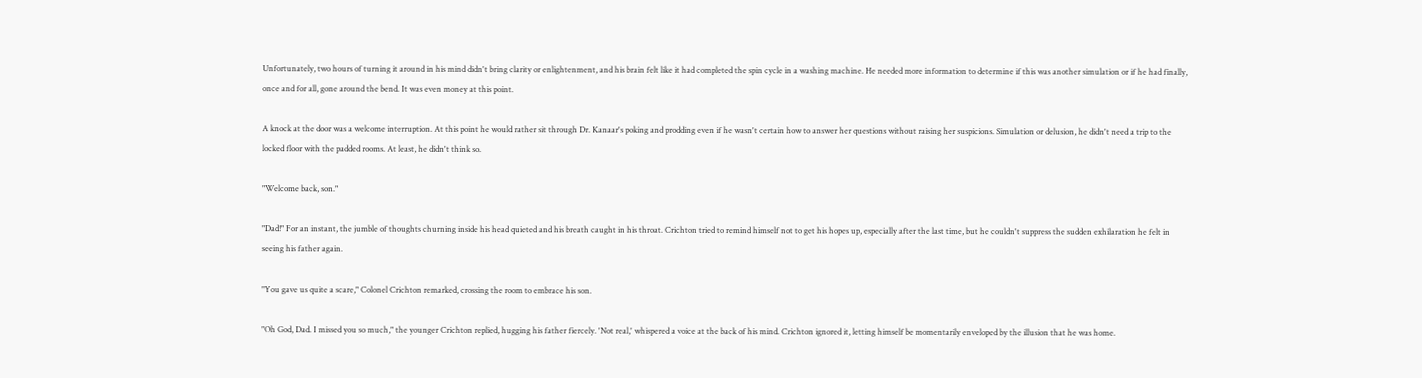Unfortunately, two hours of turning it around in his mind didn't bring clarity or enlightenment, and his brain felt like it had completed the spin cycle in a washing machine. He needed more information to determine if this was another simulation or if he had finally, once and for all, gone around the bend. It was even money at this point.

A knock at the door was a welcome interruption. At this point he would rather sit through Dr. Kanaar's poking and prodding even if he wasn't certain how to answer her questions without raising her suspicions. Simulation or delusion, he didn't need a trip to the locked floor with the padded rooms. At least, he didn't think so.

"Welcome back, son."

"Dad!" For an instant, the jumble of thoughts churning inside his head quieted and his breath caught in his throat. Crichton tried to remind himself not to get his hopes up, especially after the last time, but he couldn't suppress the sudden exhilaration he felt in seeing his father again.

"You gave us quite a scare," Colonel Crichton remarked, crossing the room to embrace his son.

"Oh God, Dad. I missed you so much," the younger Crichton replied, hugging his father fiercely. 'Not real,' whispered a voice at the back of his mind. Crichton ignored it, letting himself be momentarily enveloped by the illusion that he was home.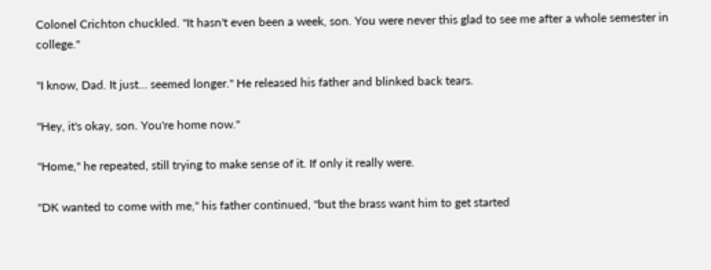Colonel Crichton chuckled. "It hasn't even been a week, son. You were never this glad to see me after a whole semester in college."

"I know, Dad. It just… seemed longer." He released his father and blinked back tears.

"Hey, it's okay, son. You're home now."

"Home," he repeated, still trying to make sense of it. If only it really were.

"DK wanted to come with me," his father continued, "but the brass want him to get started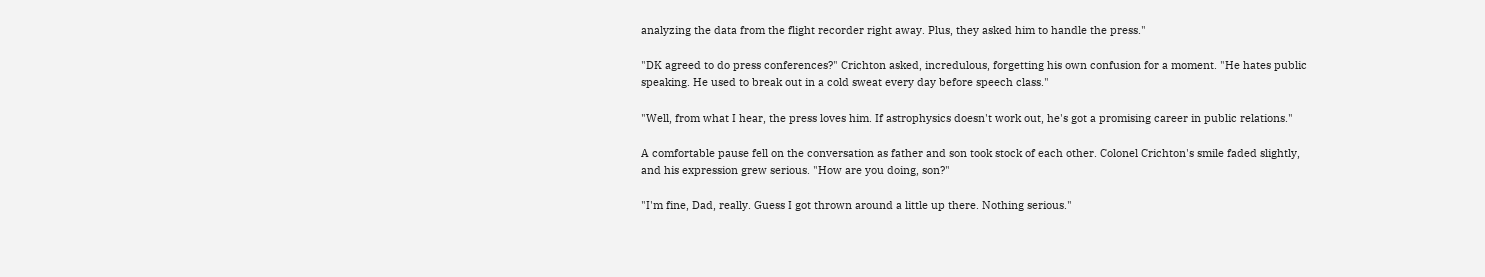analyzing the data from the flight recorder right away. Plus, they asked him to handle the press."

"DK agreed to do press conferences?" Crichton asked, incredulous, forgetting his own confusion for a moment. "He hates public speaking. He used to break out in a cold sweat every day before speech class."

"Well, from what I hear, the press loves him. If astrophysics doesn't work out, he's got a promising career in public relations."

A comfortable pause fell on the conversation as father and son took stock of each other. Colonel Crichton's smile faded slightly, and his expression grew serious. "How are you doing, son?"

"I'm fine, Dad, really. Guess I got thrown around a little up there. Nothing serious."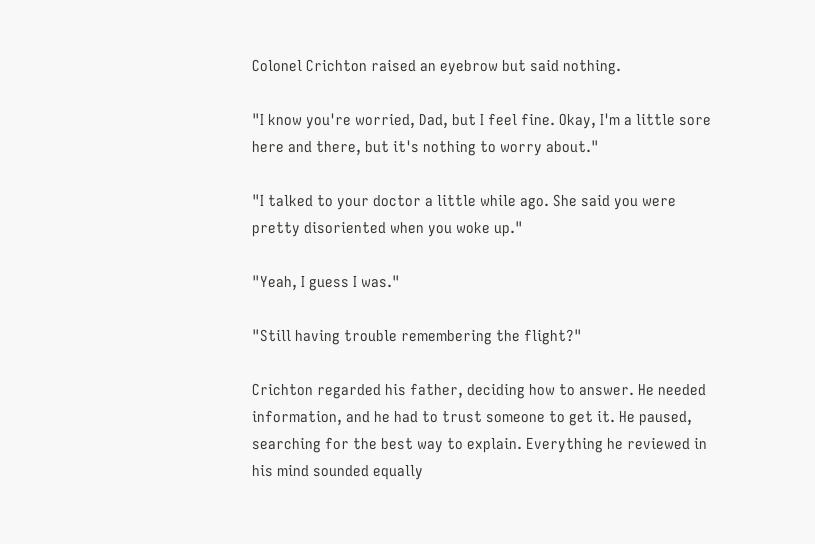Colonel Crichton raised an eyebrow but said nothing.

"I know you're worried, Dad, but I feel fine. Okay, I'm a little sore here and there, but it's nothing to worry about."

"I talked to your doctor a little while ago. She said you were pretty disoriented when you woke up."

"Yeah, I guess I was."

"Still having trouble remembering the flight?"

Crichton regarded his father, deciding how to answer. He needed information, and he had to trust someone to get it. He paused, searching for the best way to explain. Everything he reviewed in his mind sounded equally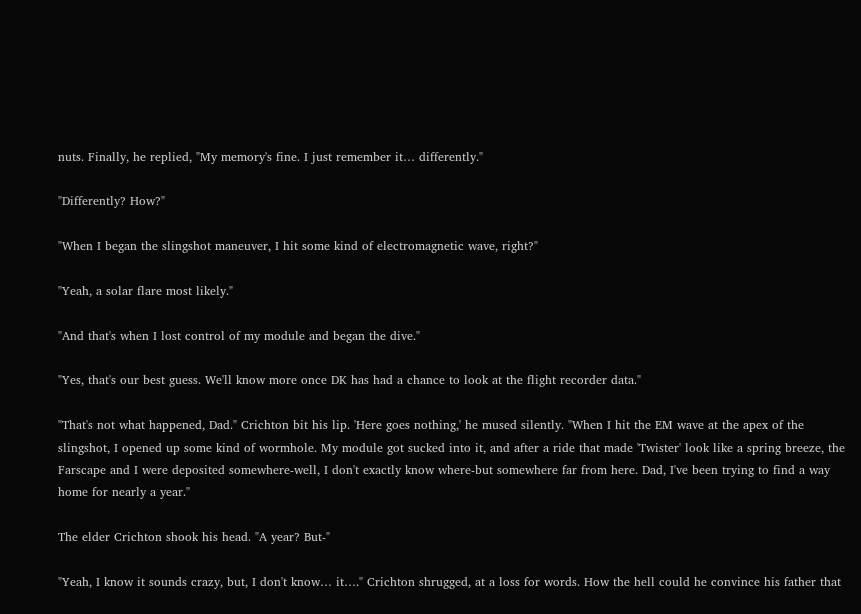nuts. Finally, he replied, "My memory's fine. I just remember it… differently."

"Differently? How?"

"When I began the slingshot maneuver, I hit some kind of electromagnetic wave, right?"

"Yeah, a solar flare most likely."

"And that's when I lost control of my module and began the dive."

"Yes, that's our best guess. We'll know more once DK has had a chance to look at the flight recorder data."

"That's not what happened, Dad." Crichton bit his lip. 'Here goes nothing,' he mused silently. "When I hit the EM wave at the apex of the slingshot, I opened up some kind of wormhole. My module got sucked into it, and after a ride that made 'Twister' look like a spring breeze, the Farscape and I were deposited somewhere-well, I don't exactly know where-but somewhere far from here. Dad, I've been trying to find a way home for nearly a year."

The elder Crichton shook his head. "A year? But-"

"Yeah, I know it sounds crazy, but, I don't know… it…." Crichton shrugged, at a loss for words. How the hell could he convince his father that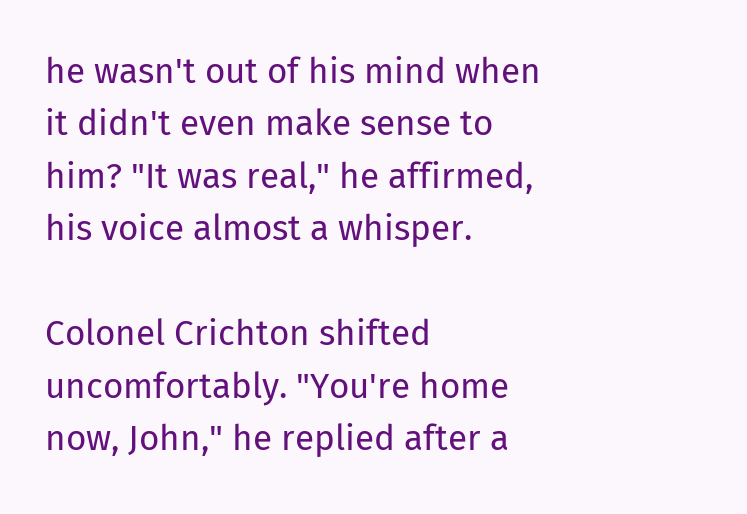he wasn't out of his mind when it didn't even make sense to him? "It was real," he affirmed, his voice almost a whisper.

Colonel Crichton shifted uncomfortably. "You're home now, John," he replied after a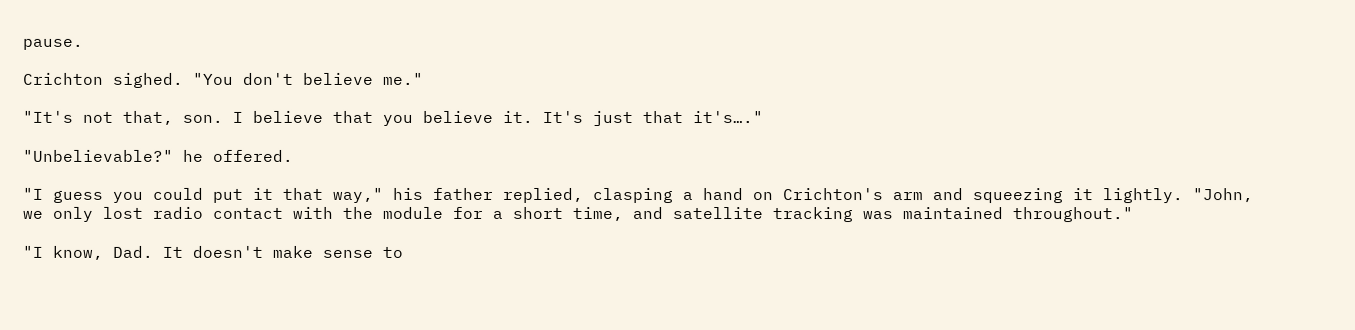pause.

Crichton sighed. "You don't believe me."

"It's not that, son. I believe that you believe it. It's just that it's…."

"Unbelievable?" he offered.

"I guess you could put it that way," his father replied, clasping a hand on Crichton's arm and squeezing it lightly. "John, we only lost radio contact with the module for a short time, and satellite tracking was maintained throughout."

"I know, Dad. It doesn't make sense to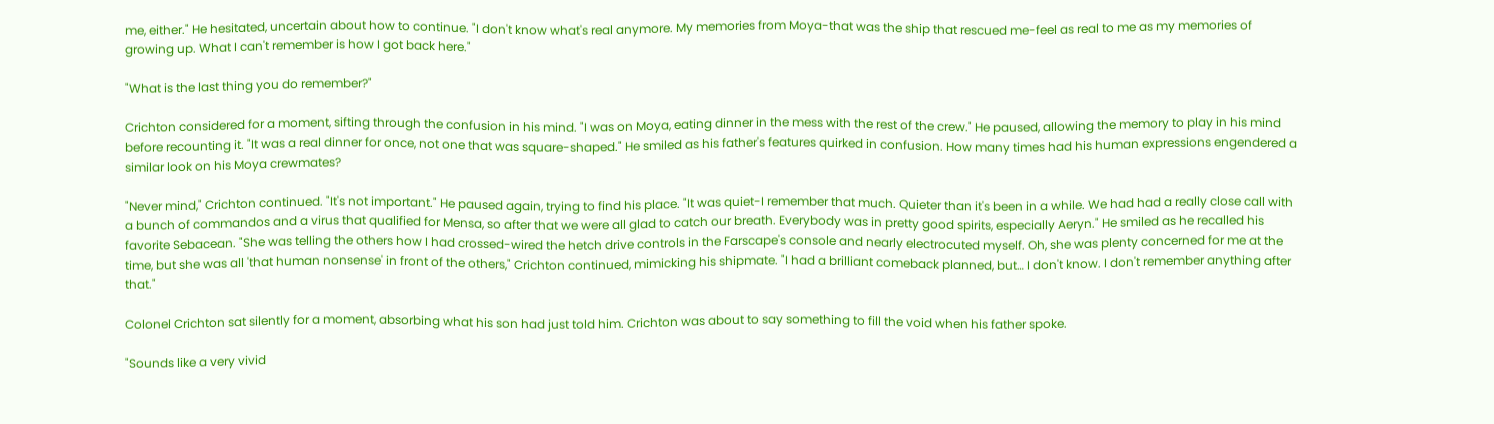me, either." He hesitated, uncertain about how to continue. "I don't know what's real anymore. My memories from Moya-that was the ship that rescued me-feel as real to me as my memories of growing up. What I can't remember is how I got back here."

"What is the last thing you do remember?"

Crichton considered for a moment, sifting through the confusion in his mind. "I was on Moya, eating dinner in the mess with the rest of the crew." He paused, allowing the memory to play in his mind before recounting it. "It was a real dinner for once, not one that was square-shaped." He smiled as his father's features quirked in confusion. How many times had his human expressions engendered a similar look on his Moya crewmates?

"Never mind," Crichton continued. "It's not important." He paused again, trying to find his place. "It was quiet-I remember that much. Quieter than it's been in a while. We had had a really close call with a bunch of commandos and a virus that qualified for Mensa, so after that we were all glad to catch our breath. Everybody was in pretty good spirits, especially Aeryn." He smiled as he recalled his favorite Sebacean. "She was telling the others how I had crossed-wired the hetch drive controls in the Farscape's console and nearly electrocuted myself. Oh, she was plenty concerned for me at the time, but she was all 'that human nonsense' in front of the others," Crichton continued, mimicking his shipmate. "I had a brilliant comeback planned, but… I don't know. I don't remember anything after that."

Colonel Crichton sat silently for a moment, absorbing what his son had just told him. Crichton was about to say something to fill the void when his father spoke.

"Sounds like a very vivid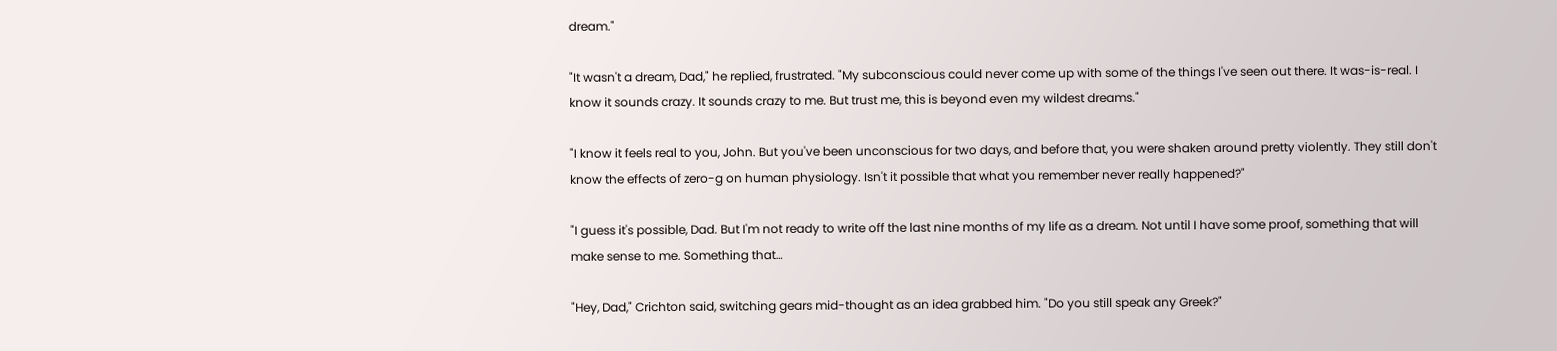dream."

"It wasn't a dream, Dad," he replied, frustrated. "My subconscious could never come up with some of the things I've seen out there. It was-is-real. I know it sounds crazy. It sounds crazy to me. But trust me, this is beyond even my wildest dreams."

"I know it feels real to you, John. But you've been unconscious for two days, and before that, you were shaken around pretty violently. They still don't know the effects of zero-g on human physiology. Isn't it possible that what you remember never really happened?"

"I guess it's possible, Dad. But I'm not ready to write off the last nine months of my life as a dream. Not until I have some proof, something that will make sense to me. Something that…

"Hey, Dad," Crichton said, switching gears mid-thought as an idea grabbed him. "Do you still speak any Greek?"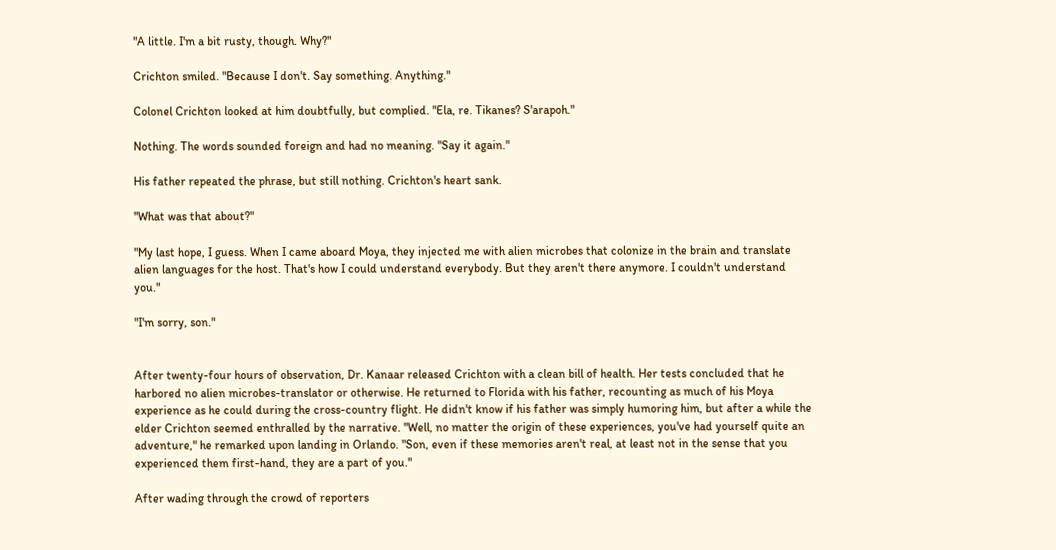"A little. I'm a bit rusty, though. Why?"

Crichton smiled. "Because I don't. Say something. Anything."

Colonel Crichton looked at him doubtfully, but complied. "Ela, re. Tikanes? S'arapoh."

Nothing. The words sounded foreign and had no meaning. "Say it again."

His father repeated the phrase, but still nothing. Crichton's heart sank.

"What was that about?"

"My last hope, I guess. When I came aboard Moya, they injected me with alien microbes that colonize in the brain and translate alien languages for the host. That's how I could understand everybody. But they aren't there anymore. I couldn't understand you."

"I'm sorry, son."


After twenty-four hours of observation, Dr. Kanaar released Crichton with a clean bill of health. Her tests concluded that he harbored no alien microbes-translator or otherwise. He returned to Florida with his father, recounting as much of his Moya experience as he could during the cross-country flight. He didn't know if his father was simply humoring him, but after a while the elder Crichton seemed enthralled by the narrative. "Well, no matter the origin of these experiences, you've had yourself quite an adventure," he remarked upon landing in Orlando. "Son, even if these memories aren't real, at least not in the sense that you experienced them first-hand, they are a part of you."

After wading through the crowd of reporters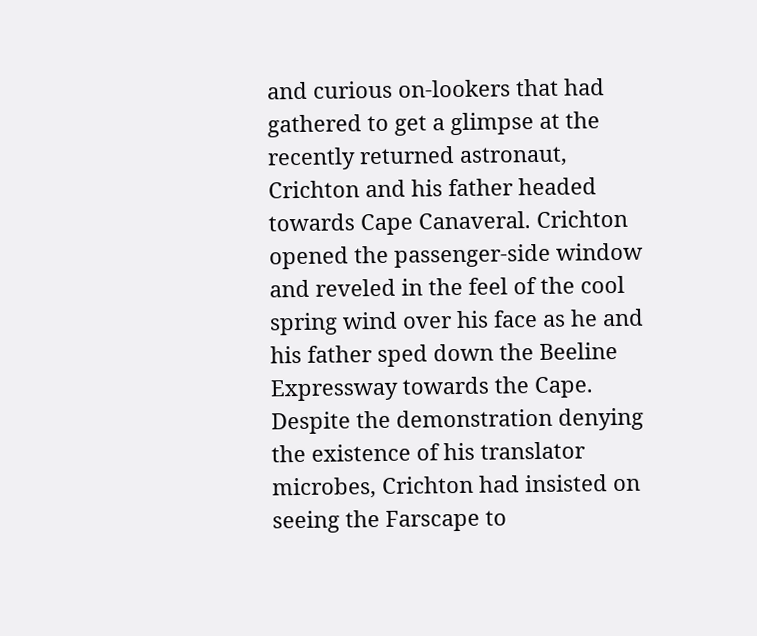and curious on-lookers that had gathered to get a glimpse at the recently returned astronaut, Crichton and his father headed towards Cape Canaveral. Crichton opened the passenger-side window and reveled in the feel of the cool spring wind over his face as he and his father sped down the Beeline Expressway towards the Cape. Despite the demonstration denying the existence of his translator microbes, Crichton had insisted on seeing the Farscape to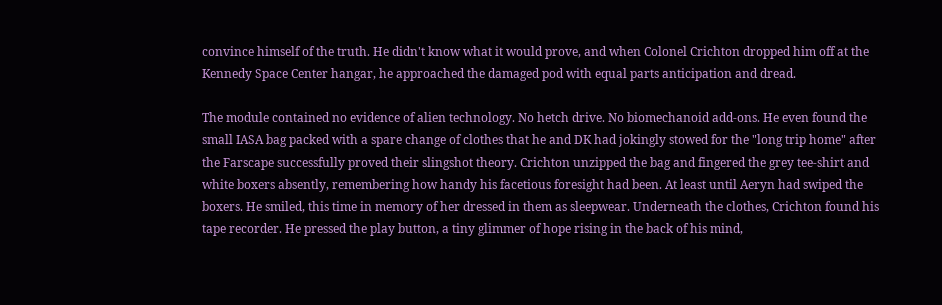convince himself of the truth. He didn't know what it would prove, and when Colonel Crichton dropped him off at the Kennedy Space Center hangar, he approached the damaged pod with equal parts anticipation and dread.

The module contained no evidence of alien technology. No hetch drive. No biomechanoid add-ons. He even found the small IASA bag packed with a spare change of clothes that he and DK had jokingly stowed for the "long trip home" after the Farscape successfully proved their slingshot theory. Crichton unzipped the bag and fingered the grey tee-shirt and white boxers absently, remembering how handy his facetious foresight had been. At least until Aeryn had swiped the boxers. He smiled, this time in memory of her dressed in them as sleepwear. Underneath the clothes, Crichton found his tape recorder. He pressed the play button, a tiny glimmer of hope rising in the back of his mind,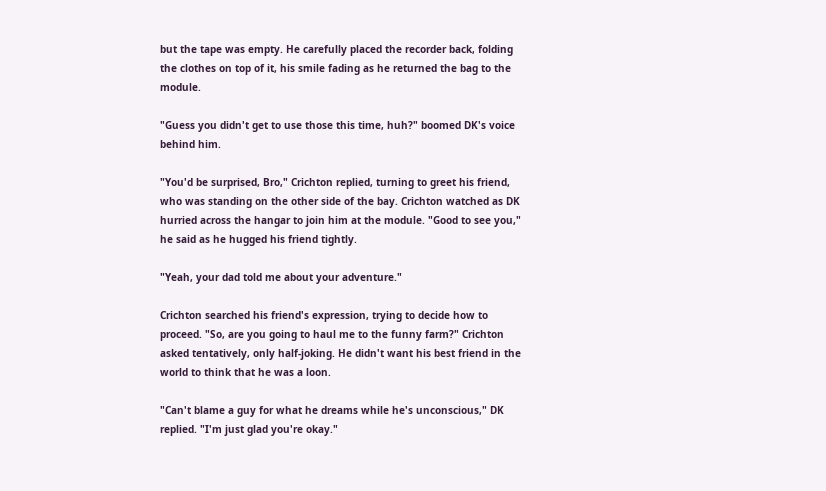but the tape was empty. He carefully placed the recorder back, folding the clothes on top of it, his smile fading as he returned the bag to the module.

"Guess you didn't get to use those this time, huh?" boomed DK's voice behind him.

"You'd be surprised, Bro," Crichton replied, turning to greet his friend, who was standing on the other side of the bay. Crichton watched as DK hurried across the hangar to join him at the module. "Good to see you," he said as he hugged his friend tightly.

"Yeah, your dad told me about your adventure."

Crichton searched his friend's expression, trying to decide how to proceed. "So, are you going to haul me to the funny farm?" Crichton asked tentatively, only half-joking. He didn't want his best friend in the world to think that he was a loon.

"Can't blame a guy for what he dreams while he's unconscious," DK replied. "I'm just glad you're okay."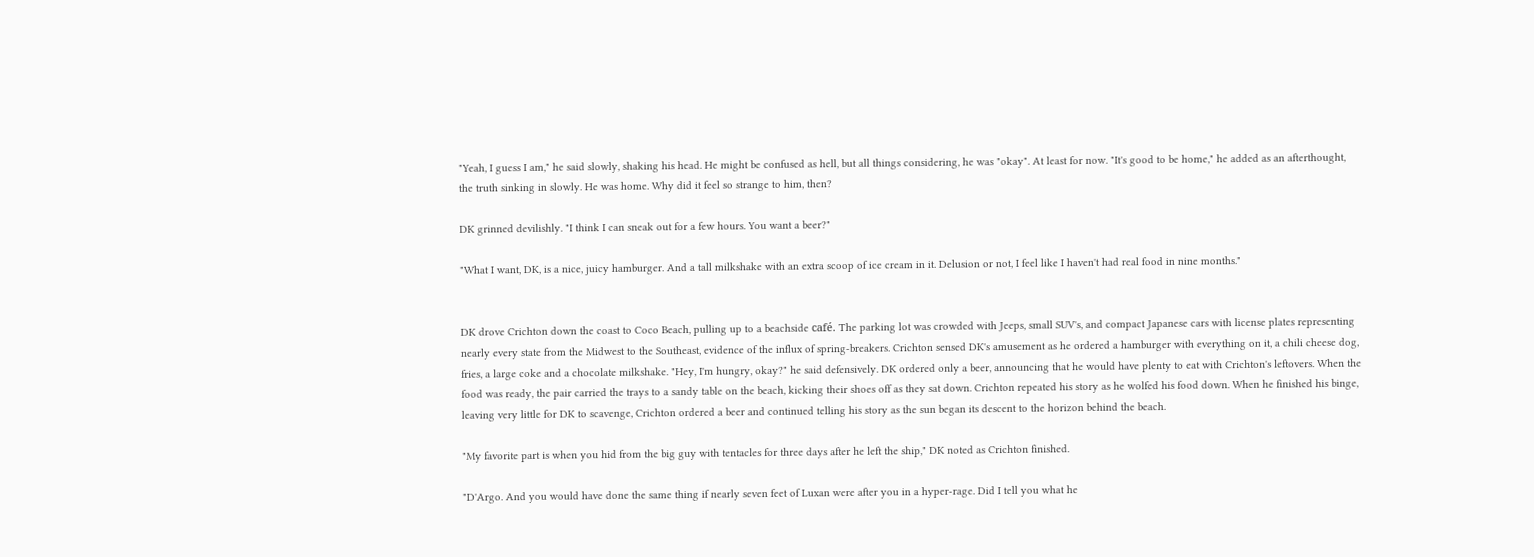"Yeah, I guess I am," he said slowly, shaking his head. He might be confused as hell, but all things considering, he was "okay". At least for now. "It's good to be home," he added as an afterthought, the truth sinking in slowly. He was home. Why did it feel so strange to him, then?

DK grinned devilishly. "I think I can sneak out for a few hours. You want a beer?"

"What I want, DK, is a nice, juicy hamburger. And a tall milkshake with an extra scoop of ice cream in it. Delusion or not, I feel like I haven't had real food in nine months."


DK drove Crichton down the coast to Coco Beach, pulling up to a beachside café. The parking lot was crowded with Jeeps, small SUV's, and compact Japanese cars with license plates representing nearly every state from the Midwest to the Southeast, evidence of the influx of spring-breakers. Crichton sensed DK's amusement as he ordered a hamburger with everything on it, a chili cheese dog, fries, a large coke and a chocolate milkshake. "Hey, I'm hungry, okay?" he said defensively. DK ordered only a beer, announcing that he would have plenty to eat with Crichton's leftovers. When the food was ready, the pair carried the trays to a sandy table on the beach, kicking their shoes off as they sat down. Crichton repeated his story as he wolfed his food down. When he finished his binge, leaving very little for DK to scavenge, Crichton ordered a beer and continued telling his story as the sun began its descent to the horizon behind the beach.

"My favorite part is when you hid from the big guy with tentacles for three days after he left the ship," DK noted as Crichton finished.

"D'Argo. And you would have done the same thing if nearly seven feet of Luxan were after you in a hyper-rage. Did I tell you what he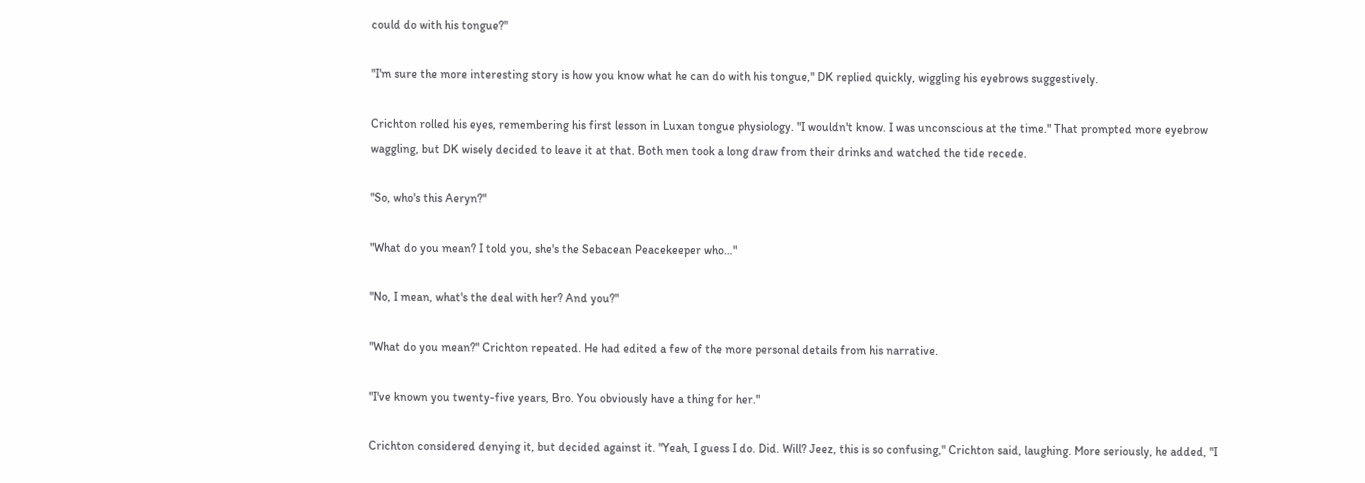could do with his tongue?"

"I'm sure the more interesting story is how you know what he can do with his tongue," DK replied quickly, wiggling his eyebrows suggestively.

Crichton rolled his eyes, remembering his first lesson in Luxan tongue physiology. "I wouldn't know. I was unconscious at the time." That prompted more eyebrow waggling, but DK wisely decided to leave it at that. Both men took a long draw from their drinks and watched the tide recede.

"So, who's this Aeryn?"

"What do you mean? I told you, she's the Sebacean Peacekeeper who…"

"No, I mean, what's the deal with her? And you?"

"What do you mean?" Crichton repeated. He had edited a few of the more personal details from his narrative.

"I've known you twenty-five years, Bro. You obviously have a thing for her."

Crichton considered denying it, but decided against it. "Yeah, I guess I do. Did. Will? Jeez, this is so confusing," Crichton said, laughing. More seriously, he added, "I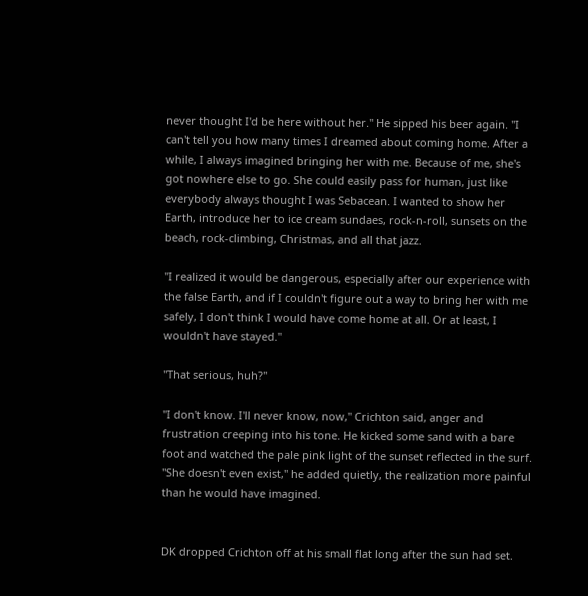never thought I'd be here without her." He sipped his beer again. "I can't tell you how many times I dreamed about coming home. After a while, I always imagined bringing her with me. Because of me, she's got nowhere else to go. She could easily pass for human, just like everybody always thought I was Sebacean. I wanted to show her Earth, introduce her to ice cream sundaes, rock-n-roll, sunsets on the beach, rock-climbing, Christmas, and all that jazz.

"I realized it would be dangerous, especially after our experience with the false Earth, and if I couldn't figure out a way to bring her with me safely, I don't think I would have come home at all. Or at least, I wouldn't have stayed."

"That serious, huh?"

"I don't know. I'll never know, now," Crichton said, anger and frustration creeping into his tone. He kicked some sand with a bare foot and watched the pale pink light of the sunset reflected in the surf. "She doesn't even exist," he added quietly, the realization more painful than he would have imagined.


DK dropped Crichton off at his small flat long after the sun had set.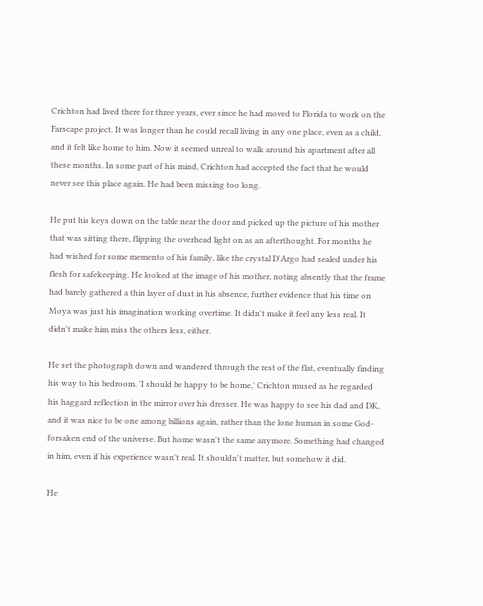Crichton had lived there for three years, ever since he had moved to Florida to work on the Farscape project. It was longer than he could recall living in any one place, even as a child, and it felt like home to him. Now it seemed unreal to walk around his apartment after all these months. In some part of his mind, Crichton had accepted the fact that he would never see this place again. He had been missing too long.

He put his keys down on the table near the door and picked up the picture of his mother that was sitting there, flipping the overhead light on as an afterthought. For months he had wished for some memento of his family, like the crystal D'Argo had sealed under his flesh for safekeeping. He looked at the image of his mother, noting absently that the frame had barely gathered a thin layer of dust in his absence, further evidence that his time on Moya was just his imagination working overtime. It didn't make it feel any less real. It didn't make him miss the others less, either.

He set the photograph down and wandered through the rest of the flat, eventually finding his way to his bedroom. 'I should be happy to be home,' Crichton mused as he regarded his haggard reflection in the mirror over his dresser. He was happy to see his dad and DK, and it was nice to be one among billions again, rather than the lone human in some God-forsaken end of the universe. But home wasn't the same anymore. Something had changed in him, even if his experience wasn't real. It shouldn't matter, but somehow it did.

He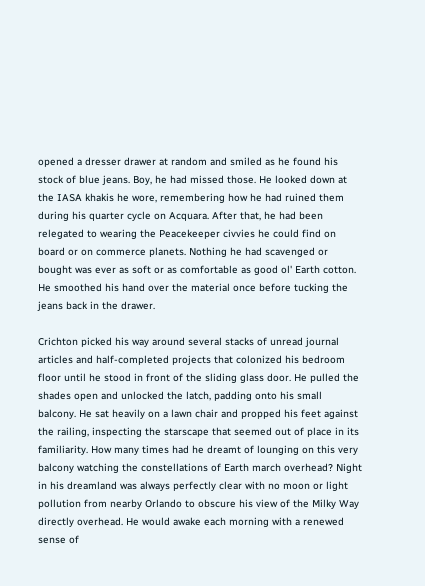opened a dresser drawer at random and smiled as he found his stock of blue jeans. Boy, he had missed those. He looked down at the IASA khakis he wore, remembering how he had ruined them during his quarter cycle on Acquara. After that, he had been relegated to wearing the Peacekeeper civvies he could find on board or on commerce planets. Nothing he had scavenged or bought was ever as soft or as comfortable as good ol' Earth cotton. He smoothed his hand over the material once before tucking the jeans back in the drawer.

Crichton picked his way around several stacks of unread journal articles and half-completed projects that colonized his bedroom floor until he stood in front of the sliding glass door. He pulled the shades open and unlocked the latch, padding onto his small balcony. He sat heavily on a lawn chair and propped his feet against the railing, inspecting the starscape that seemed out of place in its familiarity. How many times had he dreamt of lounging on this very balcony watching the constellations of Earth march overhead? Night in his dreamland was always perfectly clear with no moon or light pollution from nearby Orlando to obscure his view of the Milky Way directly overhead. He would awake each morning with a renewed sense of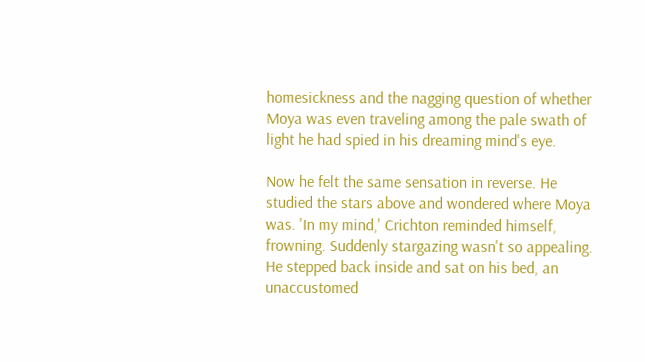homesickness and the nagging question of whether Moya was even traveling among the pale swath of light he had spied in his dreaming mind's eye.

Now he felt the same sensation in reverse. He studied the stars above and wondered where Moya was. 'In my mind,' Crichton reminded himself, frowning. Suddenly stargazing wasn't so appealing. He stepped back inside and sat on his bed, an unaccustomed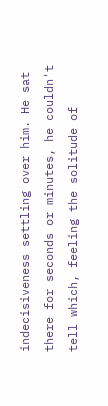indecisiveness settling over him. He sat there for seconds or minutes, he couldn't tell which, feeling the solitude of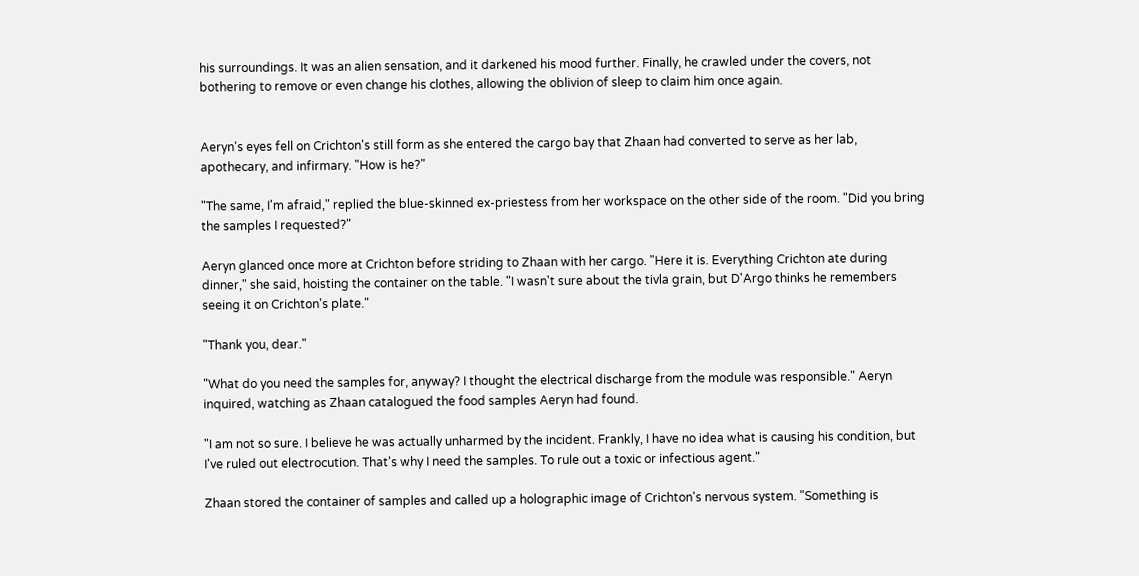his surroundings. It was an alien sensation, and it darkened his mood further. Finally, he crawled under the covers, not bothering to remove or even change his clothes, allowing the oblivion of sleep to claim him once again.


Aeryn's eyes fell on Crichton's still form as she entered the cargo bay that Zhaan had converted to serve as her lab, apothecary, and infirmary. "How is he?"

"The same, I'm afraid," replied the blue-skinned ex-priestess from her workspace on the other side of the room. "Did you bring the samples I requested?"

Aeryn glanced once more at Crichton before striding to Zhaan with her cargo. "Here it is. Everything Crichton ate during dinner," she said, hoisting the container on the table. "I wasn't sure about the tivla grain, but D'Argo thinks he remembers seeing it on Crichton's plate."

"Thank you, dear."

"What do you need the samples for, anyway? I thought the electrical discharge from the module was responsible." Aeryn inquired, watching as Zhaan catalogued the food samples Aeryn had found.

"I am not so sure. I believe he was actually unharmed by the incident. Frankly, I have no idea what is causing his condition, but I've ruled out electrocution. That's why I need the samples. To rule out a toxic or infectious agent."

Zhaan stored the container of samples and called up a holographic image of Crichton's nervous system. "Something is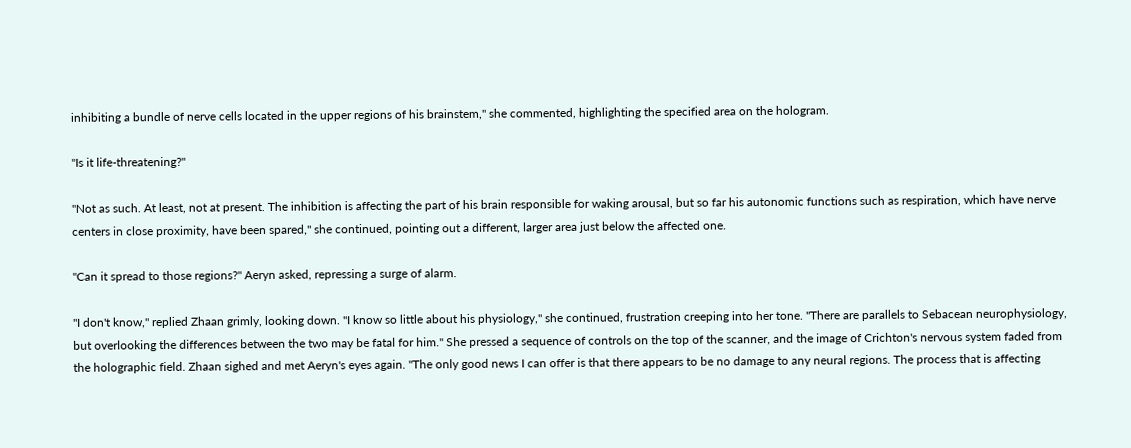inhibiting a bundle of nerve cells located in the upper regions of his brainstem," she commented, highlighting the specified area on the hologram.

"Is it life-threatening?"

"Not as such. At least, not at present. The inhibition is affecting the part of his brain responsible for waking arousal, but so far his autonomic functions such as respiration, which have nerve centers in close proximity, have been spared," she continued, pointing out a different, larger area just below the affected one.

"Can it spread to those regions?" Aeryn asked, repressing a surge of alarm.

"I don't know," replied Zhaan grimly, looking down. "I know so little about his physiology," she continued, frustration creeping into her tone. "There are parallels to Sebacean neurophysiology, but overlooking the differences between the two may be fatal for him." She pressed a sequence of controls on the top of the scanner, and the image of Crichton's nervous system faded from the holographic field. Zhaan sighed and met Aeryn's eyes again. "The only good news I can offer is that there appears to be no damage to any neural regions. The process that is affecting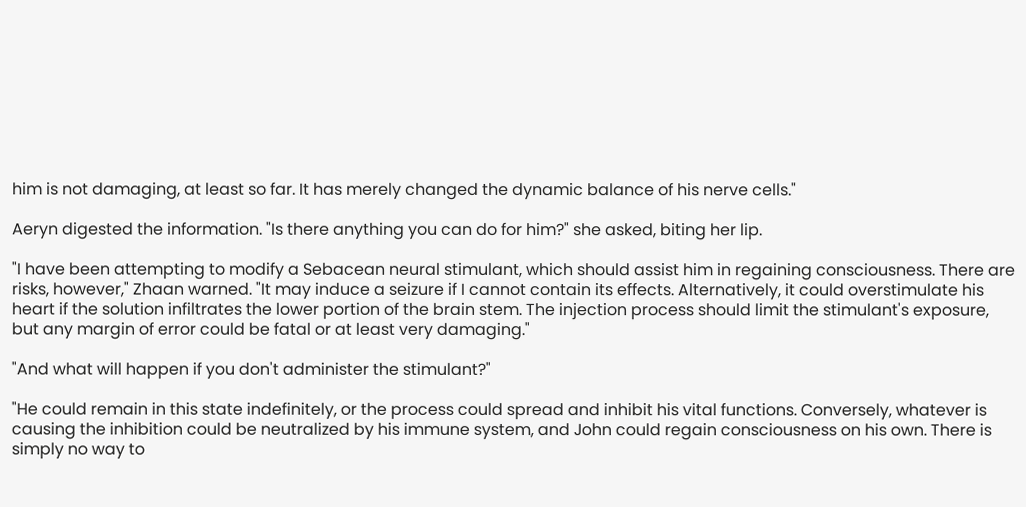him is not damaging, at least so far. It has merely changed the dynamic balance of his nerve cells."

Aeryn digested the information. "Is there anything you can do for him?" she asked, biting her lip.

"I have been attempting to modify a Sebacean neural stimulant, which should assist him in regaining consciousness. There are risks, however," Zhaan warned. "It may induce a seizure if I cannot contain its effects. Alternatively, it could overstimulate his heart if the solution infiltrates the lower portion of the brain stem. The injection process should limit the stimulant's exposure, but any margin of error could be fatal or at least very damaging."

"And what will happen if you don't administer the stimulant?"

"He could remain in this state indefinitely, or the process could spread and inhibit his vital functions. Conversely, whatever is causing the inhibition could be neutralized by his immune system, and John could regain consciousness on his own. There is simply no way to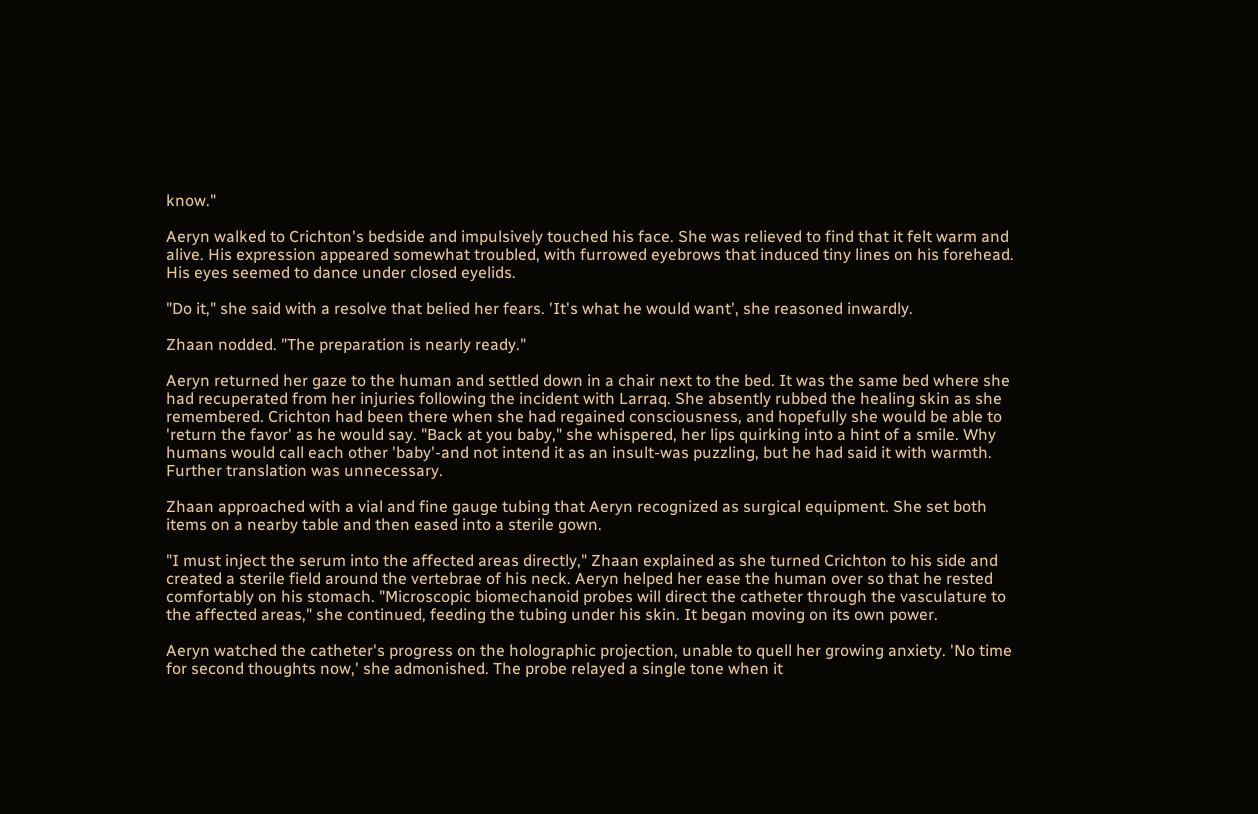know."

Aeryn walked to Crichton's bedside and impulsively touched his face. She was relieved to find that it felt warm and alive. His expression appeared somewhat troubled, with furrowed eyebrows that induced tiny lines on his forehead. His eyes seemed to dance under closed eyelids.

"Do it," she said with a resolve that belied her fears. 'It's what he would want', she reasoned inwardly.

Zhaan nodded. "The preparation is nearly ready."

Aeryn returned her gaze to the human and settled down in a chair next to the bed. It was the same bed where she had recuperated from her injuries following the incident with Larraq. She absently rubbed the healing skin as she remembered. Crichton had been there when she had regained consciousness, and hopefully she would be able to 'return the favor' as he would say. "Back at you baby," she whispered, her lips quirking into a hint of a smile. Why humans would call each other 'baby'-and not intend it as an insult-was puzzling, but he had said it with warmth. Further translation was unnecessary.

Zhaan approached with a vial and fine gauge tubing that Aeryn recognized as surgical equipment. She set both items on a nearby table and then eased into a sterile gown.

"I must inject the serum into the affected areas directly," Zhaan explained as she turned Crichton to his side and created a sterile field around the vertebrae of his neck. Aeryn helped her ease the human over so that he rested comfortably on his stomach. "Microscopic biomechanoid probes will direct the catheter through the vasculature to the affected areas," she continued, feeding the tubing under his skin. It began moving on its own power.

Aeryn watched the catheter's progress on the holographic projection, unable to quell her growing anxiety. 'No time for second thoughts now,' she admonished. The probe relayed a single tone when it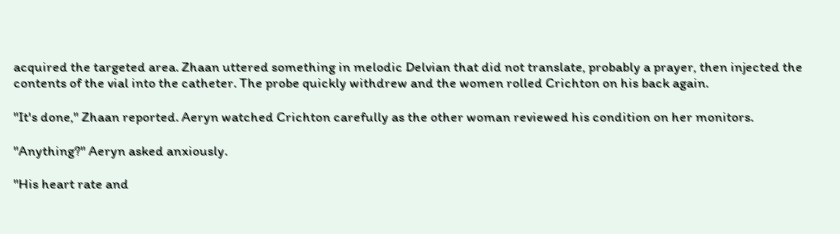acquired the targeted area. Zhaan uttered something in melodic Delvian that did not translate, probably a prayer, then injected the contents of the vial into the catheter. The probe quickly withdrew and the women rolled Crichton on his back again.

"It's done," Zhaan reported. Aeryn watched Crichton carefully as the other woman reviewed his condition on her monitors.

"Anything?" Aeryn asked anxiously.

"His heart rate and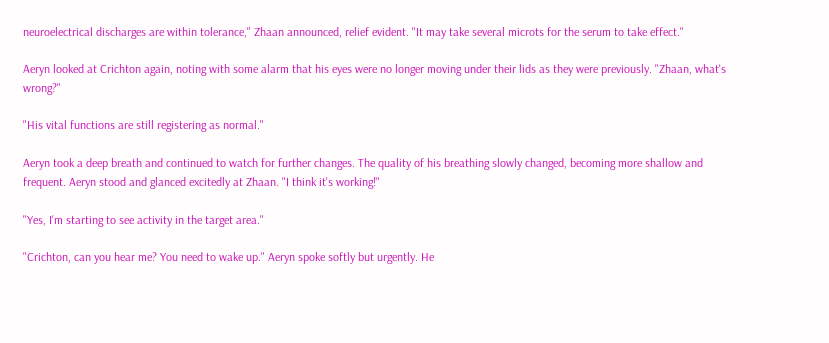neuroelectrical discharges are within tolerance," Zhaan announced, relief evident. "It may take several microts for the serum to take effect."

Aeryn looked at Crichton again, noting with some alarm that his eyes were no longer moving under their lids as they were previously. "Zhaan, what's wrong?"

"His vital functions are still registering as normal."

Aeryn took a deep breath and continued to watch for further changes. The quality of his breathing slowly changed, becoming more shallow and frequent. Aeryn stood and glanced excitedly at Zhaan. "I think it's working!"

"Yes, I'm starting to see activity in the target area."

"Crichton, can you hear me? You need to wake up." Aeryn spoke softly but urgently. He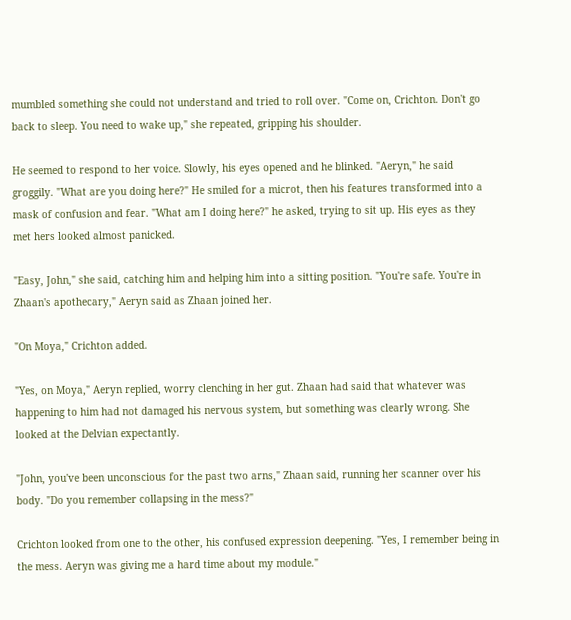mumbled something she could not understand and tried to roll over. "Come on, Crichton. Don't go back to sleep. You need to wake up," she repeated, gripping his shoulder.

He seemed to respond to her voice. Slowly, his eyes opened and he blinked. "Aeryn," he said groggily. "What are you doing here?" He smiled for a microt, then his features transformed into a mask of confusion and fear. "What am I doing here?" he asked, trying to sit up. His eyes as they met hers looked almost panicked.

"Easy, John," she said, catching him and helping him into a sitting position. "You're safe. You're in Zhaan's apothecary," Aeryn said as Zhaan joined her.

"On Moya," Crichton added.

"Yes, on Moya," Aeryn replied, worry clenching in her gut. Zhaan had said that whatever was happening to him had not damaged his nervous system, but something was clearly wrong. She looked at the Delvian expectantly.

"John, you've been unconscious for the past two arns," Zhaan said, running her scanner over his body. "Do you remember collapsing in the mess?"

Crichton looked from one to the other, his confused expression deepening. "Yes, I remember being in the mess. Aeryn was giving me a hard time about my module."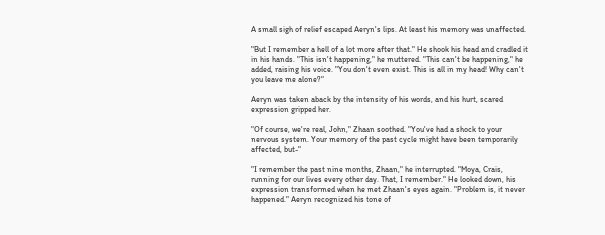A small sigh of relief escaped Aeryn's lips. At least his memory was unaffected.

"But I remember a hell of a lot more after that." He shook his head and cradled it in his hands. "This isn't happening," he muttered. "This can't be happening," he added, raising his voice. "You don't even exist. This is all in my head! Why can't you leave me alone?"

Aeryn was taken aback by the intensity of his words, and his hurt, scared expression gripped her.

"Of course, we're real, John," Zhaan soothed. "You've had a shock to your nervous system. Your memory of the past cycle might have been temporarily affected, but-"

"I remember the past nine months, Zhaan," he interrupted. "Moya, Crais, running for our lives every other day. That, I remember." He looked down, his expression transformed when he met Zhaan's eyes again. "Problem is, it never happened." Aeryn recognized his tone of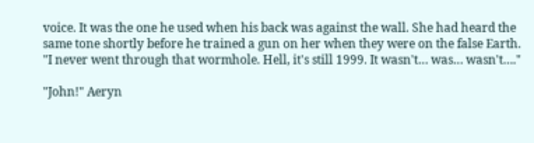voice. It was the one he used when his back was against the wall. She had heard the same tone shortly before he trained a gun on her when they were on the false Earth. "I never went through that wormhole. Hell, it's still 1999. It wasn't… was… wasn't…."

"John!" Aeryn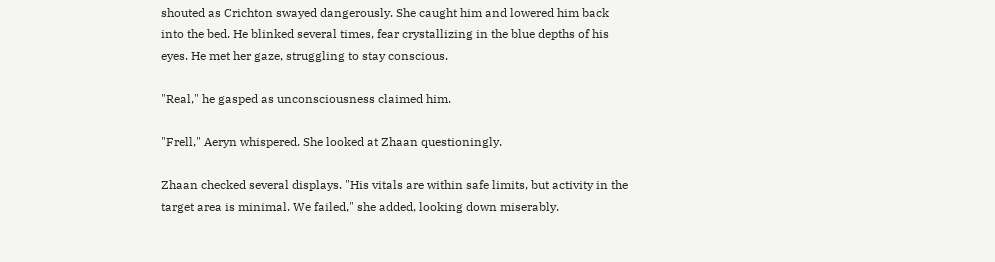shouted as Crichton swayed dangerously. She caught him and lowered him back into the bed. He blinked several times, fear crystallizing in the blue depths of his eyes. He met her gaze, struggling to stay conscious.

"Real," he gasped as unconsciousness claimed him.

"Frell," Aeryn whispered. She looked at Zhaan questioningly.

Zhaan checked several displays. "His vitals are within safe limits, but activity in the target area is minimal. We failed," she added, looking down miserably.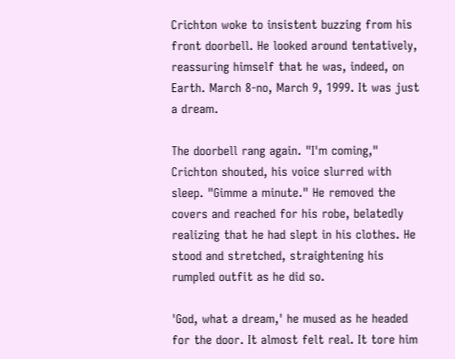Crichton woke to insistent buzzing from his front doorbell. He looked around tentatively, reassuring himself that he was, indeed, on Earth. March 8-no, March 9, 1999. It was just a dream.

The doorbell rang again. "I'm coming," Crichton shouted, his voice slurred with sleep. "Gimme a minute." He removed the covers and reached for his robe, belatedly realizing that he had slept in his clothes. He stood and stretched, straightening his rumpled outfit as he did so.

'God, what a dream,' he mused as he headed for the door. It almost felt real. It tore him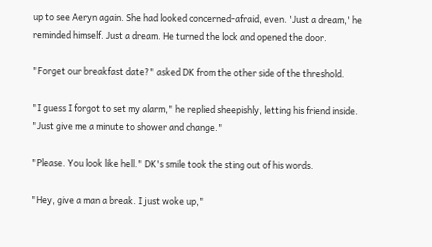up to see Aeryn again. She had looked concerned-afraid, even. 'Just a dream,' he reminded himself. Just a dream. He turned the lock and opened the door.

"Forget our breakfast date?" asked DK from the other side of the threshold.

"I guess I forgot to set my alarm," he replied sheepishly, letting his friend inside. "Just give me a minute to shower and change."

"Please. You look like hell." DK's smile took the sting out of his words.

"Hey, give a man a break. I just woke up,"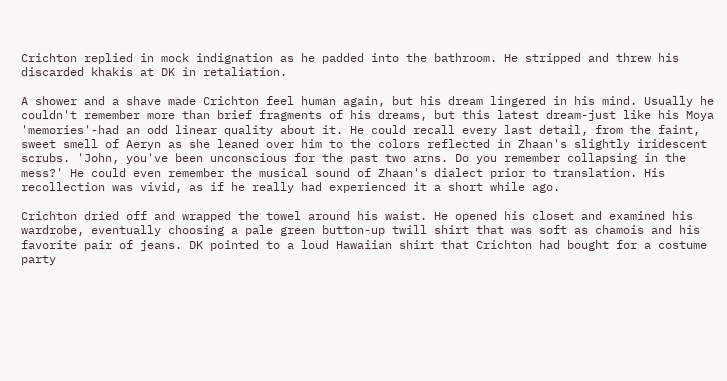Crichton replied in mock indignation as he padded into the bathroom. He stripped and threw his discarded khakis at DK in retaliation.

A shower and a shave made Crichton feel human again, but his dream lingered in his mind. Usually he couldn't remember more than brief fragments of his dreams, but this latest dream-just like his Moya 'memories'-had an odd linear quality about it. He could recall every last detail, from the faint, sweet smell of Aeryn as she leaned over him to the colors reflected in Zhaan's slightly iridescent scrubs. 'John, you've been unconscious for the past two arns. Do you remember collapsing in the mess?' He could even remember the musical sound of Zhaan's dialect prior to translation. His recollection was vivid, as if he really had experienced it a short while ago.

Crichton dried off and wrapped the towel around his waist. He opened his closet and examined his wardrobe, eventually choosing a pale green button-up twill shirt that was soft as chamois and his favorite pair of jeans. DK pointed to a loud Hawaiian shirt that Crichton had bought for a costume party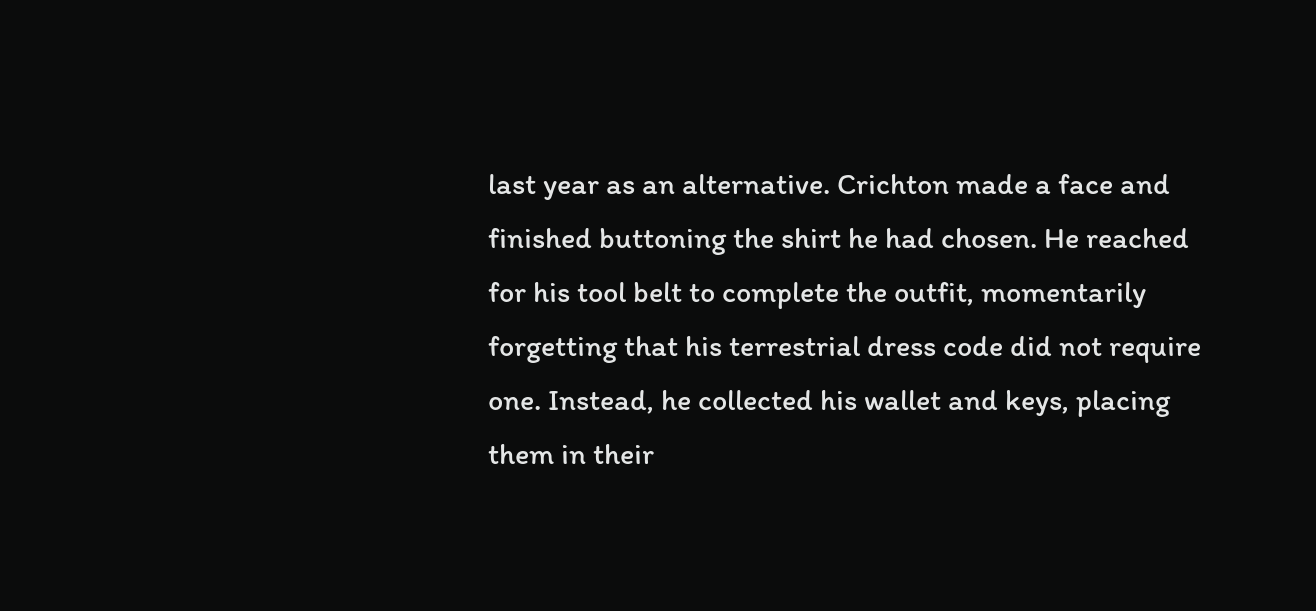last year as an alternative. Crichton made a face and finished buttoning the shirt he had chosen. He reached for his tool belt to complete the outfit, momentarily forgetting that his terrestrial dress code did not require one. Instead, he collected his wallet and keys, placing them in their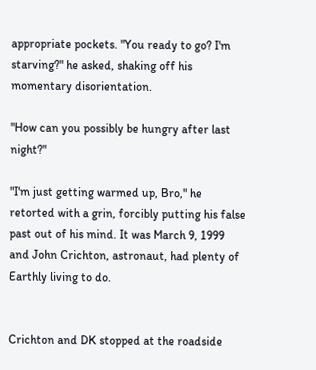appropriate pockets. "You ready to go? I'm starving?" he asked, shaking off his momentary disorientation.

"How can you possibly be hungry after last night?"

"I'm just getting warmed up, Bro," he retorted with a grin, forcibly putting his false past out of his mind. It was March 9, 1999 and John Crichton, astronaut, had plenty of Earthly living to do.


Crichton and DK stopped at the roadside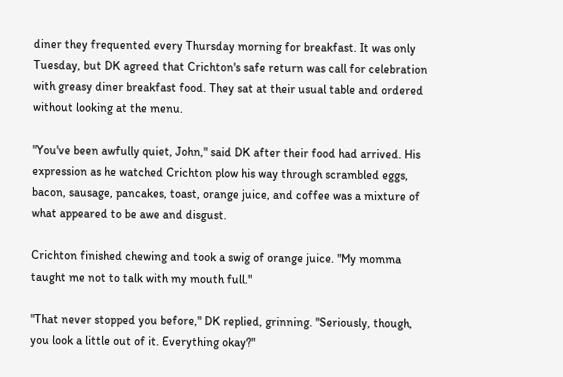diner they frequented every Thursday morning for breakfast. It was only Tuesday, but DK agreed that Crichton's safe return was call for celebration with greasy diner breakfast food. They sat at their usual table and ordered without looking at the menu.

"You've been awfully quiet, John," said DK after their food had arrived. His expression as he watched Crichton plow his way through scrambled eggs, bacon, sausage, pancakes, toast, orange juice, and coffee was a mixture of what appeared to be awe and disgust.

Crichton finished chewing and took a swig of orange juice. "My momma taught me not to talk with my mouth full."

"That never stopped you before," DK replied, grinning. "Seriously, though, you look a little out of it. Everything okay?"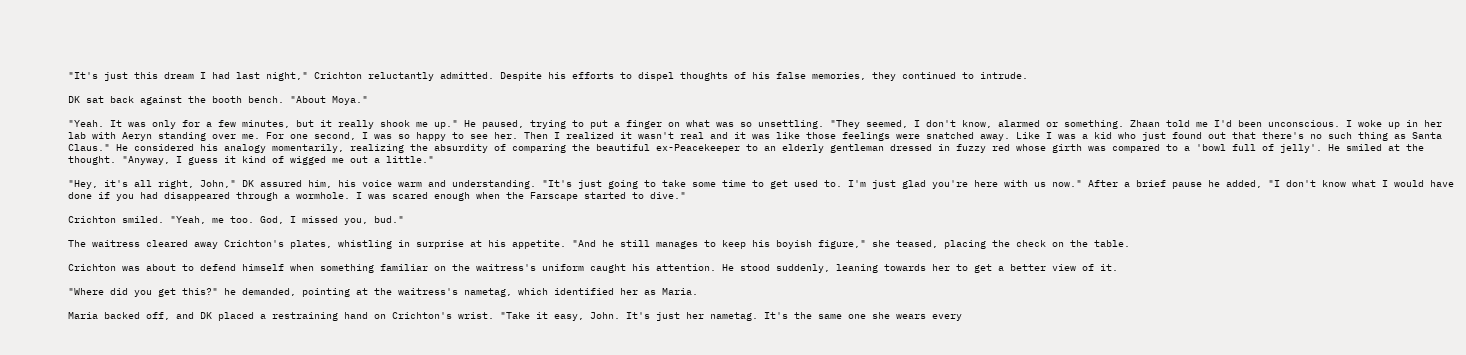"It's just this dream I had last night," Crichton reluctantly admitted. Despite his efforts to dispel thoughts of his false memories, they continued to intrude.

DK sat back against the booth bench. "About Moya."

"Yeah. It was only for a few minutes, but it really shook me up." He paused, trying to put a finger on what was so unsettling. "They seemed, I don't know, alarmed or something. Zhaan told me I'd been unconscious. I woke up in her lab with Aeryn standing over me. For one second, I was so happy to see her. Then I realized it wasn't real and it was like those feelings were snatched away. Like I was a kid who just found out that there's no such thing as Santa Claus." He considered his analogy momentarily, realizing the absurdity of comparing the beautiful ex-Peacekeeper to an elderly gentleman dressed in fuzzy red whose girth was compared to a 'bowl full of jelly'. He smiled at the thought. "Anyway, I guess it kind of wigged me out a little."

"Hey, it's all right, John," DK assured him, his voice warm and understanding. "It's just going to take some time to get used to. I'm just glad you're here with us now." After a brief pause he added, "I don't know what I would have done if you had disappeared through a wormhole. I was scared enough when the Farscape started to dive."

Crichton smiled. "Yeah, me too. God, I missed you, bud."

The waitress cleared away Crichton's plates, whistling in surprise at his appetite. "And he still manages to keep his boyish figure," she teased, placing the check on the table.

Crichton was about to defend himself when something familiar on the waitress's uniform caught his attention. He stood suddenly, leaning towards her to get a better view of it.

"Where did you get this?" he demanded, pointing at the waitress's nametag, which identified her as Maria.

Maria backed off, and DK placed a restraining hand on Crichton's wrist. "Take it easy, John. It's just her nametag. It's the same one she wears every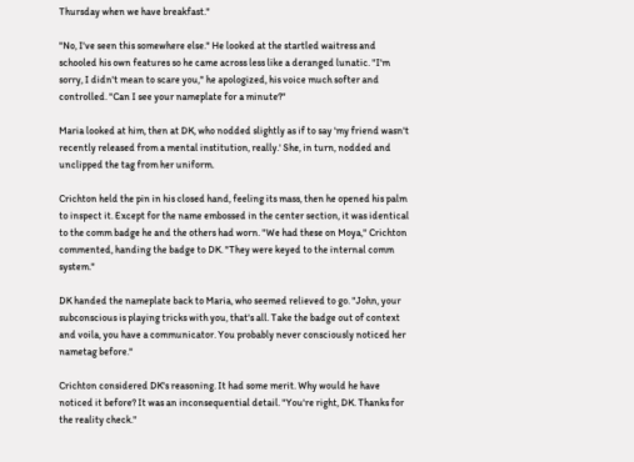Thursday when we have breakfast."

"No, I've seen this somewhere else." He looked at the startled waitress and schooled his own features so he came across less like a deranged lunatic. "I'm sorry, I didn't mean to scare you," he apologized, his voice much softer and controlled. "Can I see your nameplate for a minute?"

Maria looked at him, then at DK, who nodded slightly as if to say 'my friend wasn't recently released from a mental institution, really.' She, in turn, nodded and unclipped the tag from her uniform.

Crichton held the pin in his closed hand, feeling its mass, then he opened his palm to inspect it. Except for the name embossed in the center section, it was identical to the comm badge he and the others had worn. "We had these on Moya," Crichton commented, handing the badge to DK. "They were keyed to the internal comm system."

DK handed the nameplate back to Maria, who seemed relieved to go. "John, your subconscious is playing tricks with you, that's all. Take the badge out of context and voila, you have a communicator. You probably never consciously noticed her nametag before."

Crichton considered DK's reasoning. It had some merit. Why would he have noticed it before? It was an inconsequential detail. "You're right, DK. Thanks for the reality check."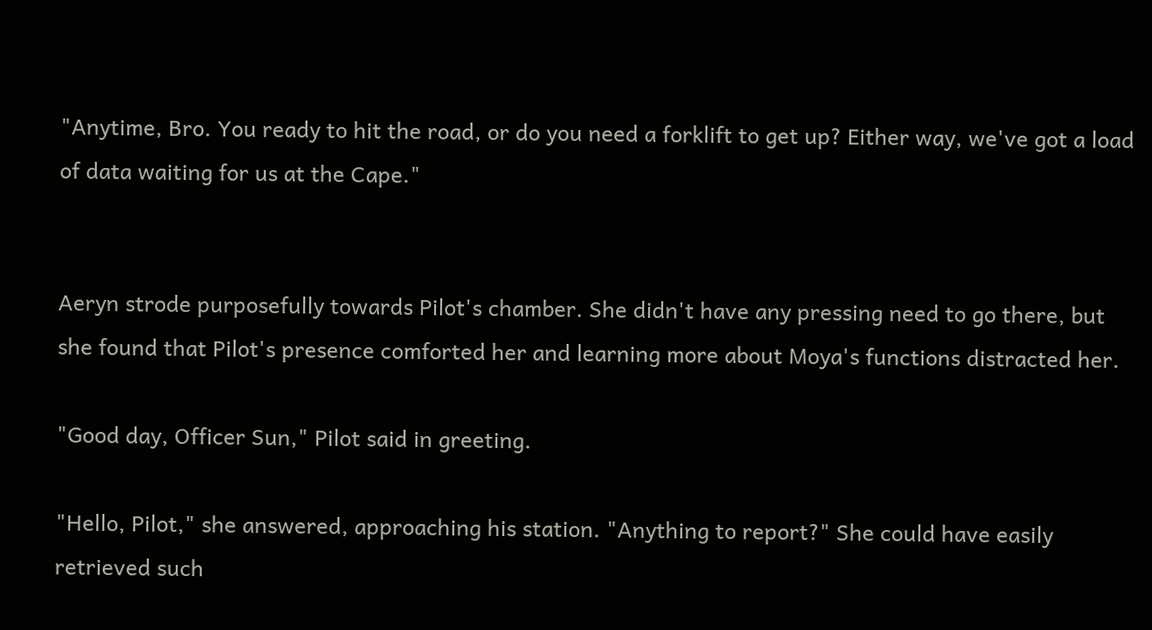"Anytime, Bro. You ready to hit the road, or do you need a forklift to get up? Either way, we've got a load of data waiting for us at the Cape."


Aeryn strode purposefully towards Pilot's chamber. She didn't have any pressing need to go there, but she found that Pilot's presence comforted her and learning more about Moya's functions distracted her.

"Good day, Officer Sun," Pilot said in greeting.

"Hello, Pilot," she answered, approaching his station. "Anything to report?" She could have easily retrieved such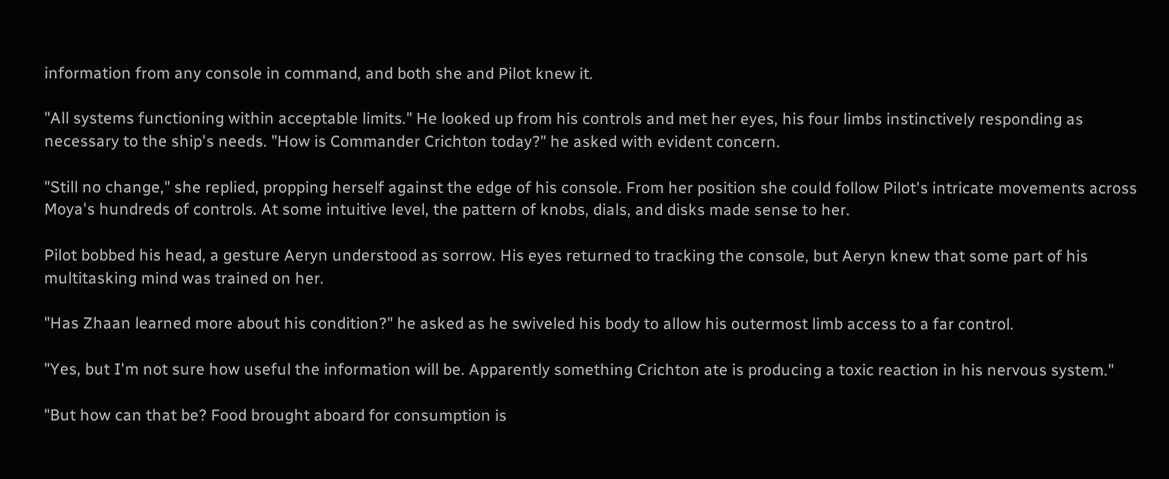information from any console in command, and both she and Pilot knew it.

"All systems functioning within acceptable limits." He looked up from his controls and met her eyes, his four limbs instinctively responding as necessary to the ship's needs. "How is Commander Crichton today?" he asked with evident concern.

"Still no change," she replied, propping herself against the edge of his console. From her position she could follow Pilot's intricate movements across Moya's hundreds of controls. At some intuitive level, the pattern of knobs, dials, and disks made sense to her.

Pilot bobbed his head, a gesture Aeryn understood as sorrow. His eyes returned to tracking the console, but Aeryn knew that some part of his multitasking mind was trained on her.

"Has Zhaan learned more about his condition?" he asked as he swiveled his body to allow his outermost limb access to a far control.

"Yes, but I'm not sure how useful the information will be. Apparently something Crichton ate is producing a toxic reaction in his nervous system."

"But how can that be? Food brought aboard for consumption is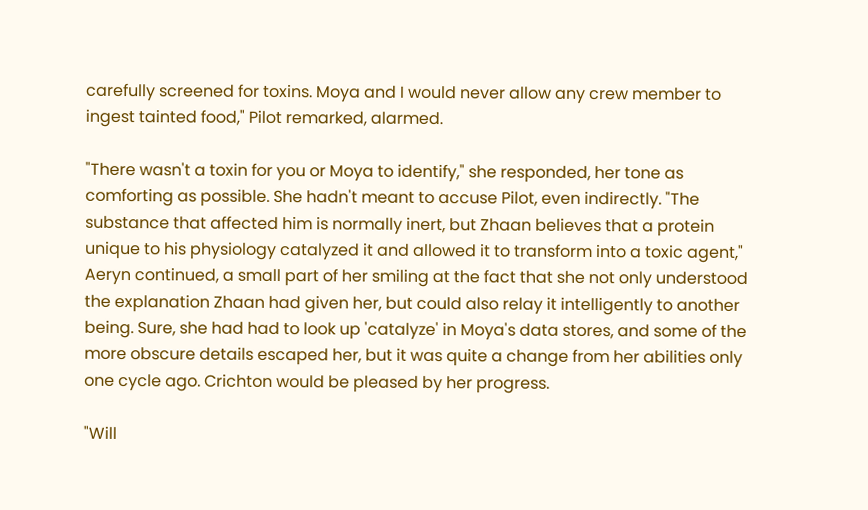carefully screened for toxins. Moya and I would never allow any crew member to ingest tainted food," Pilot remarked, alarmed.

"There wasn't a toxin for you or Moya to identify," she responded, her tone as comforting as possible. She hadn't meant to accuse Pilot, even indirectly. "The substance that affected him is normally inert, but Zhaan believes that a protein unique to his physiology catalyzed it and allowed it to transform into a toxic agent," Aeryn continued, a small part of her smiling at the fact that she not only understood the explanation Zhaan had given her, but could also relay it intelligently to another being. Sure, she had had to look up 'catalyze' in Moya's data stores, and some of the more obscure details escaped her, but it was quite a change from her abilities only one cycle ago. Crichton would be pleased by her progress.

"Will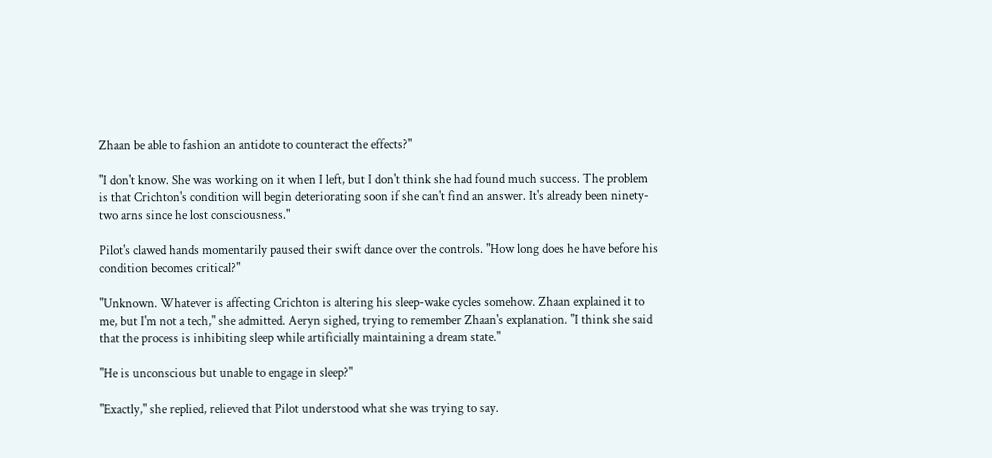Zhaan be able to fashion an antidote to counteract the effects?"

"I don't know. She was working on it when I left, but I don't think she had found much success. The problem is that Crichton's condition will begin deteriorating soon if she can't find an answer. It's already been ninety-two arns since he lost consciousness."

Pilot's clawed hands momentarily paused their swift dance over the controls. "How long does he have before his condition becomes critical?"

"Unknown. Whatever is affecting Crichton is altering his sleep-wake cycles somehow. Zhaan explained it to me, but I'm not a tech," she admitted. Aeryn sighed, trying to remember Zhaan's explanation. "I think she said that the process is inhibiting sleep while artificially maintaining a dream state."

"He is unconscious but unable to engage in sleep?"

"Exactly," she replied, relieved that Pilot understood what she was trying to say.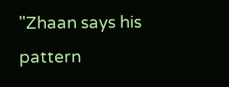"Zhaan says his pattern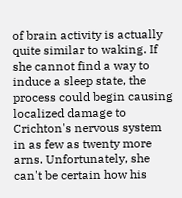of brain activity is actually quite similar to waking. If she cannot find a way to induce a sleep state, the process could begin causing localized damage to Crichton's nervous system in as few as twenty more arns. Unfortunately, she can't be certain how his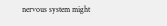nervous system might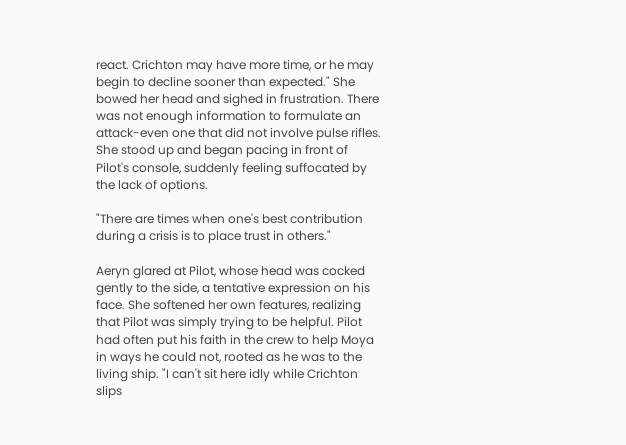react. Crichton may have more time, or he may begin to decline sooner than expected." She bowed her head and sighed in frustration. There was not enough information to formulate an attack-even one that did not involve pulse rifles. She stood up and began pacing in front of Pilot's console, suddenly feeling suffocated by the lack of options.

"There are times when one's best contribution during a crisis is to place trust in others."

Aeryn glared at Pilot, whose head was cocked gently to the side, a tentative expression on his face. She softened her own features, realizing that Pilot was simply trying to be helpful. Pilot had often put his faith in the crew to help Moya in ways he could not, rooted as he was to the living ship. "I can't sit here idly while Crichton slips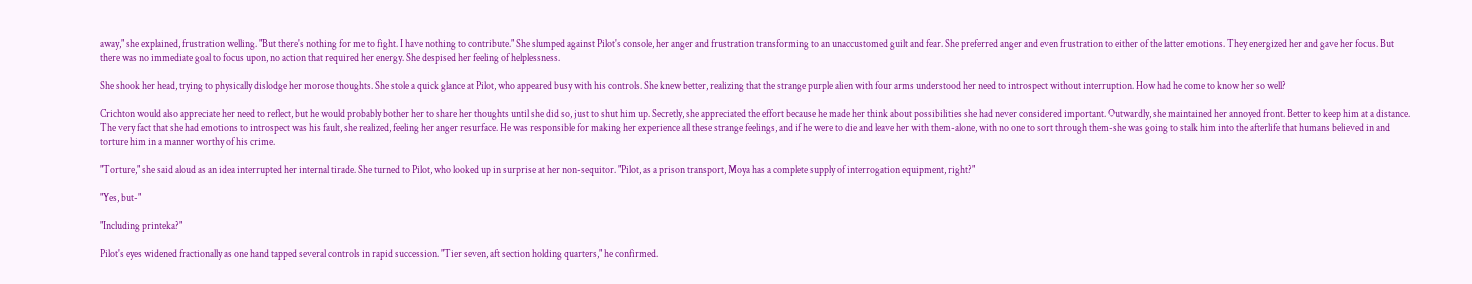away," she explained, frustration welling. "But there's nothing for me to fight. I have nothing to contribute." She slumped against Pilot's console, her anger and frustration transforming to an unaccustomed guilt and fear. She preferred anger and even frustration to either of the latter emotions. They energized her and gave her focus. But there was no immediate goal to focus upon, no action that required her energy. She despised her feeling of helplessness.

She shook her head, trying to physically dislodge her morose thoughts. She stole a quick glance at Pilot, who appeared busy with his controls. She knew better, realizing that the strange purple alien with four arms understood her need to introspect without interruption. How had he come to know her so well?

Crichton would also appreciate her need to reflect, but he would probably bother her to share her thoughts until she did so, just to shut him up. Secretly, she appreciated the effort because he made her think about possibilities she had never considered important. Outwardly, she maintained her annoyed front. Better to keep him at a distance. The very fact that she had emotions to introspect was his fault, she realized, feeling her anger resurface. He was responsible for making her experience all these strange feelings, and if he were to die and leave her with them-alone, with no one to sort through them-she was going to stalk him into the afterlife that humans believed in and torture him in a manner worthy of his crime.

"Torture," she said aloud as an idea interrupted her internal tirade. She turned to Pilot, who looked up in surprise at her non-sequitor. "Pilot, as a prison transport, Moya has a complete supply of interrogation equipment, right?"

"Yes, but-"

"Including printeka?"

Pilot's eyes widened fractionally as one hand tapped several controls in rapid succession. "Tier seven, aft section holding quarters," he confirmed.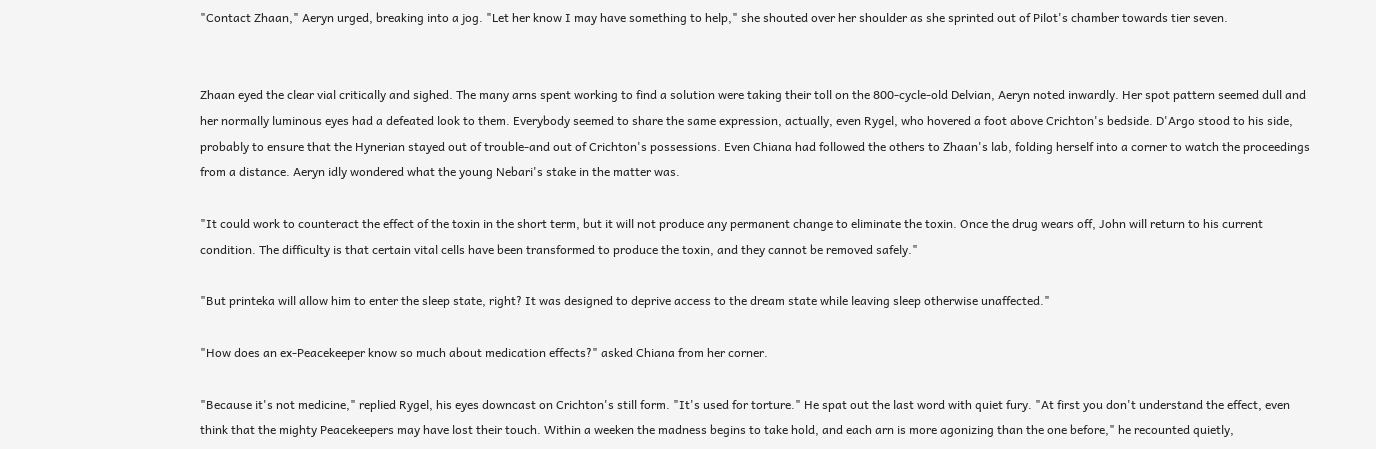"Contact Zhaan," Aeryn urged, breaking into a jog. "Let her know I may have something to help," she shouted over her shoulder as she sprinted out of Pilot's chamber towards tier seven.


Zhaan eyed the clear vial critically and sighed. The many arns spent working to find a solution were taking their toll on the 800-cycle-old Delvian, Aeryn noted inwardly. Her spot pattern seemed dull and her normally luminous eyes had a defeated look to them. Everybody seemed to share the same expression, actually, even Rygel, who hovered a foot above Crichton's bedside. D'Argo stood to his side, probably to ensure that the Hynerian stayed out of trouble-and out of Crichton's possessions. Even Chiana had followed the others to Zhaan's lab, folding herself into a corner to watch the proceedings from a distance. Aeryn idly wondered what the young Nebari's stake in the matter was.

"It could work to counteract the effect of the toxin in the short term, but it will not produce any permanent change to eliminate the toxin. Once the drug wears off, John will return to his current condition. The difficulty is that certain vital cells have been transformed to produce the toxin, and they cannot be removed safely."

"But printeka will allow him to enter the sleep state, right? It was designed to deprive access to the dream state while leaving sleep otherwise unaffected."

"How does an ex-Peacekeeper know so much about medication effects?" asked Chiana from her corner.

"Because it's not medicine," replied Rygel, his eyes downcast on Crichton's still form. "It's used for torture." He spat out the last word with quiet fury. "At first you don't understand the effect, even think that the mighty Peacekeepers may have lost their touch. Within a weeken the madness begins to take hold, and each arn is more agonizing than the one before," he recounted quietly,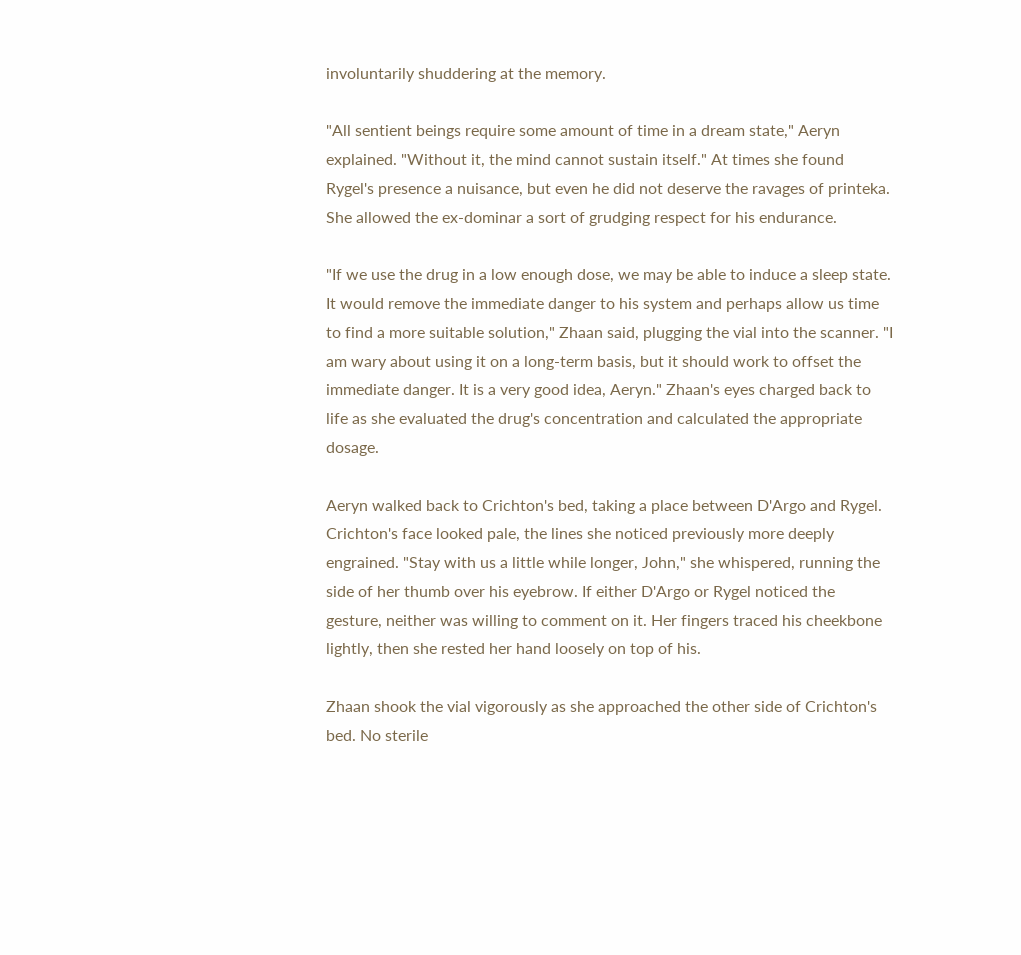involuntarily shuddering at the memory.

"All sentient beings require some amount of time in a dream state," Aeryn explained. "Without it, the mind cannot sustain itself." At times she found Rygel's presence a nuisance, but even he did not deserve the ravages of printeka. She allowed the ex-dominar a sort of grudging respect for his endurance.

"If we use the drug in a low enough dose, we may be able to induce a sleep state. It would remove the immediate danger to his system and perhaps allow us time to find a more suitable solution," Zhaan said, plugging the vial into the scanner. "I am wary about using it on a long-term basis, but it should work to offset the immediate danger. It is a very good idea, Aeryn." Zhaan's eyes charged back to life as she evaluated the drug's concentration and calculated the appropriate dosage.

Aeryn walked back to Crichton's bed, taking a place between D'Argo and Rygel. Crichton's face looked pale, the lines she noticed previously more deeply engrained. "Stay with us a little while longer, John," she whispered, running the side of her thumb over his eyebrow. If either D'Argo or Rygel noticed the gesture, neither was willing to comment on it. Her fingers traced his cheekbone lightly, then she rested her hand loosely on top of his.

Zhaan shook the vial vigorously as she approached the other side of Crichton's bed. No sterile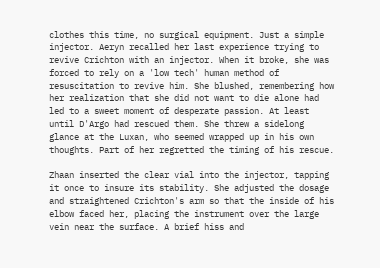clothes this time, no surgical equipment. Just a simple injector. Aeryn recalled her last experience trying to revive Crichton with an injector. When it broke, she was forced to rely on a 'low tech' human method of resuscitation to revive him. She blushed, remembering how her realization that she did not want to die alone had led to a sweet moment of desperate passion. At least until D'Argo had rescued them. She threw a sidelong glance at the Luxan, who seemed wrapped up in his own thoughts. Part of her regretted the timing of his rescue.

Zhaan inserted the clear vial into the injector, tapping it once to insure its stability. She adjusted the dosage and straightened Crichton's arm so that the inside of his elbow faced her, placing the instrument over the large vein near the surface. A brief hiss and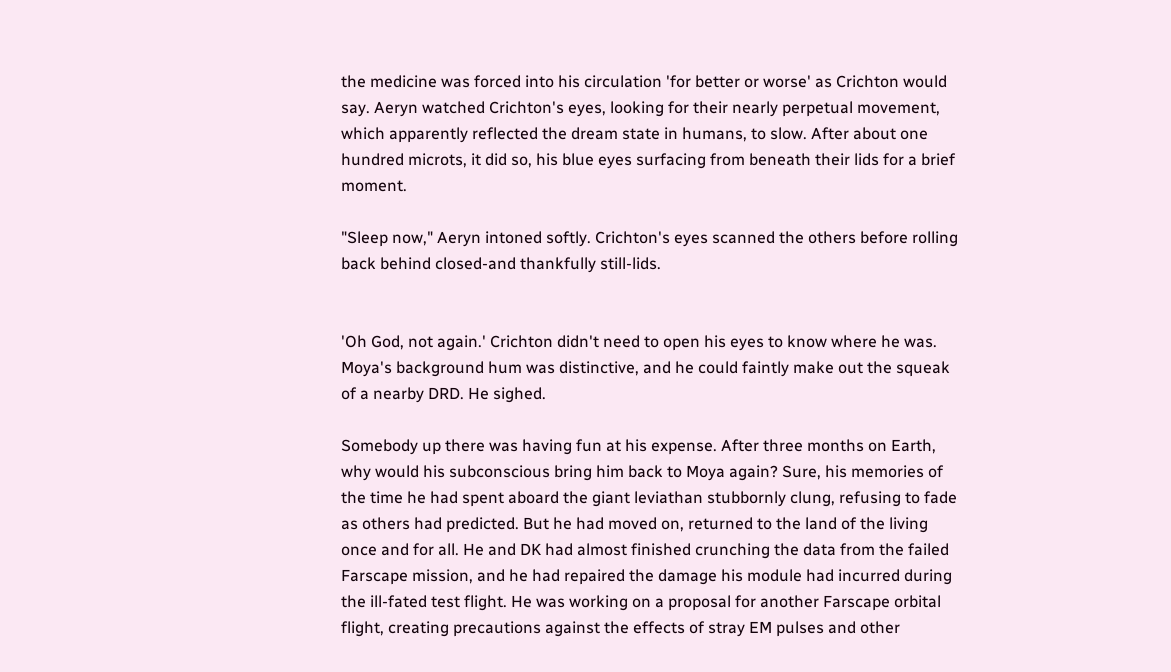the medicine was forced into his circulation 'for better or worse' as Crichton would say. Aeryn watched Crichton's eyes, looking for their nearly perpetual movement, which apparently reflected the dream state in humans, to slow. After about one hundred microts, it did so, his blue eyes surfacing from beneath their lids for a brief moment.

"Sleep now," Aeryn intoned softly. Crichton's eyes scanned the others before rolling back behind closed-and thankfully still-lids.


'Oh God, not again.' Crichton didn't need to open his eyes to know where he was. Moya's background hum was distinctive, and he could faintly make out the squeak of a nearby DRD. He sighed.

Somebody up there was having fun at his expense. After three months on Earth, why would his subconscious bring him back to Moya again? Sure, his memories of the time he had spent aboard the giant leviathan stubbornly clung, refusing to fade as others had predicted. But he had moved on, returned to the land of the living once and for all. He and DK had almost finished crunching the data from the failed Farscape mission, and he had repaired the damage his module had incurred during the ill-fated test flight. He was working on a proposal for another Farscape orbital flight, creating precautions against the effects of stray EM pulses and other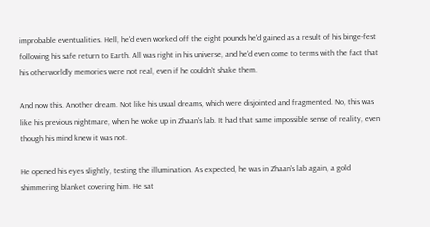improbable eventualities. Hell, he'd even worked off the eight pounds he'd gained as a result of his binge-fest following his safe return to Earth. All was right in his universe, and he'd even come to terms with the fact that his otherworldly memories were not real, even if he couldn't shake them.

And now this. Another dream. Not like his usual dreams, which were disjointed and fragmented. No, this was like his previous nightmare, when he woke up in Zhaan's lab. It had that same impossible sense of reality, even though his mind knew it was not.

He opened his eyes slightly, testing the illumination. As expected, he was in Zhaan's lab again, a gold shimmering blanket covering him. He sat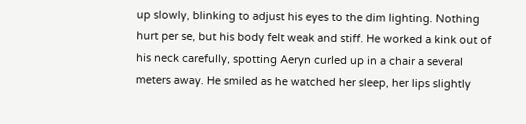up slowly, blinking to adjust his eyes to the dim lighting. Nothing hurt per se, but his body felt weak and stiff. He worked a kink out of his neck carefully, spotting Aeryn curled up in a chair a several meters away. He smiled as he watched her sleep, her lips slightly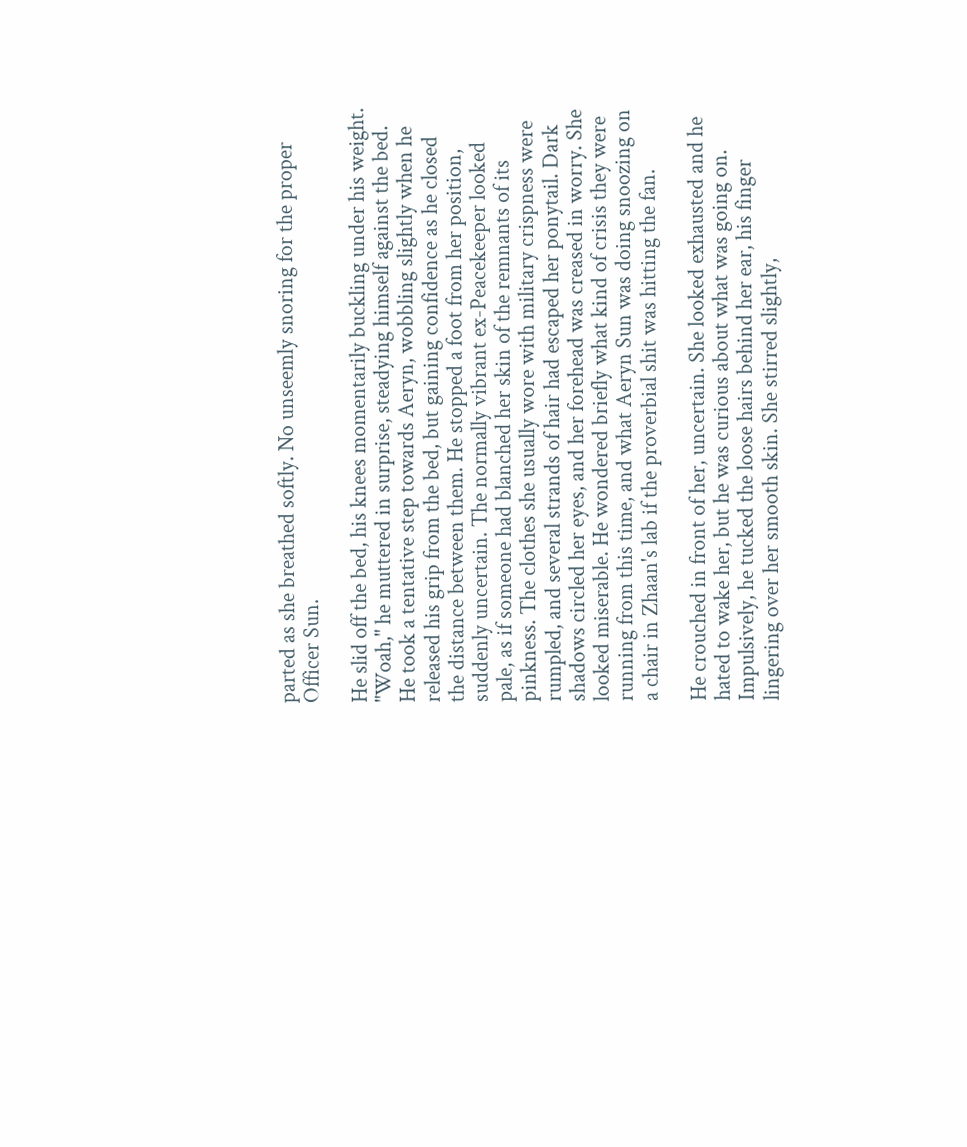parted as she breathed softly. No unseemly snoring for the proper Officer Sun.

He slid off the bed, his knees momentarily buckling under his weight. "Woah," he muttered in surprise, steadying himself against the bed. He took a tentative step towards Aeryn, wobbling slightly when he released his grip from the bed, but gaining confidence as he closed the distance between them. He stopped a foot from her position, suddenly uncertain. The normally vibrant ex-Peacekeeper looked pale, as if someone had blanched her skin of the remnants of its pinkness. The clothes she usually wore with military crispness were rumpled, and several strands of hair had escaped her ponytail. Dark shadows circled her eyes, and her forehead was creased in worry. She looked miserable. He wondered briefly what kind of crisis they were running from this time, and what Aeryn Sun was doing snoozing on a chair in Zhaan's lab if the proverbial shit was hitting the fan.

He crouched in front of her, uncertain. She looked exhausted and he hated to wake her, but he was curious about what was going on. Impulsively, he tucked the loose hairs behind her ear, his finger lingering over her smooth skin. She stirred slightly,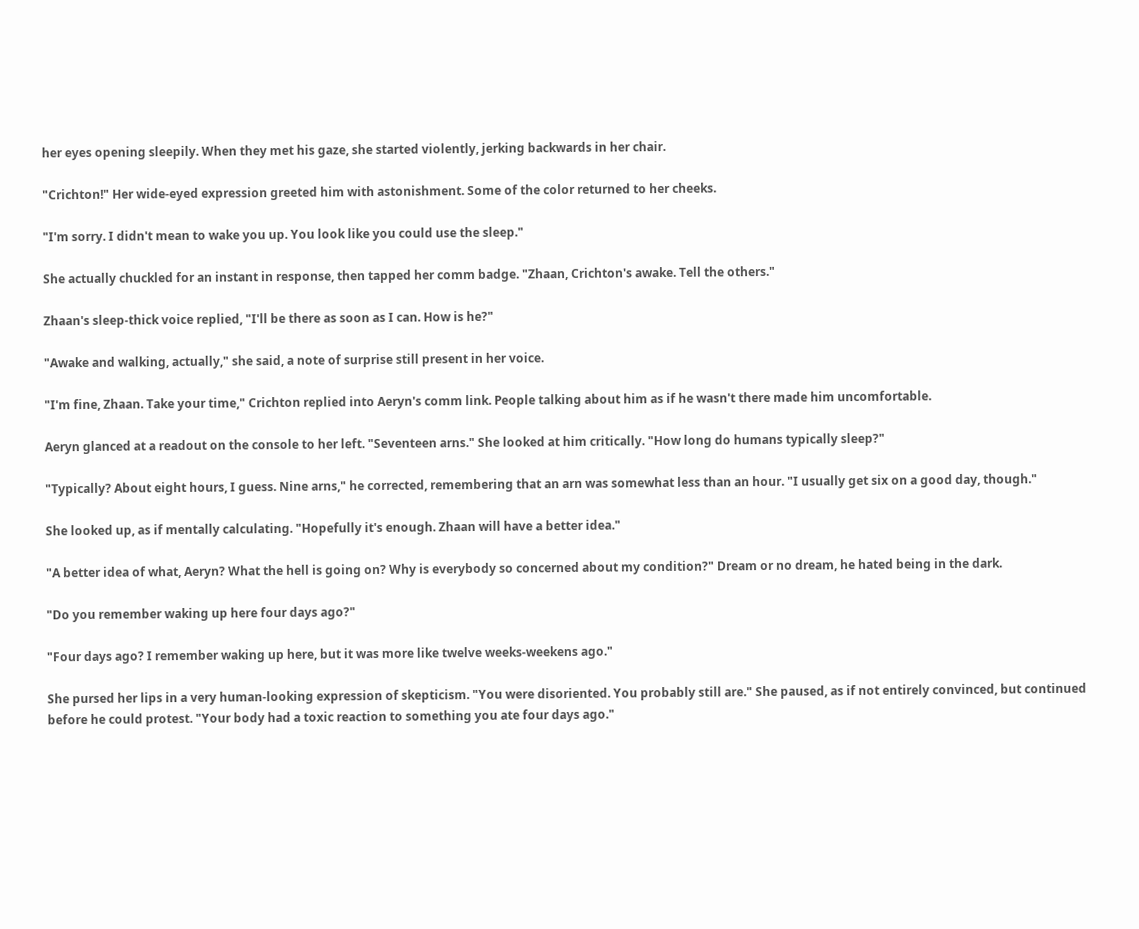her eyes opening sleepily. When they met his gaze, she started violently, jerking backwards in her chair.

"Crichton!" Her wide-eyed expression greeted him with astonishment. Some of the color returned to her cheeks.

"I'm sorry. I didn't mean to wake you up. You look like you could use the sleep."

She actually chuckled for an instant in response, then tapped her comm badge. "Zhaan, Crichton's awake. Tell the others."

Zhaan's sleep-thick voice replied, "I'll be there as soon as I can. How is he?"

"Awake and walking, actually," she said, a note of surprise still present in her voice.

"I'm fine, Zhaan. Take your time," Crichton replied into Aeryn's comm link. People talking about him as if he wasn't there made him uncomfortable.

Aeryn glanced at a readout on the console to her left. "Seventeen arns." She looked at him critically. "How long do humans typically sleep?"

"Typically? About eight hours, I guess. Nine arns," he corrected, remembering that an arn was somewhat less than an hour. "I usually get six on a good day, though."

She looked up, as if mentally calculating. "Hopefully it's enough. Zhaan will have a better idea."

"A better idea of what, Aeryn? What the hell is going on? Why is everybody so concerned about my condition?" Dream or no dream, he hated being in the dark.

"Do you remember waking up here four days ago?"

"Four days ago? I remember waking up here, but it was more like twelve weeks-weekens ago."

She pursed her lips in a very human-looking expression of skepticism. "You were disoriented. You probably still are." She paused, as if not entirely convinced, but continued before he could protest. "Your body had a toxic reaction to something you ate four days ago."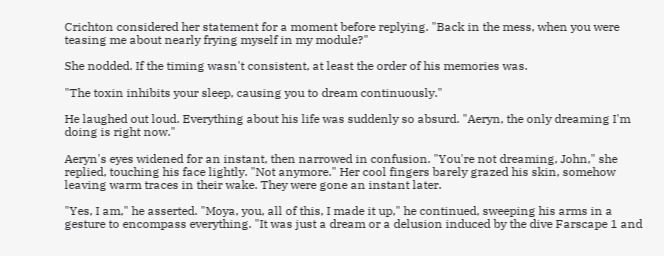Crichton considered her statement for a moment before replying. "Back in the mess, when you were teasing me about nearly frying myself in my module?"

She nodded. If the timing wasn't consistent, at least the order of his memories was.

"The toxin inhibits your sleep, causing you to dream continuously."

He laughed out loud. Everything about his life was suddenly so absurd. "Aeryn, the only dreaming I'm doing is right now."

Aeryn's eyes widened for an instant, then narrowed in confusion. "You're not dreaming, John," she replied, touching his face lightly. "Not anymore." Her cool fingers barely grazed his skin, somehow leaving warm traces in their wake. They were gone an instant later.

"Yes, I am," he asserted. "Moya, you, all of this, I made it up," he continued, sweeping his arms in a gesture to encompass everything. "It was just a dream or a delusion induced by the dive Farscape 1 and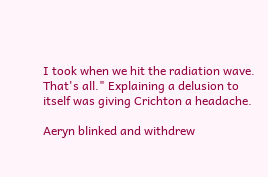I took when we hit the radiation wave. That's all." Explaining a delusion to itself was giving Crichton a headache.

Aeryn blinked and withdrew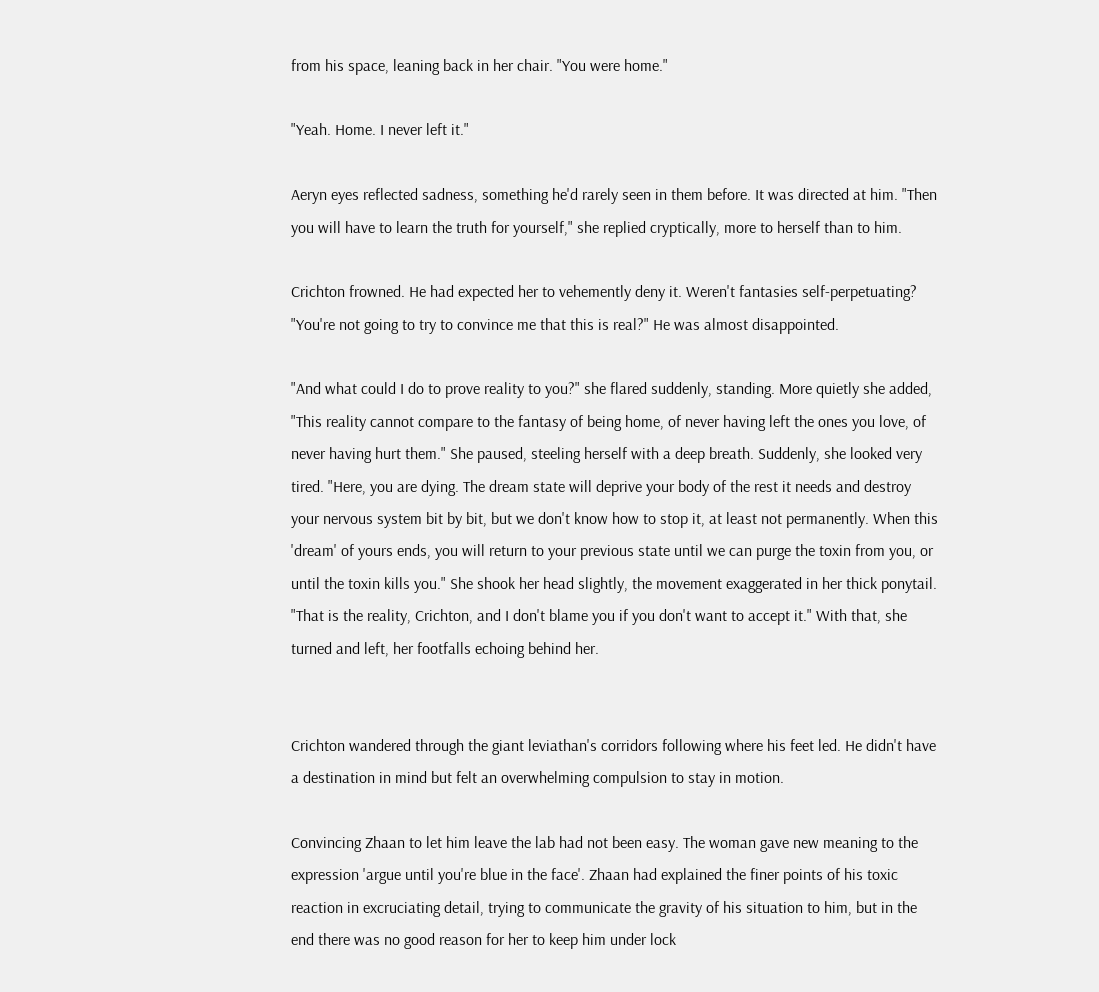from his space, leaning back in her chair. "You were home."

"Yeah. Home. I never left it."

Aeryn eyes reflected sadness, something he'd rarely seen in them before. It was directed at him. "Then you will have to learn the truth for yourself," she replied cryptically, more to herself than to him.

Crichton frowned. He had expected her to vehemently deny it. Weren't fantasies self-perpetuating? "You're not going to try to convince me that this is real?" He was almost disappointed.

"And what could I do to prove reality to you?" she flared suddenly, standing. More quietly she added, "This reality cannot compare to the fantasy of being home, of never having left the ones you love, of never having hurt them." She paused, steeling herself with a deep breath. Suddenly, she looked very tired. "Here, you are dying. The dream state will deprive your body of the rest it needs and destroy your nervous system bit by bit, but we don't know how to stop it, at least not permanently. When this 'dream' of yours ends, you will return to your previous state until we can purge the toxin from you, or until the toxin kills you." She shook her head slightly, the movement exaggerated in her thick ponytail. "That is the reality, Crichton, and I don't blame you if you don't want to accept it." With that, she turned and left, her footfalls echoing behind her.


Crichton wandered through the giant leviathan's corridors following where his feet led. He didn't have a destination in mind but felt an overwhelming compulsion to stay in motion.

Convincing Zhaan to let him leave the lab had not been easy. The woman gave new meaning to the expression 'argue until you're blue in the face'. Zhaan had explained the finer points of his toxic reaction in excruciating detail, trying to communicate the gravity of his situation to him, but in the end there was no good reason for her to keep him under lock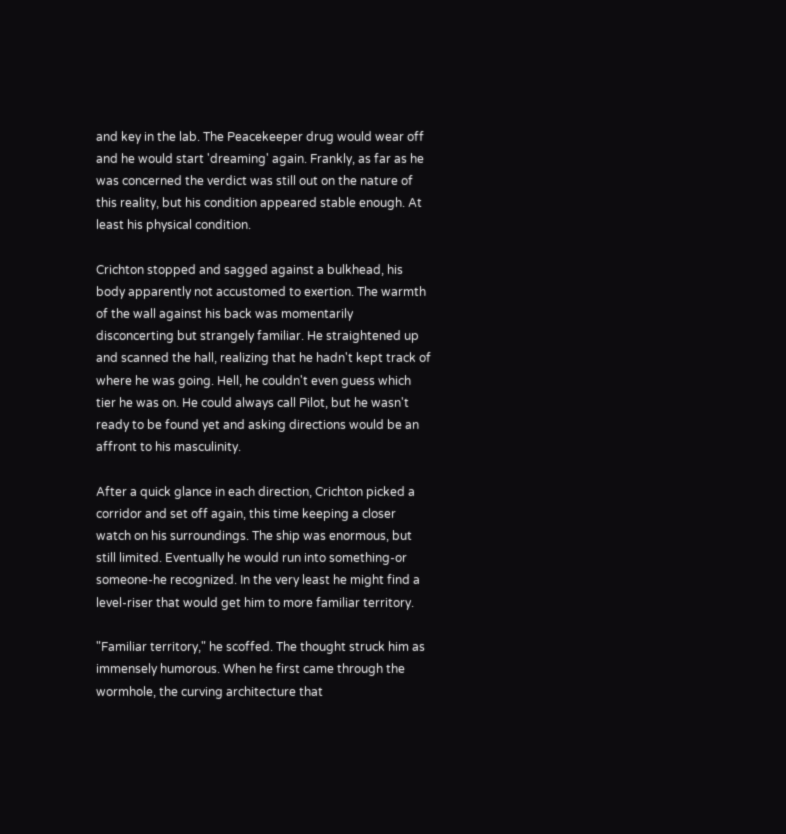and key in the lab. The Peacekeeper drug would wear off and he would start 'dreaming' again. Frankly, as far as he was concerned the verdict was still out on the nature of this reality, but his condition appeared stable enough. At least his physical condition.

Crichton stopped and sagged against a bulkhead, his body apparently not accustomed to exertion. The warmth of the wall against his back was momentarily disconcerting but strangely familiar. He straightened up and scanned the hall, realizing that he hadn't kept track of where he was going. Hell, he couldn't even guess which tier he was on. He could always call Pilot, but he wasn't ready to be found yet and asking directions would be an affront to his masculinity.

After a quick glance in each direction, Crichton picked a corridor and set off again, this time keeping a closer watch on his surroundings. The ship was enormous, but still limited. Eventually he would run into something-or someone-he recognized. In the very least he might find a level-riser that would get him to more familiar territory.

"Familiar territory," he scoffed. The thought struck him as immensely humorous. When he first came through the wormhole, the curving architecture that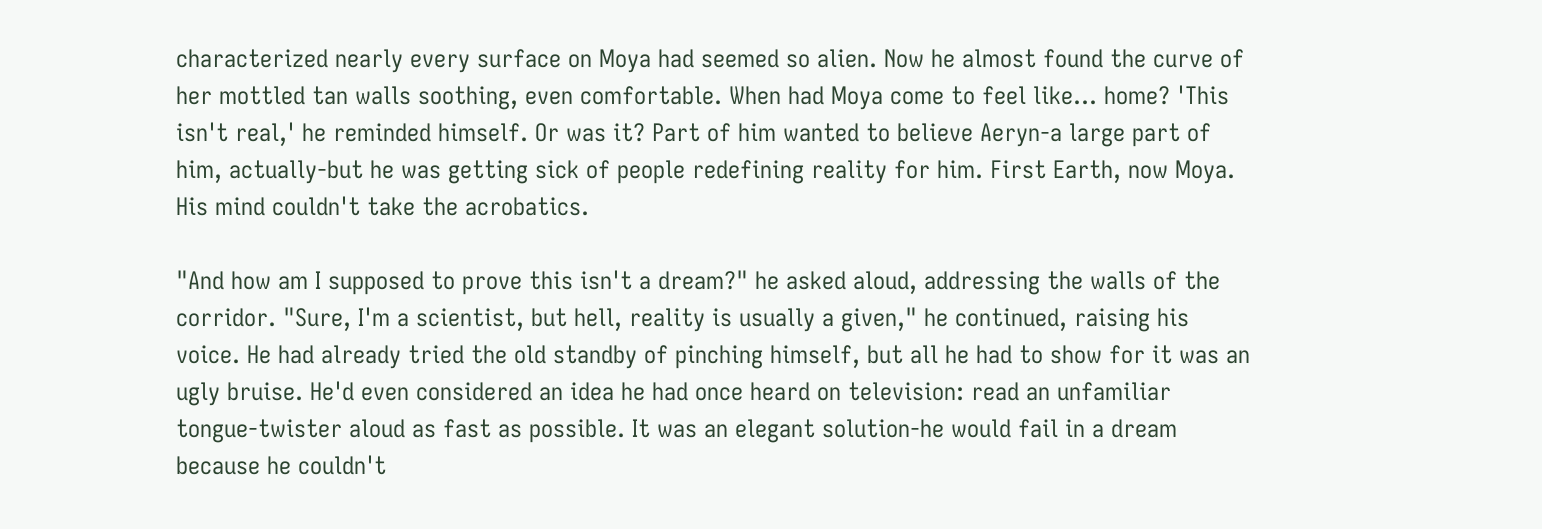characterized nearly every surface on Moya had seemed so alien. Now he almost found the curve of her mottled tan walls soothing, even comfortable. When had Moya come to feel like… home? 'This isn't real,' he reminded himself. Or was it? Part of him wanted to believe Aeryn-a large part of him, actually-but he was getting sick of people redefining reality for him. First Earth, now Moya. His mind couldn't take the acrobatics.

"And how am I supposed to prove this isn't a dream?" he asked aloud, addressing the walls of the corridor. "Sure, I'm a scientist, but hell, reality is usually a given," he continued, raising his voice. He had already tried the old standby of pinching himself, but all he had to show for it was an ugly bruise. He'd even considered an idea he had once heard on television: read an unfamiliar tongue-twister aloud as fast as possible. It was an elegant solution-he would fail in a dream because he couldn't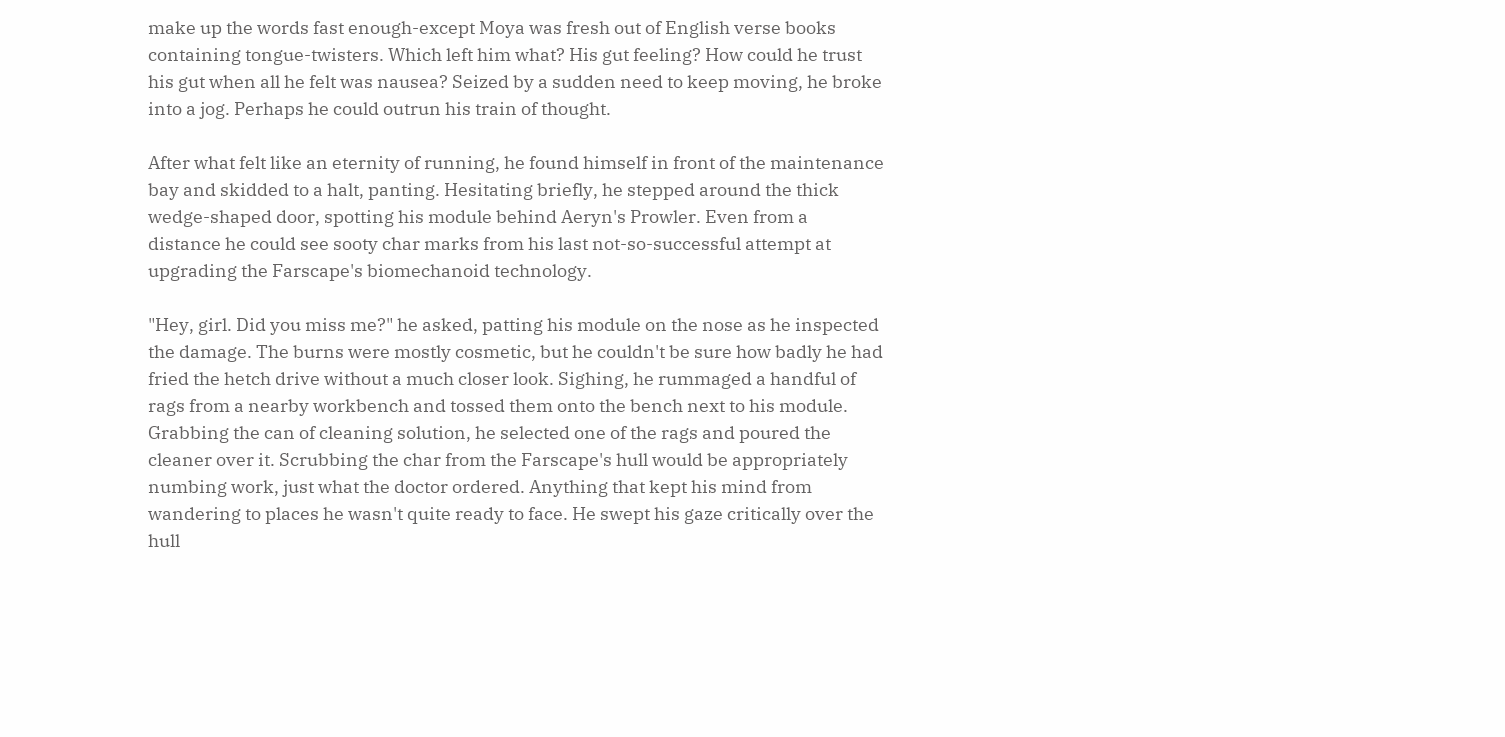make up the words fast enough-except Moya was fresh out of English verse books containing tongue-twisters. Which left him what? His gut feeling? How could he trust his gut when all he felt was nausea? Seized by a sudden need to keep moving, he broke into a jog. Perhaps he could outrun his train of thought.

After what felt like an eternity of running, he found himself in front of the maintenance bay and skidded to a halt, panting. Hesitating briefly, he stepped around the thick wedge-shaped door, spotting his module behind Aeryn's Prowler. Even from a distance he could see sooty char marks from his last not-so-successful attempt at upgrading the Farscape's biomechanoid technology.

"Hey, girl. Did you miss me?" he asked, patting his module on the nose as he inspected the damage. The burns were mostly cosmetic, but he couldn't be sure how badly he had fried the hetch drive without a much closer look. Sighing, he rummaged a handful of rags from a nearby workbench and tossed them onto the bench next to his module. Grabbing the can of cleaning solution, he selected one of the rags and poured the cleaner over it. Scrubbing the char from the Farscape's hull would be appropriately numbing work, just what the doctor ordered. Anything that kept his mind from wandering to places he wasn't quite ready to face. He swept his gaze critically over the hull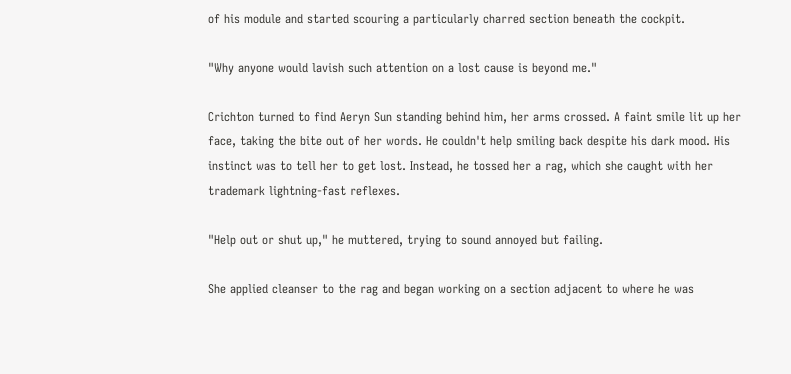of his module and started scouring a particularly charred section beneath the cockpit.

"Why anyone would lavish such attention on a lost cause is beyond me."

Crichton turned to find Aeryn Sun standing behind him, her arms crossed. A faint smile lit up her face, taking the bite out of her words. He couldn't help smiling back despite his dark mood. His instinct was to tell her to get lost. Instead, he tossed her a rag, which she caught with her trademark lightning-fast reflexes.

"Help out or shut up," he muttered, trying to sound annoyed but failing.

She applied cleanser to the rag and began working on a section adjacent to where he was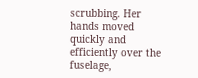scrubbing. Her hands moved quickly and efficiently over the fuselage,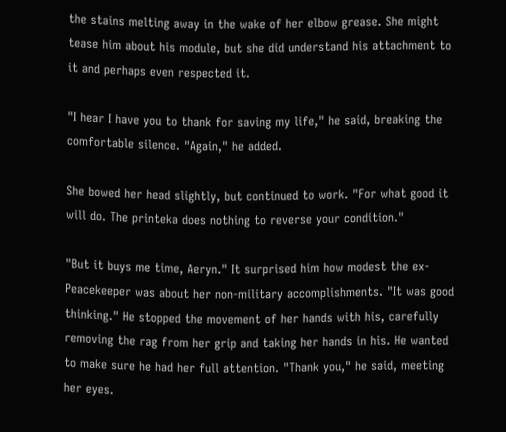the stains melting away in the wake of her elbow grease. She might tease him about his module, but she did understand his attachment to it and perhaps even respected it.

"I hear I have you to thank for saving my life," he said, breaking the comfortable silence. "Again," he added.

She bowed her head slightly, but continued to work. "For what good it will do. The printeka does nothing to reverse your condition."

"But it buys me time, Aeryn." It surprised him how modest the ex-Peacekeeper was about her non-military accomplishments. "It was good thinking." He stopped the movement of her hands with his, carefully removing the rag from her grip and taking her hands in his. He wanted to make sure he had her full attention. "Thank you," he said, meeting her eyes.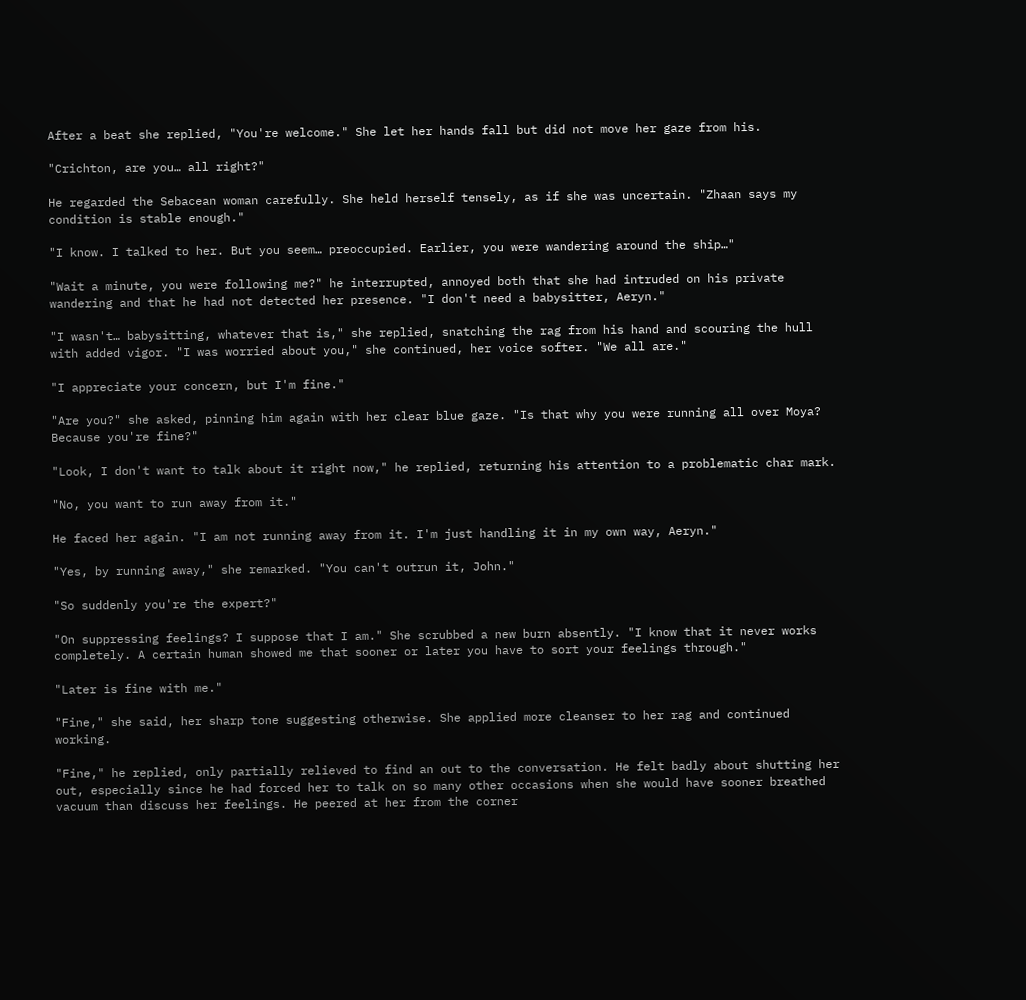After a beat she replied, "You're welcome." She let her hands fall but did not move her gaze from his.

"Crichton, are you… all right?"

He regarded the Sebacean woman carefully. She held herself tensely, as if she was uncertain. "Zhaan says my condition is stable enough."

"I know. I talked to her. But you seem… preoccupied. Earlier, you were wandering around the ship…"

"Wait a minute, you were following me?" he interrupted, annoyed both that she had intruded on his private wandering and that he had not detected her presence. "I don't need a babysitter, Aeryn."

"I wasn't… babysitting, whatever that is," she replied, snatching the rag from his hand and scouring the hull with added vigor. "I was worried about you," she continued, her voice softer. "We all are."

"I appreciate your concern, but I'm fine."

"Are you?" she asked, pinning him again with her clear blue gaze. "Is that why you were running all over Moya? Because you're fine?"

"Look, I don't want to talk about it right now," he replied, returning his attention to a problematic char mark.

"No, you want to run away from it."

He faced her again. "I am not running away from it. I'm just handling it in my own way, Aeryn."

"Yes, by running away," she remarked. "You can't outrun it, John."

"So suddenly you're the expert?"

"On suppressing feelings? I suppose that I am." She scrubbed a new burn absently. "I know that it never works completely. A certain human showed me that sooner or later you have to sort your feelings through."

"Later is fine with me."

"Fine," she said, her sharp tone suggesting otherwise. She applied more cleanser to her rag and continued working.

"Fine," he replied, only partially relieved to find an out to the conversation. He felt badly about shutting her out, especially since he had forced her to talk on so many other occasions when she would have sooner breathed vacuum than discuss her feelings. He peered at her from the corner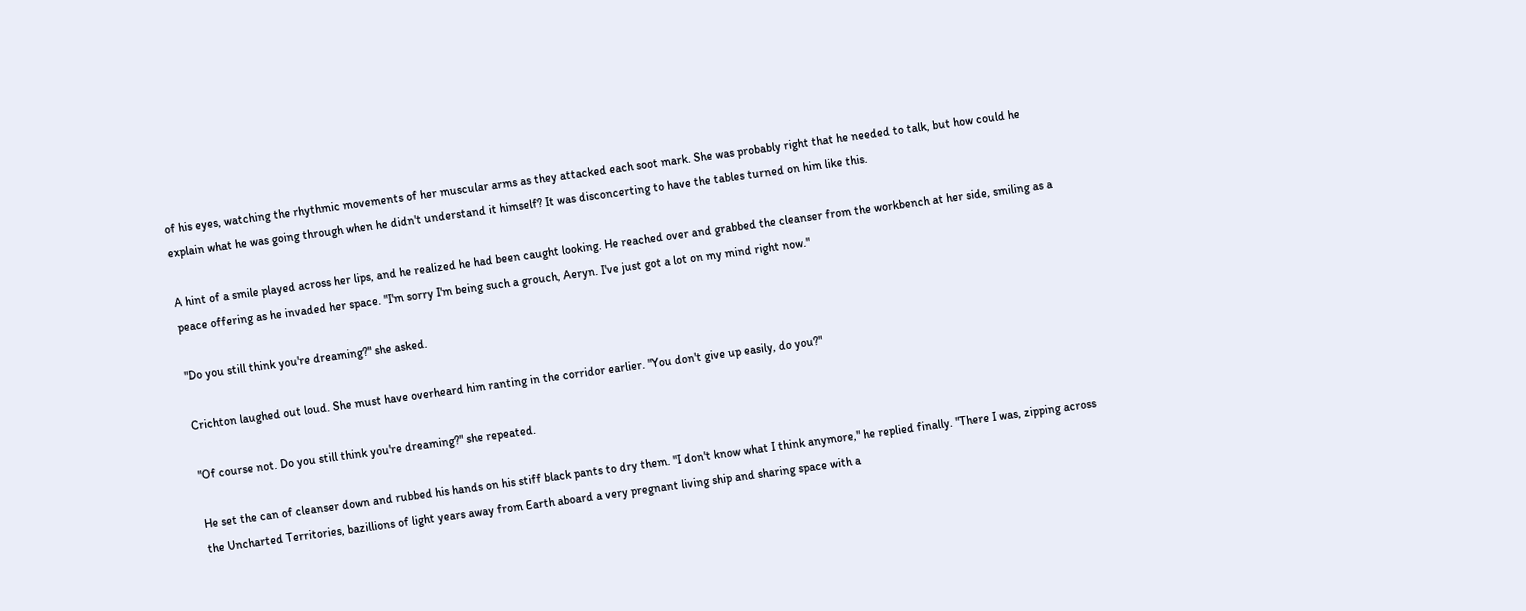of his eyes, watching the rhythmic movements of her muscular arms as they attacked each soot mark. She was probably right that he needed to talk, but how could he explain what he was going through when he didn't understand it himself? It was disconcerting to have the tables turned on him like this.

A hint of a smile played across her lips, and he realized he had been caught looking. He reached over and grabbed the cleanser from the workbench at her side, smiling as a peace offering as he invaded her space. "I'm sorry I'm being such a grouch, Aeryn. I've just got a lot on my mind right now."

"Do you still think you're dreaming?" she asked.

Crichton laughed out loud. She must have overheard him ranting in the corridor earlier. "You don't give up easily, do you?"

"Of course not. Do you still think you're dreaming?" she repeated.

He set the can of cleanser down and rubbed his hands on his stiff black pants to dry them. "I don't know what I think anymore," he replied finally. "There I was, zipping across the Uncharted Territories, bazillions of light years away from Earth aboard a very pregnant living ship and sharing space with a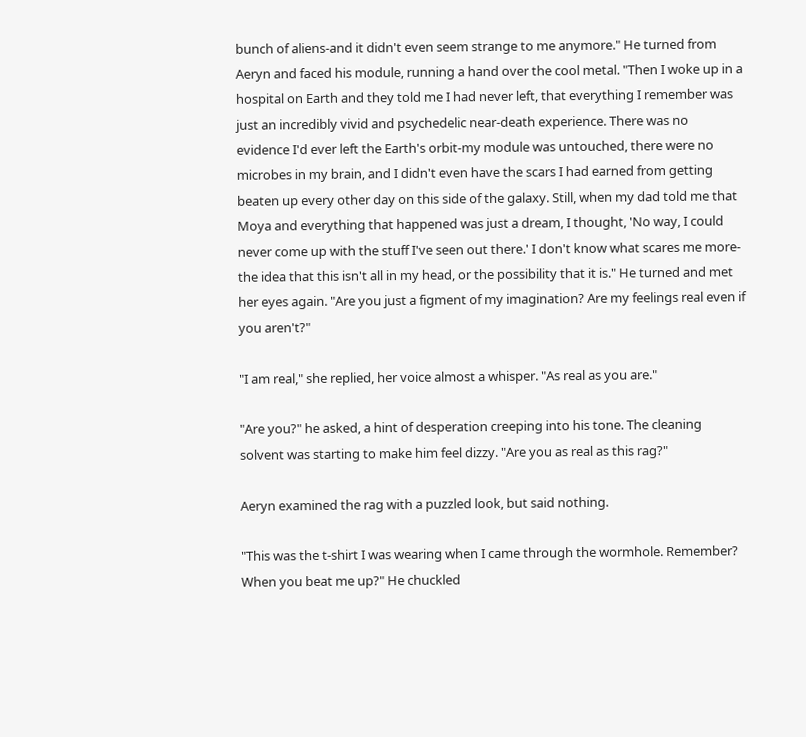bunch of aliens-and it didn't even seem strange to me anymore." He turned from Aeryn and faced his module, running a hand over the cool metal. "Then I woke up in a hospital on Earth and they told me I had never left, that everything I remember was just an incredibly vivid and psychedelic near-death experience. There was no evidence I'd ever left the Earth's orbit-my module was untouched, there were no microbes in my brain, and I didn't even have the scars I had earned from getting beaten up every other day on this side of the galaxy. Still, when my dad told me that Moya and everything that happened was just a dream, I thought, 'No way, I could never come up with the stuff I've seen out there.' I don't know what scares me more-the idea that this isn't all in my head, or the possibility that it is." He turned and met her eyes again. "Are you just a figment of my imagination? Are my feelings real even if you aren't?"

"I am real," she replied, her voice almost a whisper. "As real as you are."

"Are you?" he asked, a hint of desperation creeping into his tone. The cleaning solvent was starting to make him feel dizzy. "Are you as real as this rag?"

Aeryn examined the rag with a puzzled look, but said nothing.

"This was the t-shirt I was wearing when I came through the wormhole. Remember? When you beat me up?" He chuckled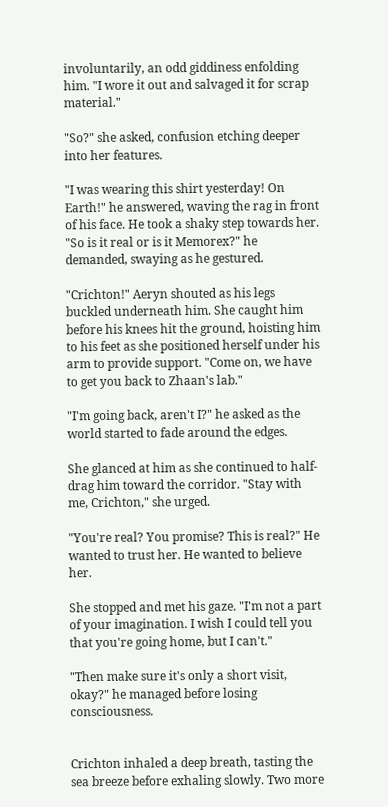involuntarily, an odd giddiness enfolding him. "I wore it out and salvaged it for scrap material."

"So?" she asked, confusion etching deeper into her features.

"I was wearing this shirt yesterday! On Earth!" he answered, waving the rag in front of his face. He took a shaky step towards her. "So is it real or is it Memorex?" he demanded, swaying as he gestured.

"Crichton!" Aeryn shouted as his legs buckled underneath him. She caught him before his knees hit the ground, hoisting him to his feet as she positioned herself under his arm to provide support. "Come on, we have to get you back to Zhaan's lab."

"I'm going back, aren't I?" he asked as the world started to fade around the edges.

She glanced at him as she continued to half-drag him toward the corridor. "Stay with me, Crichton," she urged.

"You're real? You promise? This is real?" He wanted to trust her. He wanted to believe her.

She stopped and met his gaze. "I'm not a part of your imagination. I wish I could tell you that you're going home, but I can't."

"Then make sure it's only a short visit, okay?" he managed before losing consciousness.


Crichton inhaled a deep breath, tasting the sea breeze before exhaling slowly. Two more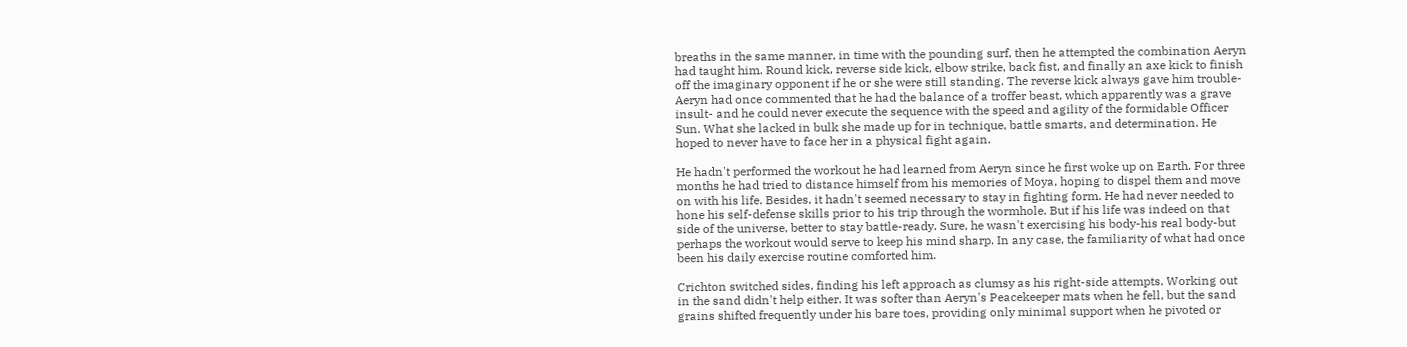breaths in the same manner, in time with the pounding surf, then he attempted the combination Aeryn had taught him. Round kick, reverse side kick, elbow strike, back fist, and finally an axe kick to finish off the imaginary opponent if he or she were still standing. The reverse kick always gave him trouble- Aeryn had once commented that he had the balance of a troffer beast, which apparently was a grave insult- and he could never execute the sequence with the speed and agility of the formidable Officer Sun. What she lacked in bulk she made up for in technique, battle smarts, and determination. He hoped to never have to face her in a physical fight again.

He hadn't performed the workout he had learned from Aeryn since he first woke up on Earth. For three months he had tried to distance himself from his memories of Moya, hoping to dispel them and move on with his life. Besides, it hadn't seemed necessary to stay in fighting form. He had never needed to hone his self-defense skills prior to his trip through the wormhole. But if his life was indeed on that side of the universe, better to stay battle-ready. Sure, he wasn't exercising his body-his real body-but perhaps the workout would serve to keep his mind sharp. In any case, the familiarity of what had once been his daily exercise routine comforted him.

Crichton switched sides, finding his left approach as clumsy as his right-side attempts. Working out in the sand didn't help either. It was softer than Aeryn's Peacekeeper mats when he fell, but the sand grains shifted frequently under his bare toes, providing only minimal support when he pivoted or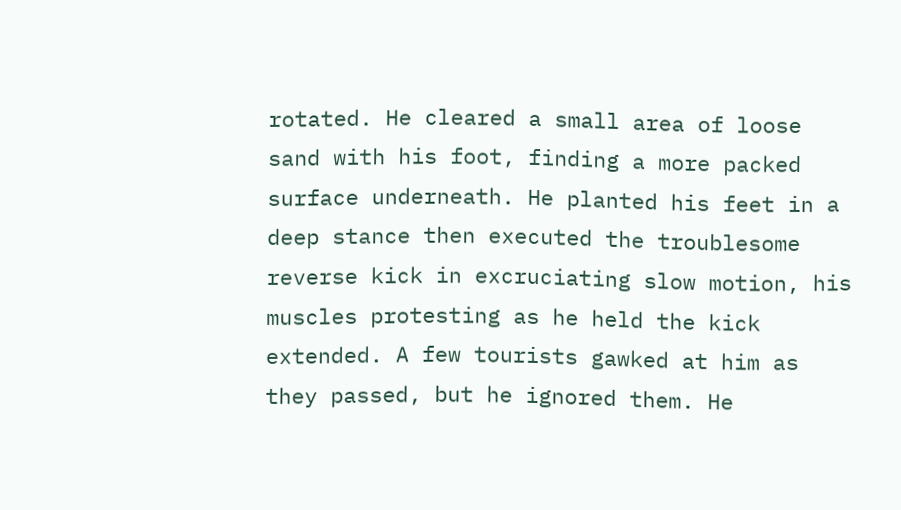rotated. He cleared a small area of loose sand with his foot, finding a more packed surface underneath. He planted his feet in a deep stance then executed the troublesome reverse kick in excruciating slow motion, his muscles protesting as he held the kick extended. A few tourists gawked at him as they passed, but he ignored them. He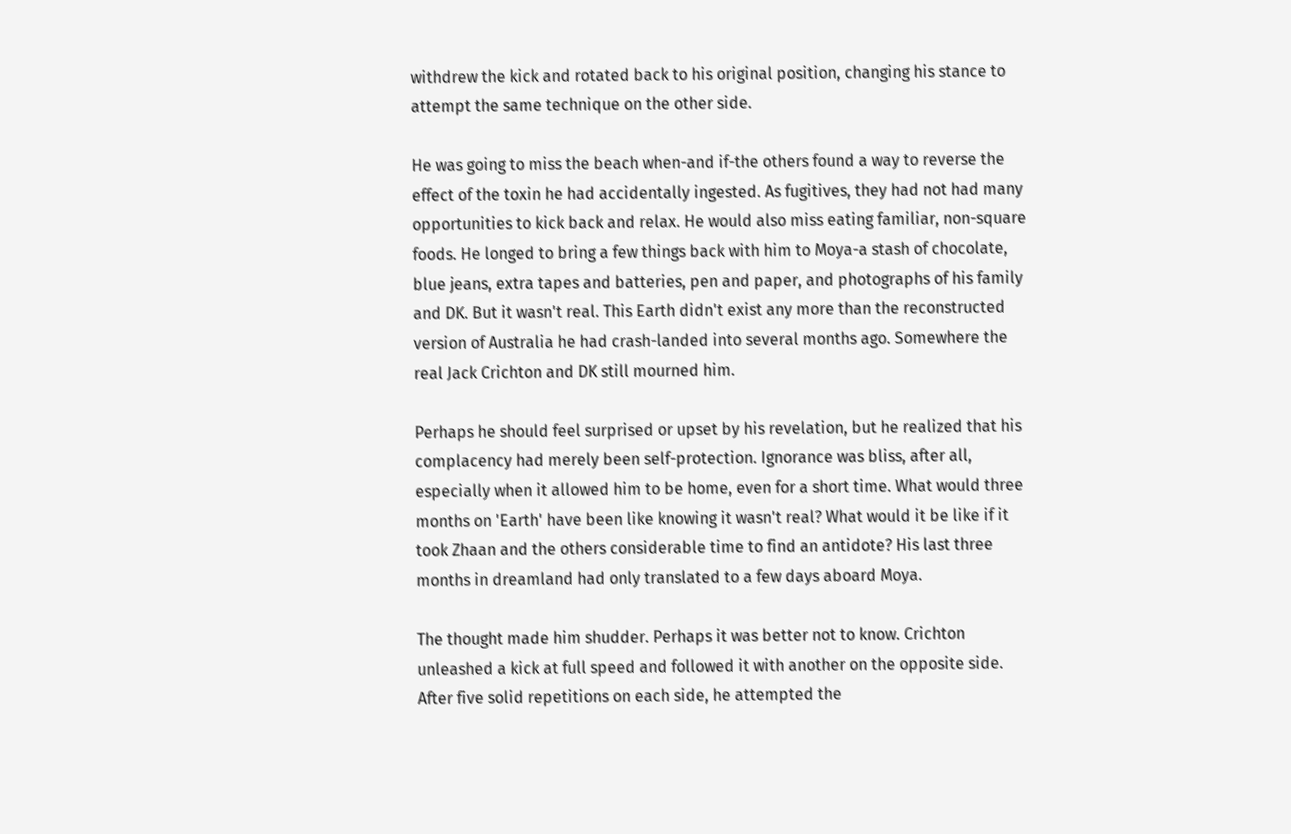withdrew the kick and rotated back to his original position, changing his stance to attempt the same technique on the other side.

He was going to miss the beach when-and if-the others found a way to reverse the effect of the toxin he had accidentally ingested. As fugitives, they had not had many opportunities to kick back and relax. He would also miss eating familiar, non-square foods. He longed to bring a few things back with him to Moya-a stash of chocolate, blue jeans, extra tapes and batteries, pen and paper, and photographs of his family and DK. But it wasn't real. This Earth didn't exist any more than the reconstructed version of Australia he had crash-landed into several months ago. Somewhere the real Jack Crichton and DK still mourned him.

Perhaps he should feel surprised or upset by his revelation, but he realized that his complacency had merely been self-protection. Ignorance was bliss, after all, especially when it allowed him to be home, even for a short time. What would three months on 'Earth' have been like knowing it wasn't real? What would it be like if it took Zhaan and the others considerable time to find an antidote? His last three months in dreamland had only translated to a few days aboard Moya.

The thought made him shudder. Perhaps it was better not to know. Crichton unleashed a kick at full speed and followed it with another on the opposite side. After five solid repetitions on each side, he attempted the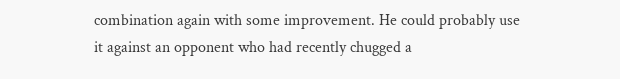combination again with some improvement. He could probably use it against an opponent who had recently chugged a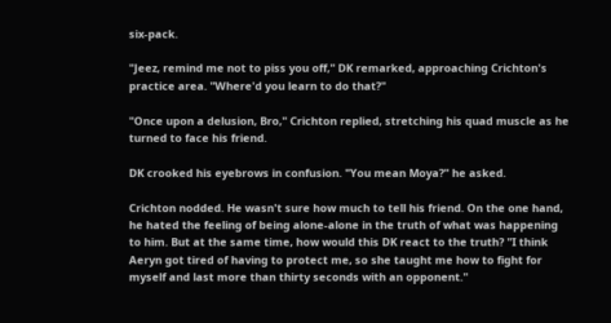six-pack.

"Jeez, remind me not to piss you off," DK remarked, approaching Crichton's practice area. "Where'd you learn to do that?"

"Once upon a delusion, Bro," Crichton replied, stretching his quad muscle as he turned to face his friend.

DK crooked his eyebrows in confusion. "You mean Moya?" he asked.

Crichton nodded. He wasn't sure how much to tell his friend. On the one hand, he hated the feeling of being alone-alone in the truth of what was happening to him. But at the same time, how would this DK react to the truth? "I think Aeryn got tired of having to protect me, so she taught me how to fight for myself and last more than thirty seconds with an opponent."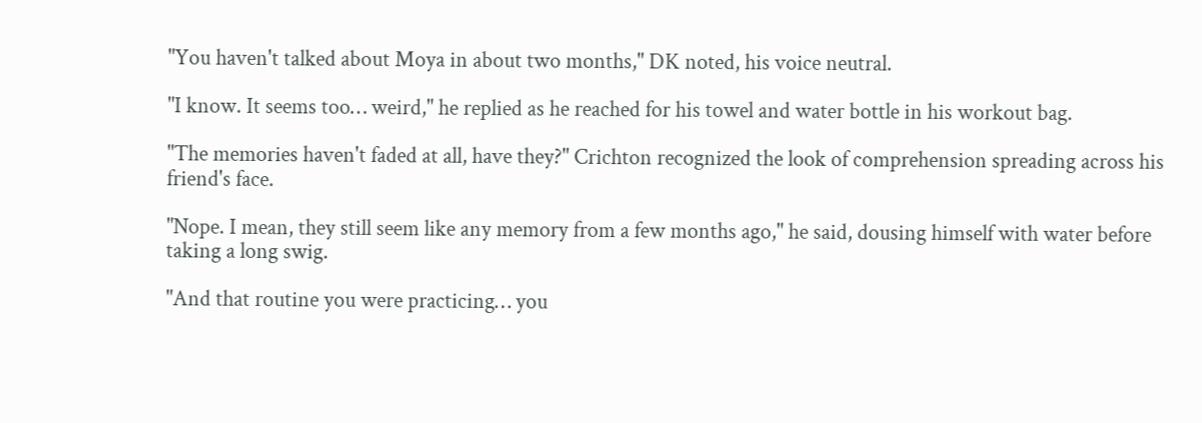"You haven't talked about Moya in about two months," DK noted, his voice neutral.

"I know. It seems too… weird," he replied as he reached for his towel and water bottle in his workout bag.

"The memories haven't faded at all, have they?" Crichton recognized the look of comprehension spreading across his friend's face.

"Nope. I mean, they still seem like any memory from a few months ago," he said, dousing himself with water before taking a long swig.

"And that routine you were practicing… you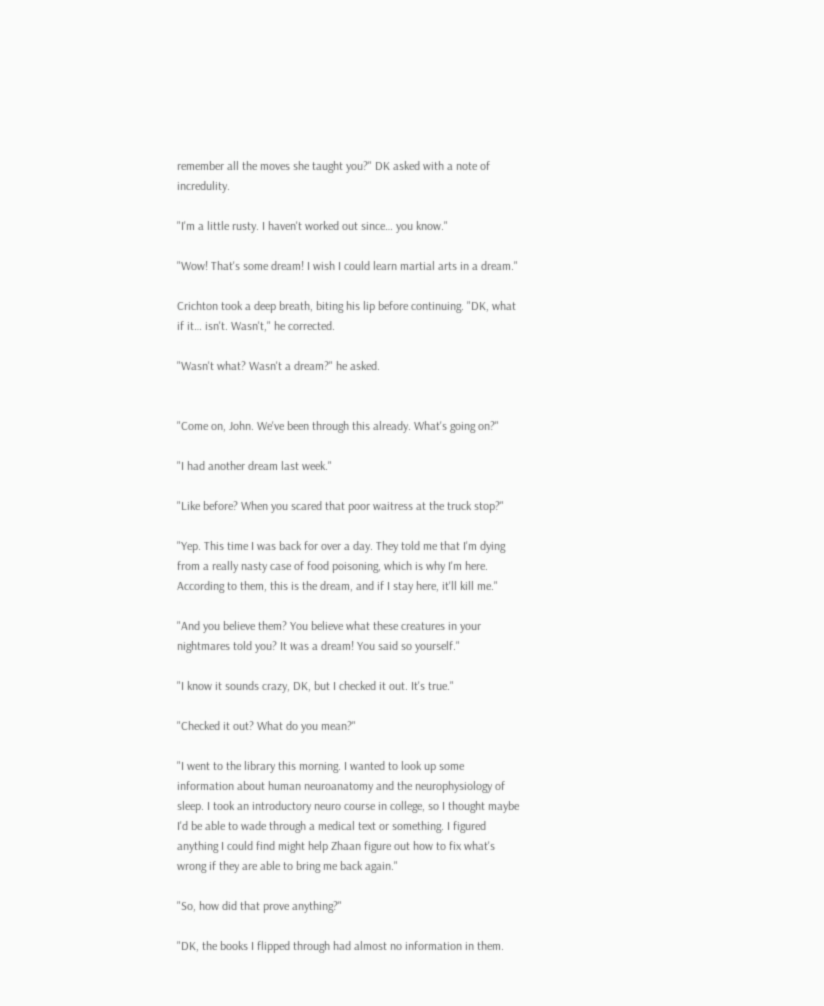remember all the moves she taught you?" DK asked with a note of incredulity.

"I'm a little rusty. I haven't worked out since… you know."

"Wow! That's some dream! I wish I could learn martial arts in a dream."

Crichton took a deep breath, biting his lip before continuing. "DK, what if it… isn't. Wasn't," he corrected.

"Wasn't what? Wasn't a dream?" he asked.


"Come on, John. We've been through this already. What's going on?"

"I had another dream last week."

"Like before? When you scared that poor waitress at the truck stop?"

"Yep. This time I was back for over a day. They told me that I'm dying from a really nasty case of food poisoning, which is why I'm here. According to them, this is the dream, and if I stay here, it'll kill me."

"And you believe them? You believe what these creatures in your nightmares told you? It was a dream! You said so yourself."

"I know it sounds crazy, DK, but I checked it out. It's true."

"Checked it out? What do you mean?"

"I went to the library this morning. I wanted to look up some information about human neuroanatomy and the neurophysiology of sleep. I took an introductory neuro course in college, so I thought maybe I'd be able to wade through a medical text or something. I figured anything I could find might help Zhaan figure out how to fix what's wrong if they are able to bring me back again."

"So, how did that prove anything?"

"DK, the books I flipped through had almost no information in them.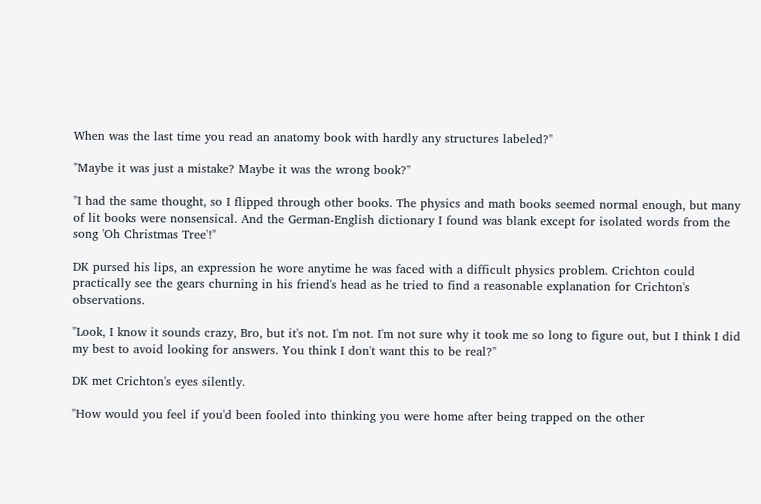When was the last time you read an anatomy book with hardly any structures labeled?"

"Maybe it was just a mistake? Maybe it was the wrong book?"

"I had the same thought, so I flipped through other books. The physics and math books seemed normal enough, but many of lit books were nonsensical. And the German-English dictionary I found was blank except for isolated words from the song 'Oh Christmas Tree'!"

DK pursed his lips, an expression he wore anytime he was faced with a difficult physics problem. Crichton could practically see the gears churning in his friend's head as he tried to find a reasonable explanation for Crichton's observations.

"Look, I know it sounds crazy, Bro, but it's not. I'm not. I'm not sure why it took me so long to figure out, but I think I did my best to avoid looking for answers. You think I don't want this to be real?"

DK met Crichton's eyes silently.

"How would you feel if you'd been fooled into thinking you were home after being trapped on the other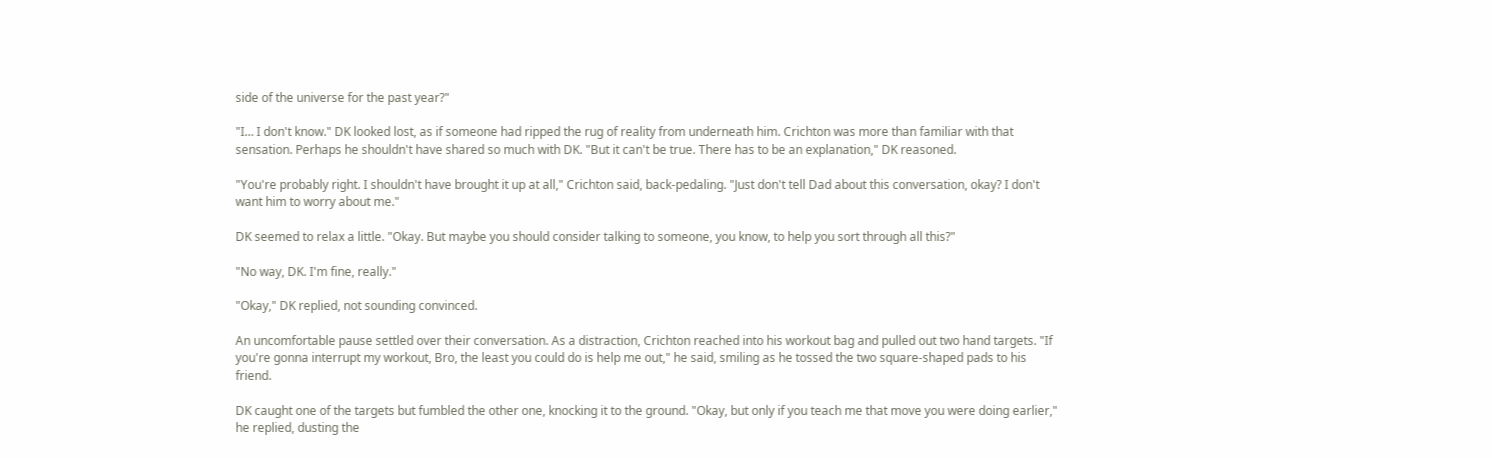side of the universe for the past year?"

"I… I don't know." DK looked lost, as if someone had ripped the rug of reality from underneath him. Crichton was more than familiar with that sensation. Perhaps he shouldn't have shared so much with DK. "But it can't be true. There has to be an explanation," DK reasoned.

"You're probably right. I shouldn't have brought it up at all," Crichton said, back-pedaling. "Just don't tell Dad about this conversation, okay? I don't want him to worry about me."

DK seemed to relax a little. "Okay. But maybe you should consider talking to someone, you know, to help you sort through all this?"

"No way, DK. I'm fine, really."

"Okay," DK replied, not sounding convinced.

An uncomfortable pause settled over their conversation. As a distraction, Crichton reached into his workout bag and pulled out two hand targets. "If you're gonna interrupt my workout, Bro, the least you could do is help me out," he said, smiling as he tossed the two square-shaped pads to his friend.

DK caught one of the targets but fumbled the other one, knocking it to the ground. "Okay, but only if you teach me that move you were doing earlier," he replied, dusting the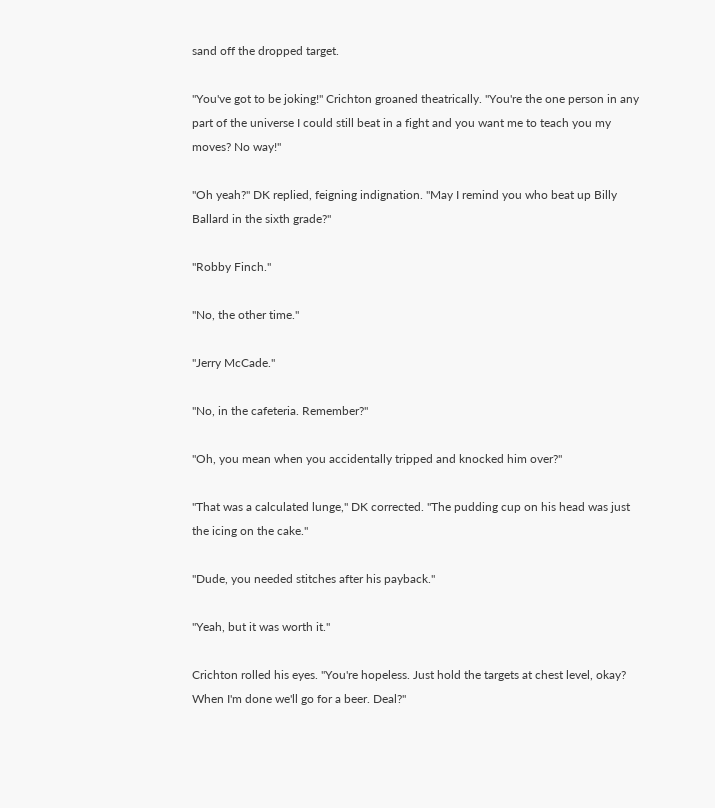sand off the dropped target.

"You've got to be joking!" Crichton groaned theatrically. "You're the one person in any part of the universe I could still beat in a fight and you want me to teach you my moves? No way!"

"Oh yeah?" DK replied, feigning indignation. "May I remind you who beat up Billy Ballard in the sixth grade?"

"Robby Finch."

"No, the other time."

"Jerry McCade."

"No, in the cafeteria. Remember?"

"Oh, you mean when you accidentally tripped and knocked him over?"

"That was a calculated lunge," DK corrected. "The pudding cup on his head was just the icing on the cake."

"Dude, you needed stitches after his payback."

"Yeah, but it was worth it."

Crichton rolled his eyes. "You're hopeless. Just hold the targets at chest level, okay? When I'm done we'll go for a beer. Deal?"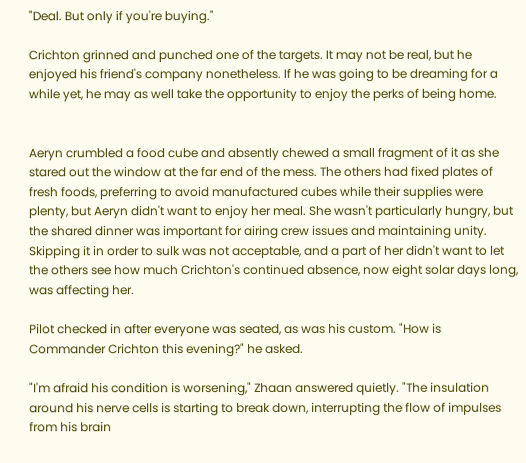"Deal. But only if you're buying."

Crichton grinned and punched one of the targets. It may not be real, but he enjoyed his friend's company nonetheless. If he was going to be dreaming for a while yet, he may as well take the opportunity to enjoy the perks of being home.


Aeryn crumbled a food cube and absently chewed a small fragment of it as she stared out the window at the far end of the mess. The others had fixed plates of fresh foods, preferring to avoid manufactured cubes while their supplies were plenty, but Aeryn didn't want to enjoy her meal. She wasn't particularly hungry, but the shared dinner was important for airing crew issues and maintaining unity. Skipping it in order to sulk was not acceptable, and a part of her didn't want to let the others see how much Crichton's continued absence, now eight solar days long, was affecting her.

Pilot checked in after everyone was seated, as was his custom. "How is Commander Crichton this evening?" he asked.

"I'm afraid his condition is worsening," Zhaan answered quietly. "The insulation around his nerve cells is starting to break down, interrupting the flow of impulses from his brain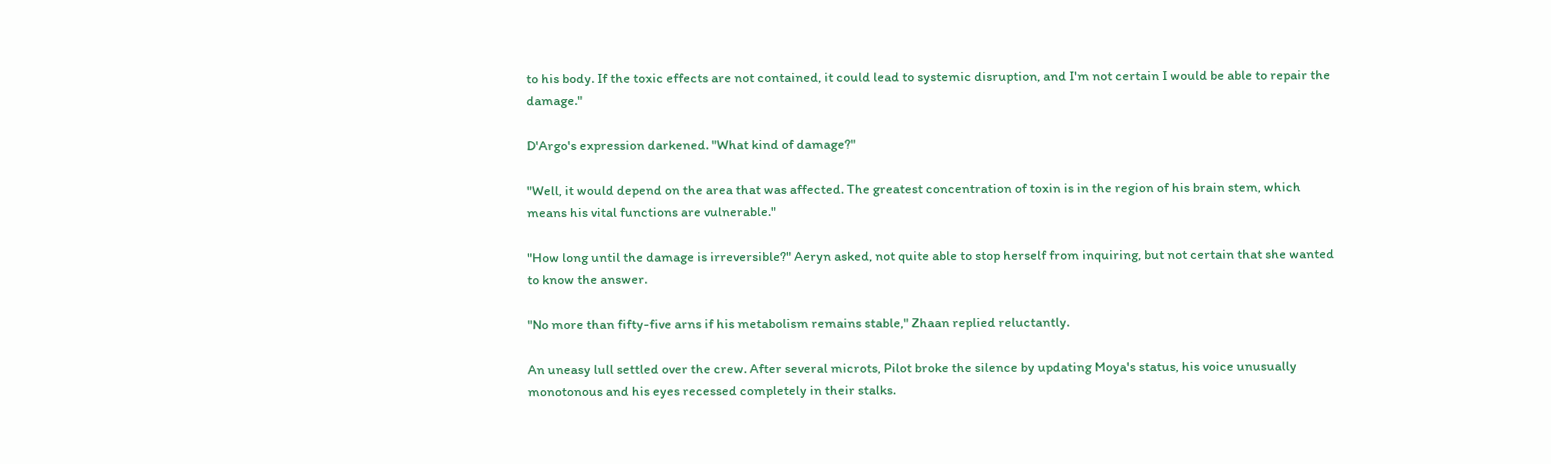to his body. If the toxic effects are not contained, it could lead to systemic disruption, and I'm not certain I would be able to repair the damage."

D'Argo's expression darkened. "What kind of damage?"

"Well, it would depend on the area that was affected. The greatest concentration of toxin is in the region of his brain stem, which means his vital functions are vulnerable."

"How long until the damage is irreversible?" Aeryn asked, not quite able to stop herself from inquiring, but not certain that she wanted to know the answer.

"No more than fifty-five arns if his metabolism remains stable," Zhaan replied reluctantly.

An uneasy lull settled over the crew. After several microts, Pilot broke the silence by updating Moya's status, his voice unusually monotonous and his eyes recessed completely in their stalks.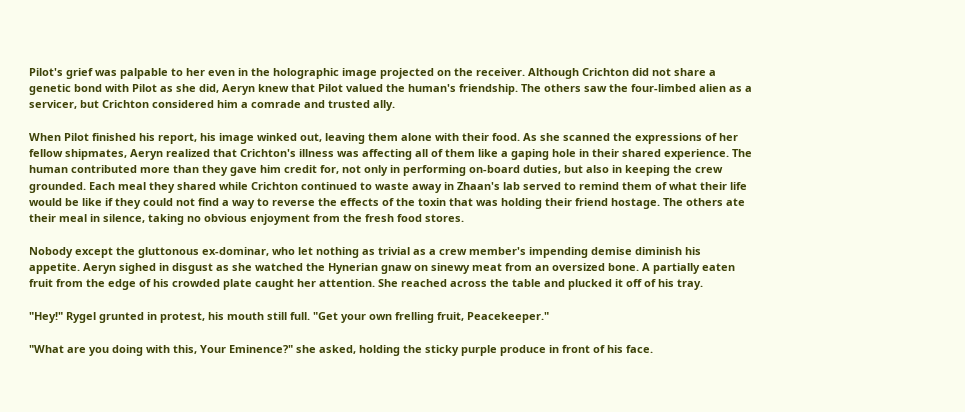Pilot's grief was palpable to her even in the holographic image projected on the receiver. Although Crichton did not share a genetic bond with Pilot as she did, Aeryn knew that Pilot valued the human's friendship. The others saw the four-limbed alien as a servicer, but Crichton considered him a comrade and trusted ally.

When Pilot finished his report, his image winked out, leaving them alone with their food. As she scanned the expressions of her fellow shipmates, Aeryn realized that Crichton's illness was affecting all of them like a gaping hole in their shared experience. The human contributed more than they gave him credit for, not only in performing on-board duties, but also in keeping the crew grounded. Each meal they shared while Crichton continued to waste away in Zhaan's lab served to remind them of what their life would be like if they could not find a way to reverse the effects of the toxin that was holding their friend hostage. The others ate their meal in silence, taking no obvious enjoyment from the fresh food stores.

Nobody except the gluttonous ex-dominar, who let nothing as trivial as a crew member's impending demise diminish his appetite. Aeryn sighed in disgust as she watched the Hynerian gnaw on sinewy meat from an oversized bone. A partially eaten fruit from the edge of his crowded plate caught her attention. She reached across the table and plucked it off of his tray.

"Hey!" Rygel grunted in protest, his mouth still full. "Get your own frelling fruit, Peacekeeper."

"What are you doing with this, Your Eminence?" she asked, holding the sticky purple produce in front of his face.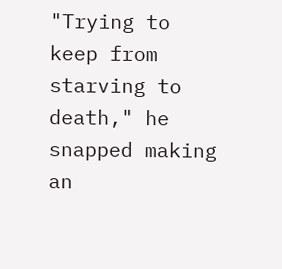"Trying to keep from starving to death," he snapped making an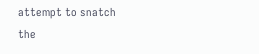attempt to snatch the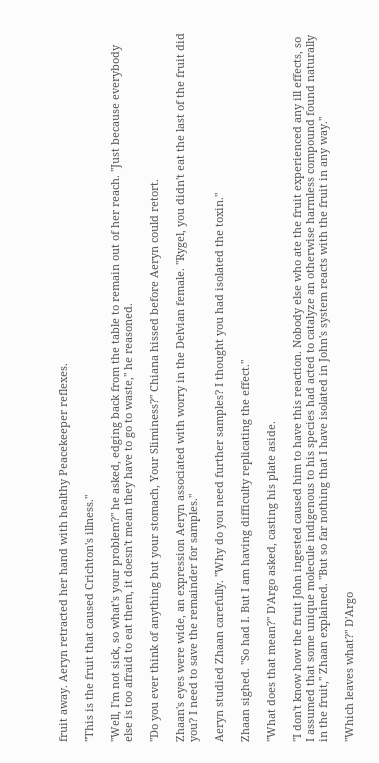fruit away. Aeryn retracted her hand with healthy Peacekeeper reflexes.

"This is the fruit that caused Crichton's illness."

"Well, I'm not sick, so what's your problem?" he asked, edging back from the table to remain out of her reach. "Just because everybody else is too afraid to eat them, it doesn't mean they have to go to waste," he reasoned.

"Do you ever think of anything but your stomach, Your Sliminess?" Chiana hissed before Aeryn could retort.

Zhaan's eyes were wide, an expression Aeryn associated with worry in the Delvian female. "Rygel, you didn't eat the last of the fruit did you? I need to save the remainder for samples."

Aeryn studied Zhaan carefully. "Why do you need further samples? I thought you had isolated the toxin."

Zhaan sighed. "So had I. But I am having difficulty replicating the effect."

"What does that mean?" D'Argo asked, casting his plate aside.

"I don't know how the fruit John ingested caused him to have this reaction. Nobody else who ate the fruit experienced any ill effects, so I assumed that some unique molecule indigenous to his species had acted to catalyze an otherwise harmless compound found naturally in the fruit," Zhaan explained. "But so far nothing that I have isolated in John's system reacts with the fruit in any way."

"Which leaves what?" D'Argo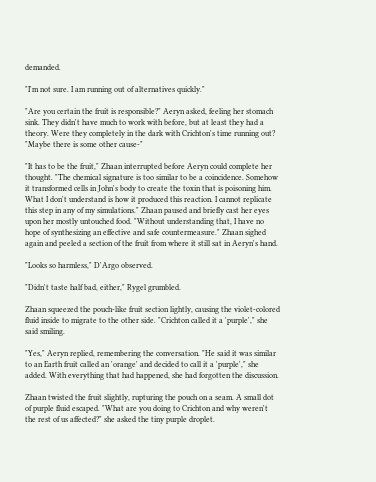demanded.

"I'm not sure. I am running out of alternatives quickly."

"Are you certain the fruit is responsible?" Aeryn asked, feeling her stomach sink. They didn't have much to work with before, but at least they had a theory. Were they completely in the dark with Crichton's time running out? "Maybe there is some other cause-"

"It has to be the fruit," Zhaan interrupted before Aeryn could complete her thought. "The chemical signature is too similar to be a coincidence. Somehow it transformed cells in John's body to create the toxin that is poisoning him. What I don't understand is how it produced this reaction. I cannot replicate this step in any of my simulations." Zhaan paused and briefly cast her eyes upon her mostly untouched food. "Without understanding that, I have no hope of synthesizing an effective and safe countermeasure." Zhaan sighed again and peeled a section of the fruit from where it still sat in Aeryn's hand.

"Looks so harmless," D'Argo observed.

"Didn't taste half bad, either," Rygel grumbled.

Zhaan squeezed the pouch-like fruit section lightly, causing the violet-colored fluid inside to migrate to the other side. "Crichton called it a 'purple'," she said smiling.

"Yes," Aeryn replied, remembering the conversation. "He said it was similar to an Earth fruit called an 'orange' and decided to call it a 'purple'," she added. With everything that had happened, she had forgotten the discussion.

Zhaan twisted the fruit slightly, rupturing the pouch on a seam. A small dot of purple fluid escaped. "What are you doing to Crichton and why weren't the rest of us affected?" she asked the tiny purple droplet.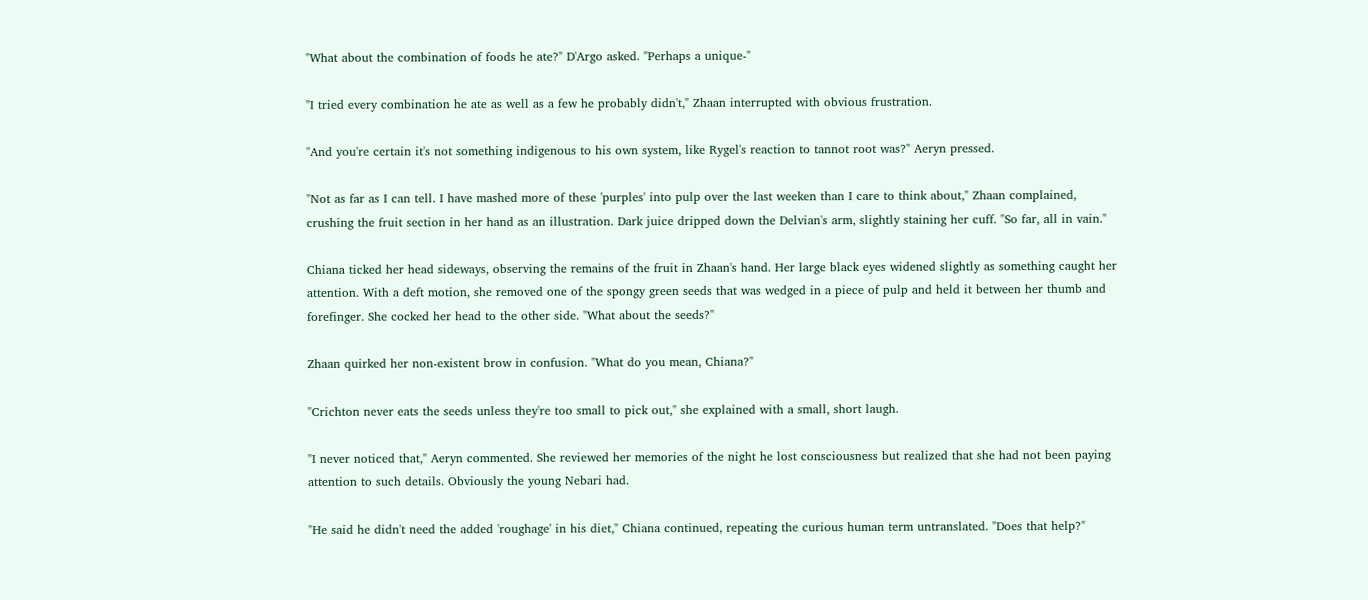"What about the combination of foods he ate?" D'Argo asked. "Perhaps a unique-"

"I tried every combination he ate as well as a few he probably didn't," Zhaan interrupted with obvious frustration.

"And you're certain it's not something indigenous to his own system, like Rygel's reaction to tannot root was?" Aeryn pressed.

"Not as far as I can tell. I have mashed more of these 'purples' into pulp over the last weeken than I care to think about," Zhaan complained, crushing the fruit section in her hand as an illustration. Dark juice dripped down the Delvian's arm, slightly staining her cuff. "So far, all in vain."

Chiana ticked her head sideways, observing the remains of the fruit in Zhaan's hand. Her large black eyes widened slightly as something caught her attention. With a deft motion, she removed one of the spongy green seeds that was wedged in a piece of pulp and held it between her thumb and forefinger. She cocked her head to the other side. "What about the seeds?"

Zhaan quirked her non-existent brow in confusion. "What do you mean, Chiana?"

"Crichton never eats the seeds unless they're too small to pick out," she explained with a small, short laugh.

"I never noticed that," Aeryn commented. She reviewed her memories of the night he lost consciousness but realized that she had not been paying attention to such details. Obviously the young Nebari had.

"He said he didn't need the added 'roughage' in his diet," Chiana continued, repeating the curious human term untranslated. "Does that help?"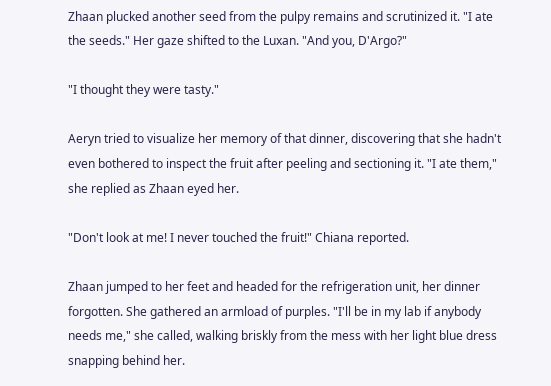Zhaan plucked another seed from the pulpy remains and scrutinized it. "I ate the seeds." Her gaze shifted to the Luxan. "And you, D'Argo?"

"I thought they were tasty."

Aeryn tried to visualize her memory of that dinner, discovering that she hadn't even bothered to inspect the fruit after peeling and sectioning it. "I ate them," she replied as Zhaan eyed her.

"Don't look at me! I never touched the fruit!" Chiana reported.

Zhaan jumped to her feet and headed for the refrigeration unit, her dinner forgotten. She gathered an armload of purples. "I'll be in my lab if anybody needs me," she called, walking briskly from the mess with her light blue dress snapping behind her.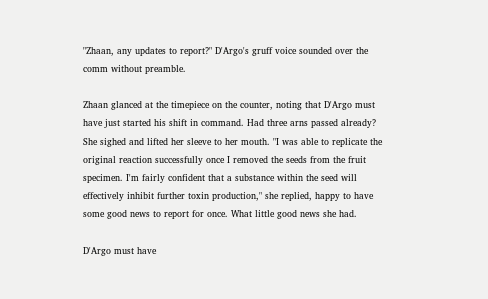"Zhaan, any updates to report?" D'Argo's gruff voice sounded over the comm without preamble.

Zhaan glanced at the timepiece on the counter, noting that D'Argo must have just started his shift in command. Had three arns passed already? She sighed and lifted her sleeve to her mouth. "I was able to replicate the original reaction successfully once I removed the seeds from the fruit specimen. I'm fairly confident that a substance within the seed will effectively inhibit further toxin production," she replied, happy to have some good news to report for once. What little good news she had.

D'Argo must have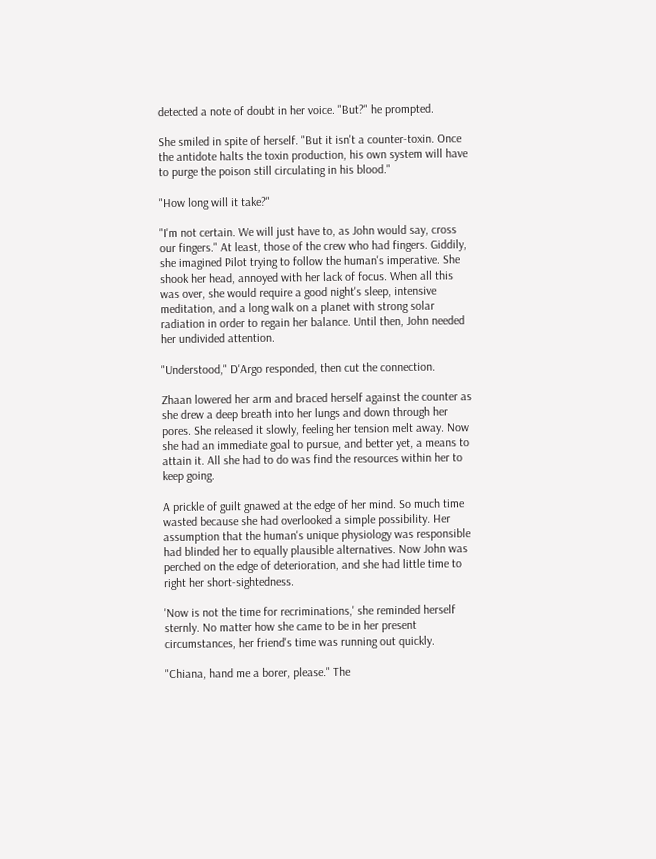detected a note of doubt in her voice. "But?" he prompted.

She smiled in spite of herself. "But it isn't a counter-toxin. Once the antidote halts the toxin production, his own system will have to purge the poison still circulating in his blood."

"How long will it take?"

"I'm not certain. We will just have to, as John would say, cross our fingers." At least, those of the crew who had fingers. Giddily, she imagined Pilot trying to follow the human's imperative. She shook her head, annoyed with her lack of focus. When all this was over, she would require a good night's sleep, intensive meditation, and a long walk on a planet with strong solar radiation in order to regain her balance. Until then, John needed her undivided attention.

"Understood," D'Argo responded, then cut the connection.

Zhaan lowered her arm and braced herself against the counter as she drew a deep breath into her lungs and down through her pores. She released it slowly, feeling her tension melt away. Now she had an immediate goal to pursue, and better yet, a means to attain it. All she had to do was find the resources within her to keep going.

A prickle of guilt gnawed at the edge of her mind. So much time wasted because she had overlooked a simple possibility. Her assumption that the human's unique physiology was responsible had blinded her to equally plausible alternatives. Now John was perched on the edge of deterioration, and she had little time to right her short-sightedness.

'Now is not the time for recriminations,' she reminded herself sternly. No matter how she came to be in her present circumstances, her friend's time was running out quickly.

"Chiana, hand me a borer, please." The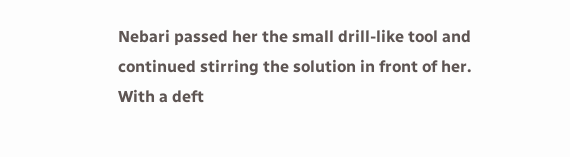Nebari passed her the small drill-like tool and continued stirring the solution in front of her. With a deft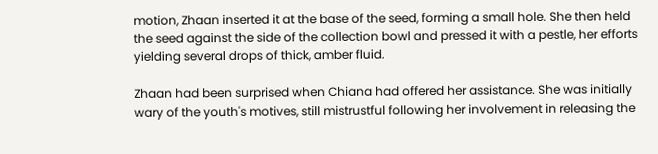motion, Zhaan inserted it at the base of the seed, forming a small hole. She then held the seed against the side of the collection bowl and pressed it with a pestle, her efforts yielding several drops of thick, amber fluid.

Zhaan had been surprised when Chiana had offered her assistance. She was initially wary of the youth's motives, still mistrustful following her involvement in releasing the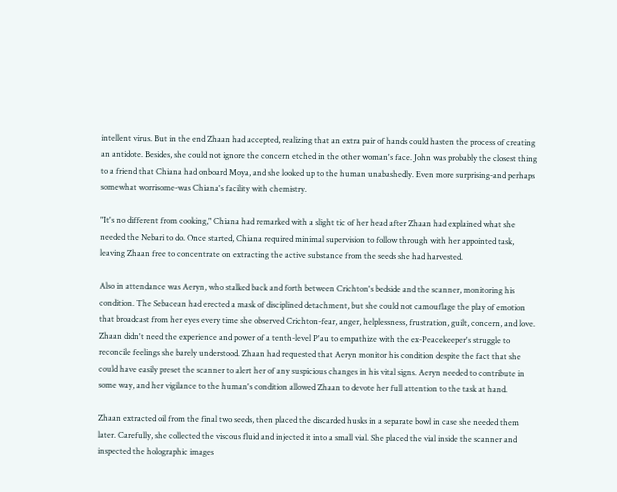intellent virus. But in the end Zhaan had accepted, realizing that an extra pair of hands could hasten the process of creating an antidote. Besides, she could not ignore the concern etched in the other woman's face. John was probably the closest thing to a friend that Chiana had onboard Moya, and she looked up to the human unabashedly. Even more surprising-and perhaps somewhat worrisome-was Chiana's facility with chemistry.

"It's no different from cooking," Chiana had remarked with a slight tic of her head after Zhaan had explained what she needed the Nebari to do. Once started, Chiana required minimal supervision to follow through with her appointed task, leaving Zhaan free to concentrate on extracting the active substance from the seeds she had harvested.

Also in attendance was Aeryn, who stalked back and forth between Crichton's bedside and the scanner, monitoring his condition. The Sebacean had erected a mask of disciplined detachment, but she could not camouflage the play of emotion that broadcast from her eyes every time she observed Crichton-fear, anger, helplessness, frustration, guilt, concern, and love. Zhaan didn't need the experience and power of a tenth-level P'au to empathize with the ex-Peacekeeper's struggle to reconcile feelings she barely understood. Zhaan had requested that Aeryn monitor his condition despite the fact that she could have easily preset the scanner to alert her of any suspicious changes in his vital signs. Aeryn needed to contribute in some way, and her vigilance to the human's condition allowed Zhaan to devote her full attention to the task at hand.

Zhaan extracted oil from the final two seeds, then placed the discarded husks in a separate bowl in case she needed them later. Carefully, she collected the viscous fluid and injected it into a small vial. She placed the vial inside the scanner and inspected the holographic images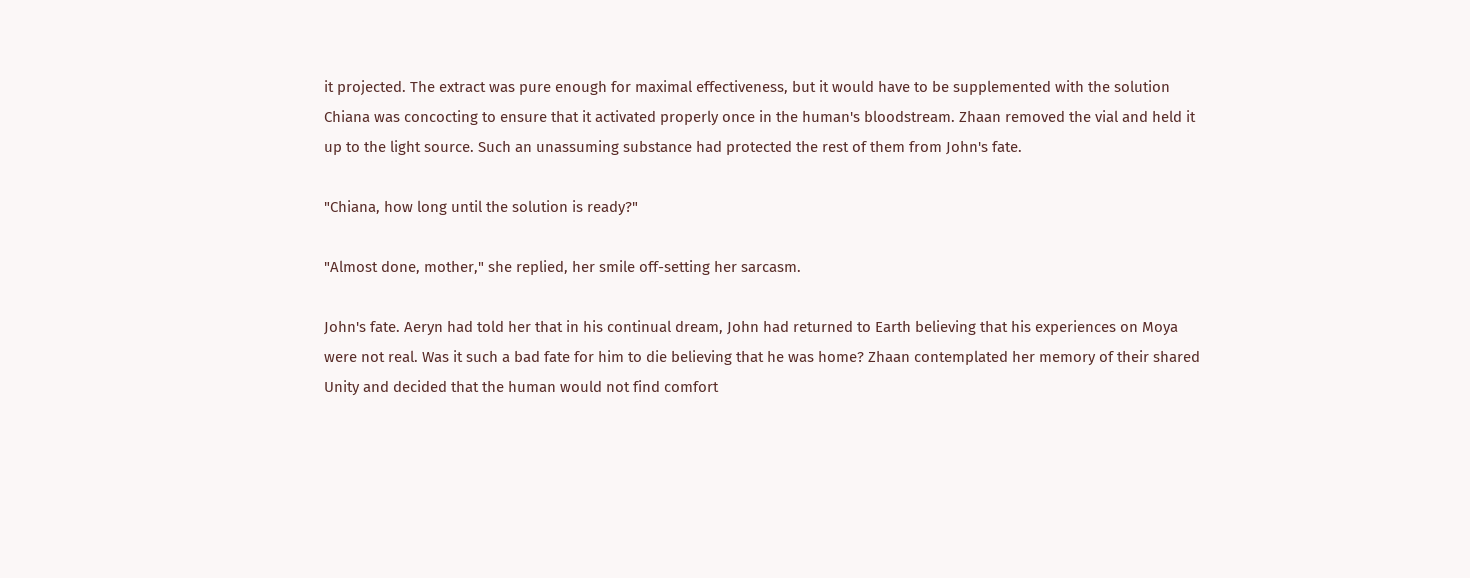it projected. The extract was pure enough for maximal effectiveness, but it would have to be supplemented with the solution Chiana was concocting to ensure that it activated properly once in the human's bloodstream. Zhaan removed the vial and held it up to the light source. Such an unassuming substance had protected the rest of them from John's fate.

"Chiana, how long until the solution is ready?"

"Almost done, mother," she replied, her smile off-setting her sarcasm.

John's fate. Aeryn had told her that in his continual dream, John had returned to Earth believing that his experiences on Moya were not real. Was it such a bad fate for him to die believing that he was home? Zhaan contemplated her memory of their shared Unity and decided that the human would not find comfort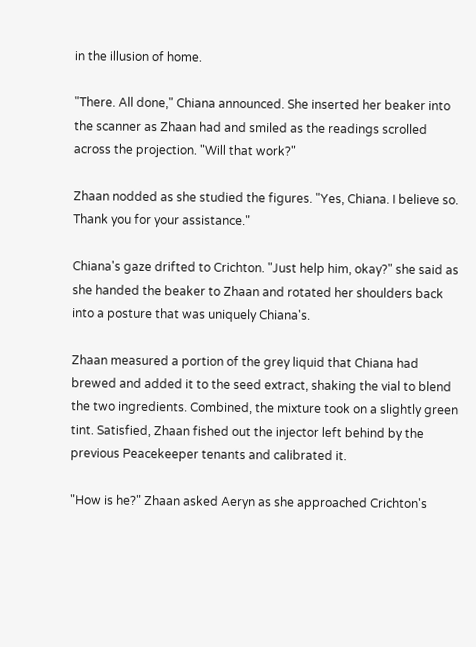in the illusion of home.

"There. All done," Chiana announced. She inserted her beaker into the scanner as Zhaan had and smiled as the readings scrolled across the projection. "Will that work?"

Zhaan nodded as she studied the figures. "Yes, Chiana. I believe so. Thank you for your assistance."

Chiana's gaze drifted to Crichton. "Just help him, okay?" she said as she handed the beaker to Zhaan and rotated her shoulders back into a posture that was uniquely Chiana's.

Zhaan measured a portion of the grey liquid that Chiana had brewed and added it to the seed extract, shaking the vial to blend the two ingredients. Combined, the mixture took on a slightly green tint. Satisfied, Zhaan fished out the injector left behind by the previous Peacekeeper tenants and calibrated it.

"How is he?" Zhaan asked Aeryn as she approached Crichton's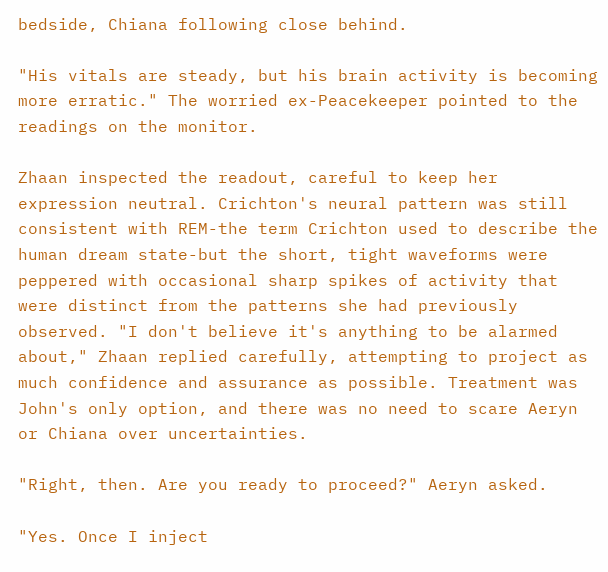bedside, Chiana following close behind.

"His vitals are steady, but his brain activity is becoming more erratic." The worried ex-Peacekeeper pointed to the readings on the monitor.

Zhaan inspected the readout, careful to keep her expression neutral. Crichton's neural pattern was still consistent with REM-the term Crichton used to describe the human dream state-but the short, tight waveforms were peppered with occasional sharp spikes of activity that were distinct from the patterns she had previously observed. "I don't believe it's anything to be alarmed about," Zhaan replied carefully, attempting to project as much confidence and assurance as possible. Treatment was John's only option, and there was no need to scare Aeryn or Chiana over uncertainties.

"Right, then. Are you ready to proceed?" Aeryn asked.

"Yes. Once I inject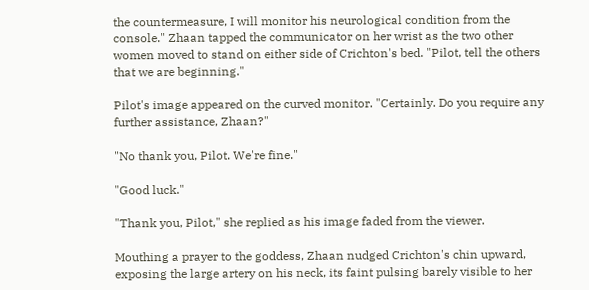the countermeasure, I will monitor his neurological condition from the console." Zhaan tapped the communicator on her wrist as the two other women moved to stand on either side of Crichton's bed. "Pilot, tell the others that we are beginning."

Pilot's image appeared on the curved monitor. "Certainly. Do you require any further assistance, Zhaan?"

"No thank you, Pilot. We're fine."

"Good luck."

"Thank you, Pilot," she replied as his image faded from the viewer.

Mouthing a prayer to the goddess, Zhaan nudged Crichton's chin upward, exposing the large artery on his neck, its faint pulsing barely visible to her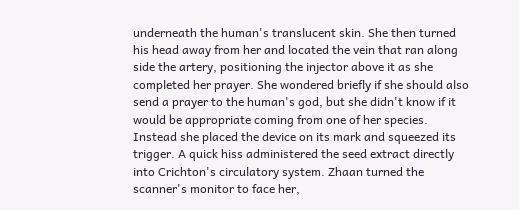underneath the human's translucent skin. She then turned his head away from her and located the vein that ran along side the artery, positioning the injector above it as she completed her prayer. She wondered briefly if she should also send a prayer to the human's god, but she didn't know if it would be appropriate coming from one of her species. Instead she placed the device on its mark and squeezed its trigger. A quick hiss administered the seed extract directly into Crichton's circulatory system. Zhaan turned the scanner's monitor to face her,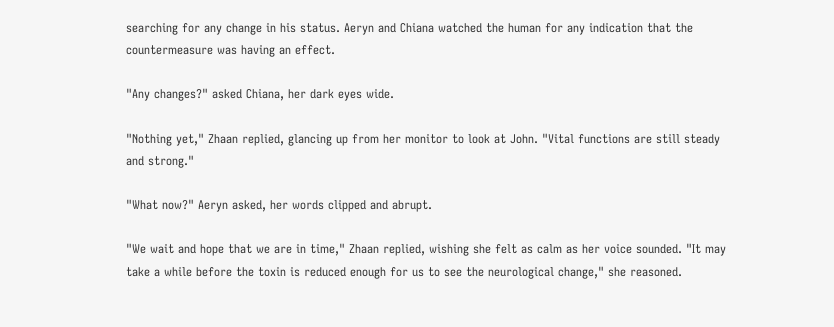searching for any change in his status. Aeryn and Chiana watched the human for any indication that the countermeasure was having an effect.

"Any changes?" asked Chiana, her dark eyes wide.

"Nothing yet," Zhaan replied, glancing up from her monitor to look at John. "Vital functions are still steady and strong."

"What now?" Aeryn asked, her words clipped and abrupt.

"We wait and hope that we are in time," Zhaan replied, wishing she felt as calm as her voice sounded. "It may take a while before the toxin is reduced enough for us to see the neurological change," she reasoned.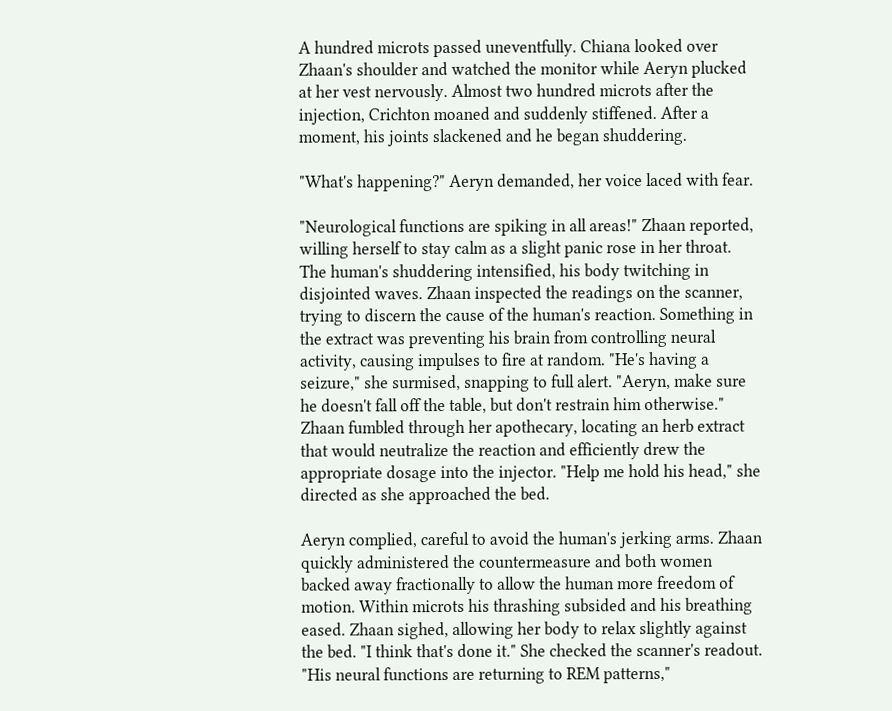A hundred microts passed uneventfully. Chiana looked over Zhaan's shoulder and watched the monitor while Aeryn plucked at her vest nervously. Almost two hundred microts after the injection, Crichton moaned and suddenly stiffened. After a moment, his joints slackened and he began shuddering.

"What's happening?" Aeryn demanded, her voice laced with fear.

"Neurological functions are spiking in all areas!" Zhaan reported, willing herself to stay calm as a slight panic rose in her throat. The human's shuddering intensified, his body twitching in disjointed waves. Zhaan inspected the readings on the scanner, trying to discern the cause of the human's reaction. Something in the extract was preventing his brain from controlling neural activity, causing impulses to fire at random. "He's having a seizure," she surmised, snapping to full alert. "Aeryn, make sure he doesn't fall off the table, but don't restrain him otherwise." Zhaan fumbled through her apothecary, locating an herb extract that would neutralize the reaction and efficiently drew the appropriate dosage into the injector. "Help me hold his head," she directed as she approached the bed.

Aeryn complied, careful to avoid the human's jerking arms. Zhaan quickly administered the countermeasure and both women backed away fractionally to allow the human more freedom of motion. Within microts his thrashing subsided and his breathing eased. Zhaan sighed, allowing her body to relax slightly against the bed. "I think that's done it." She checked the scanner's readout. "His neural functions are returning to REM patterns,"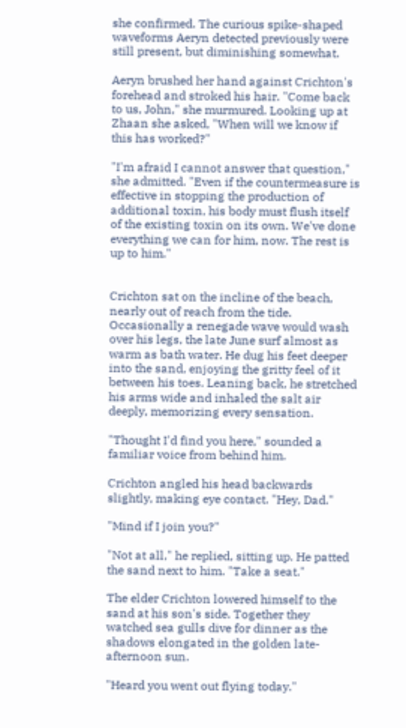she confirmed. The curious spike-shaped waveforms Aeryn detected previously were still present, but diminishing somewhat.

Aeryn brushed her hand against Crichton's forehead and stroked his hair. "Come back to us, John," she murmured. Looking up at Zhaan she asked, "When will we know if this has worked?"

"I'm afraid I cannot answer that question," she admitted. "Even if the countermeasure is effective in stopping the production of additional toxin, his body must flush itself of the existing toxin on its own. We've done everything we can for him, now. The rest is up to him."


Crichton sat on the incline of the beach, nearly out of reach from the tide. Occasionally a renegade wave would wash over his legs, the late June surf almost as warm as bath water. He dug his feet deeper into the sand, enjoying the gritty feel of it between his toes. Leaning back, he stretched his arms wide and inhaled the salt air deeply, memorizing every sensation.

"Thought I'd find you here," sounded a familiar voice from behind him.

Crichton angled his head backwards slightly, making eye contact. "Hey, Dad."

"Mind if I join you?"

"Not at all," he replied, sitting up. He patted the sand next to him. "Take a seat."

The elder Crichton lowered himself to the sand at his son's side. Together they watched sea gulls dive for dinner as the shadows elongated in the golden late-afternoon sun.

"Heard you went out flying today."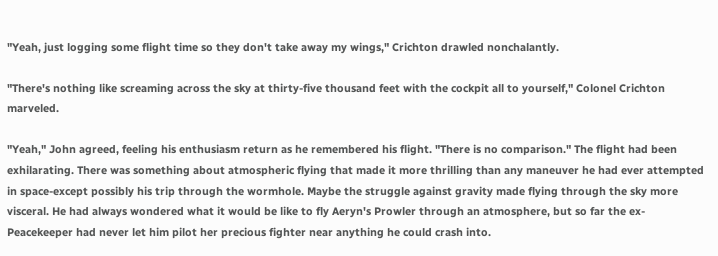"Yeah, just logging some flight time so they don't take away my wings," Crichton drawled nonchalantly.

"There's nothing like screaming across the sky at thirty-five thousand feet with the cockpit all to yourself," Colonel Crichton marveled.

"Yeah," John agreed, feeling his enthusiasm return as he remembered his flight. "There is no comparison." The flight had been exhilarating. There was something about atmospheric flying that made it more thrilling than any maneuver he had ever attempted in space-except possibly his trip through the wormhole. Maybe the struggle against gravity made flying through the sky more visceral. He had always wondered what it would be like to fly Aeryn's Prowler through an atmosphere, but so far the ex-Peacekeeper had never let him pilot her precious fighter near anything he could crash into.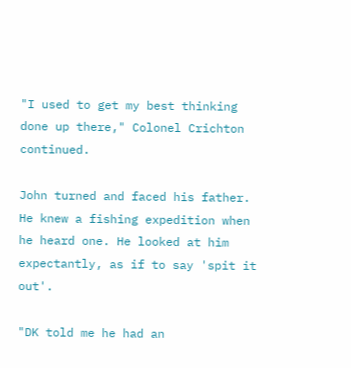"I used to get my best thinking done up there," Colonel Crichton continued.

John turned and faced his father. He knew a fishing expedition when he heard one. He looked at him expectantly, as if to say 'spit it out'.

"DK told me he had an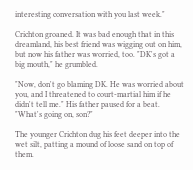interesting conversation with you last week."

Crichton groaned. It was bad enough that in this dreamland, his best friend was wigging out on him, but now his father was worried, too. "DK's got a big mouth," he grumbled.

"Now, don't go blaming DK. He was worried about you, and I threatened to court-martial him if he didn't tell me." His father paused for a beat. "What's going on, son?"

The younger Crichton dug his feet deeper into the wet silt, patting a mound of loose sand on top of them.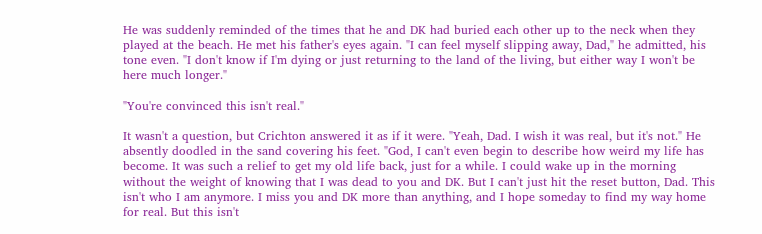He was suddenly reminded of the times that he and DK had buried each other up to the neck when they played at the beach. He met his father's eyes again. "I can feel myself slipping away, Dad," he admitted, his tone even. "I don't know if I'm dying or just returning to the land of the living, but either way I won't be here much longer."

"You're convinced this isn't real."

It wasn't a question, but Crichton answered it as if it were. "Yeah, Dad. I wish it was real, but it's not." He absently doodled in the sand covering his feet. "God, I can't even begin to describe how weird my life has become. It was such a relief to get my old life back, just for a while. I could wake up in the morning without the weight of knowing that I was dead to you and DK. But I can't just hit the reset button, Dad. This isn't who I am anymore. I miss you and DK more than anything, and I hope someday to find my way home for real. But this isn't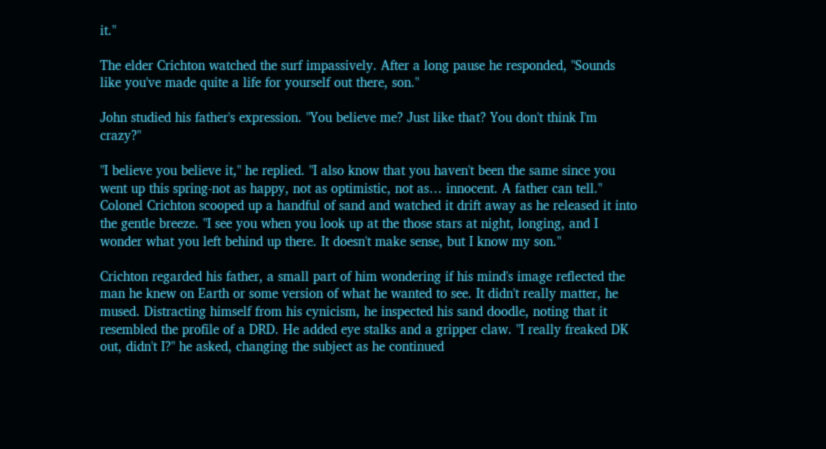it."

The elder Crichton watched the surf impassively. After a long pause he responded, "Sounds like you've made quite a life for yourself out there, son."

John studied his father's expression. "You believe me? Just like that? You don't think I'm crazy?"

"I believe you believe it," he replied. "I also know that you haven't been the same since you went up this spring-not as happy, not as optimistic, not as… innocent. A father can tell." Colonel Crichton scooped up a handful of sand and watched it drift away as he released it into the gentle breeze. "I see you when you look up at the those stars at night, longing, and I wonder what you left behind up there. It doesn't make sense, but I know my son."

Crichton regarded his father, a small part of him wondering if his mind's image reflected the man he knew on Earth or some version of what he wanted to see. It didn't really matter, he mused. Distracting himself from his cynicism, he inspected his sand doodle, noting that it resembled the profile of a DRD. He added eye stalks and a gripper claw. "I really freaked DK out, didn't I?" he asked, changing the subject as he continued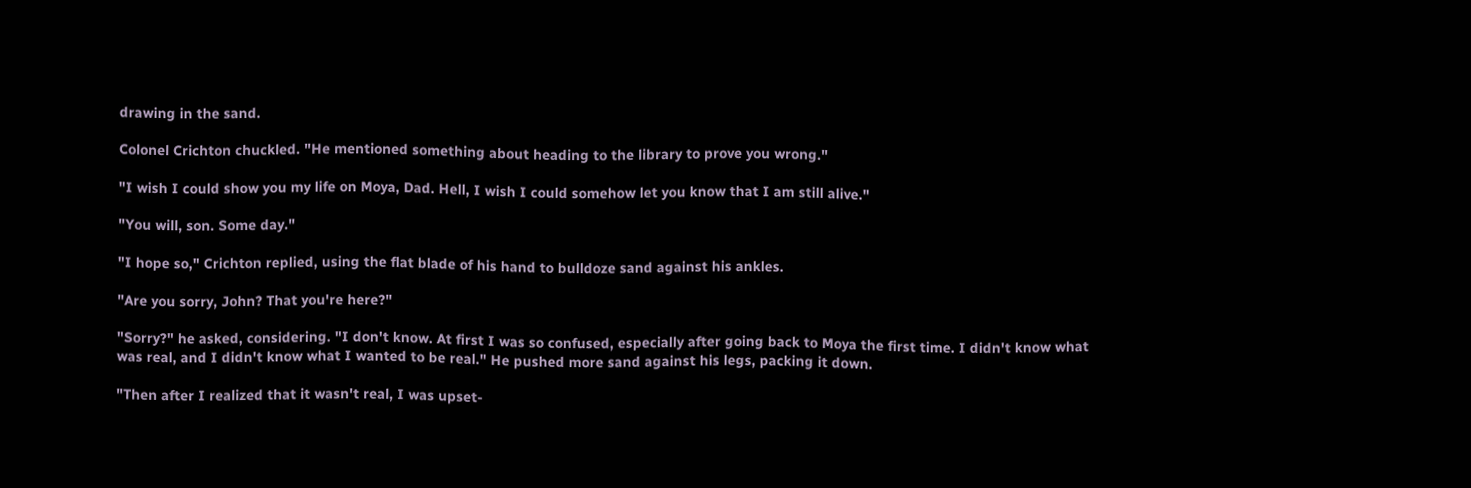drawing in the sand.

Colonel Crichton chuckled. "He mentioned something about heading to the library to prove you wrong."

"I wish I could show you my life on Moya, Dad. Hell, I wish I could somehow let you know that I am still alive."

"You will, son. Some day."

"I hope so," Crichton replied, using the flat blade of his hand to bulldoze sand against his ankles.

"Are you sorry, John? That you're here?"

"Sorry?" he asked, considering. "I don't know. At first I was so confused, especially after going back to Moya the first time. I didn't know what was real, and I didn't know what I wanted to be real." He pushed more sand against his legs, packing it down.

"Then after I realized that it wasn't real, I was upset-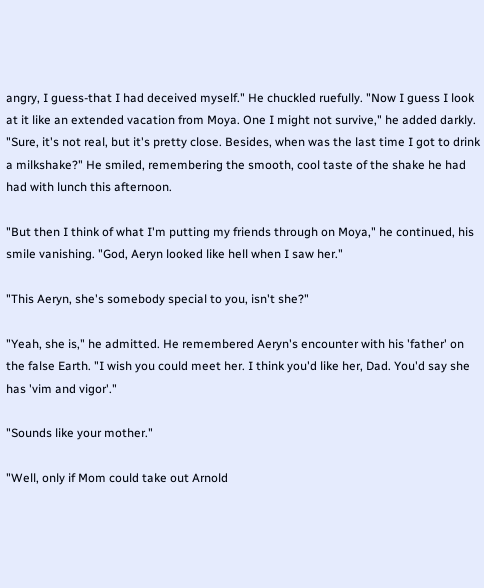angry, I guess-that I had deceived myself." He chuckled ruefully. "Now I guess I look at it like an extended vacation from Moya. One I might not survive," he added darkly. "Sure, it's not real, but it's pretty close. Besides, when was the last time I got to drink a milkshake?" He smiled, remembering the smooth, cool taste of the shake he had had with lunch this afternoon.

"But then I think of what I'm putting my friends through on Moya," he continued, his smile vanishing. "God, Aeryn looked like hell when I saw her."

"This Aeryn, she's somebody special to you, isn't she?"

"Yeah, she is," he admitted. He remembered Aeryn's encounter with his 'father' on the false Earth. "I wish you could meet her. I think you'd like her, Dad. You'd say she has 'vim and vigor'."

"Sounds like your mother."

"Well, only if Mom could take out Arnold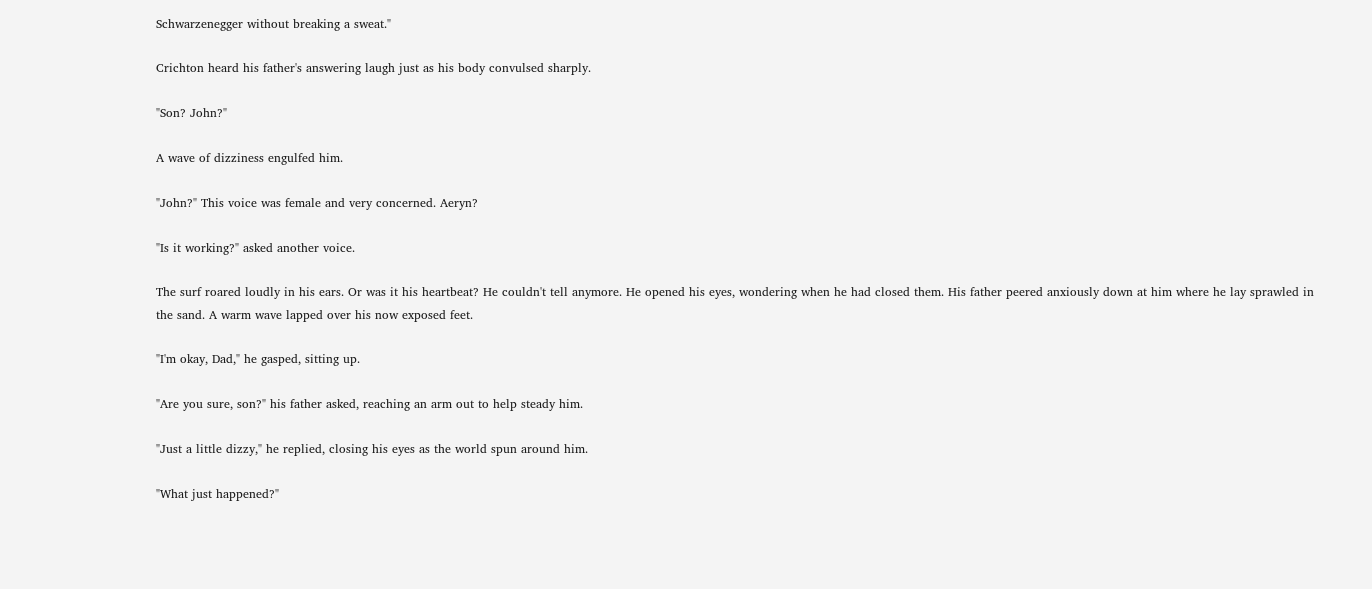Schwarzenegger without breaking a sweat."

Crichton heard his father's answering laugh just as his body convulsed sharply.

"Son? John?"

A wave of dizziness engulfed him.

"John?" This voice was female and very concerned. Aeryn?

"Is it working?" asked another voice.

The surf roared loudly in his ears. Or was it his heartbeat? He couldn't tell anymore. He opened his eyes, wondering when he had closed them. His father peered anxiously down at him where he lay sprawled in the sand. A warm wave lapped over his now exposed feet.

"I'm okay, Dad," he gasped, sitting up.

"Are you sure, son?" his father asked, reaching an arm out to help steady him.

"Just a little dizzy," he replied, closing his eyes as the world spun around him.

"What just happened?"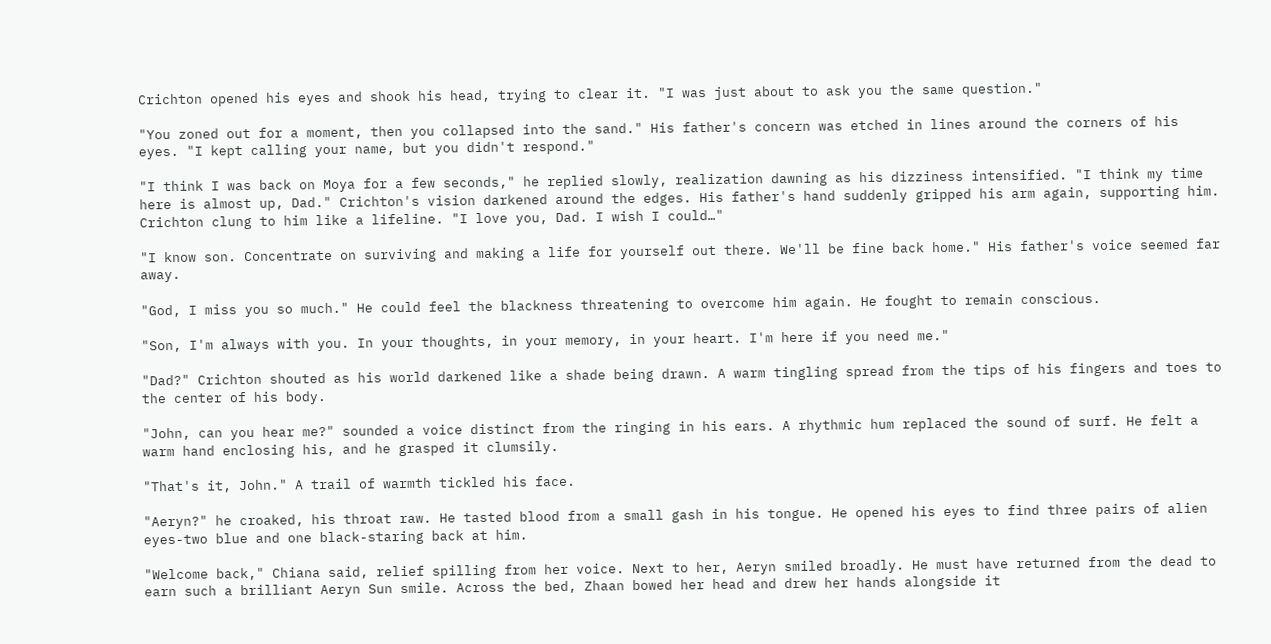Crichton opened his eyes and shook his head, trying to clear it. "I was just about to ask you the same question."

"You zoned out for a moment, then you collapsed into the sand." His father's concern was etched in lines around the corners of his eyes. "I kept calling your name, but you didn't respond."

"I think I was back on Moya for a few seconds," he replied slowly, realization dawning as his dizziness intensified. "I think my time here is almost up, Dad." Crichton's vision darkened around the edges. His father's hand suddenly gripped his arm again, supporting him. Crichton clung to him like a lifeline. "I love you, Dad. I wish I could…"

"I know son. Concentrate on surviving and making a life for yourself out there. We'll be fine back home." His father's voice seemed far away.

"God, I miss you so much." He could feel the blackness threatening to overcome him again. He fought to remain conscious.

"Son, I'm always with you. In your thoughts, in your memory, in your heart. I'm here if you need me."

"Dad?" Crichton shouted as his world darkened like a shade being drawn. A warm tingling spread from the tips of his fingers and toes to the center of his body.

"John, can you hear me?" sounded a voice distinct from the ringing in his ears. A rhythmic hum replaced the sound of surf. He felt a warm hand enclosing his, and he grasped it clumsily.

"That's it, John." A trail of warmth tickled his face.

"Aeryn?" he croaked, his throat raw. He tasted blood from a small gash in his tongue. He opened his eyes to find three pairs of alien eyes-two blue and one black-staring back at him.

"Welcome back," Chiana said, relief spilling from her voice. Next to her, Aeryn smiled broadly. He must have returned from the dead to earn such a brilliant Aeryn Sun smile. Across the bed, Zhaan bowed her head and drew her hands alongside it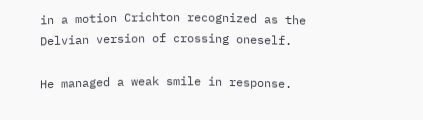in a motion Crichton recognized as the Delvian version of crossing oneself.

He managed a weak smile in response.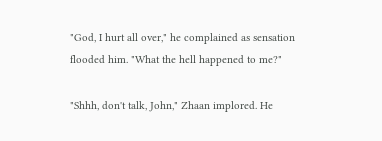"God, I hurt all over," he complained as sensation flooded him. "What the hell happened to me?"

"Shhh, don't talk, John," Zhaan implored. He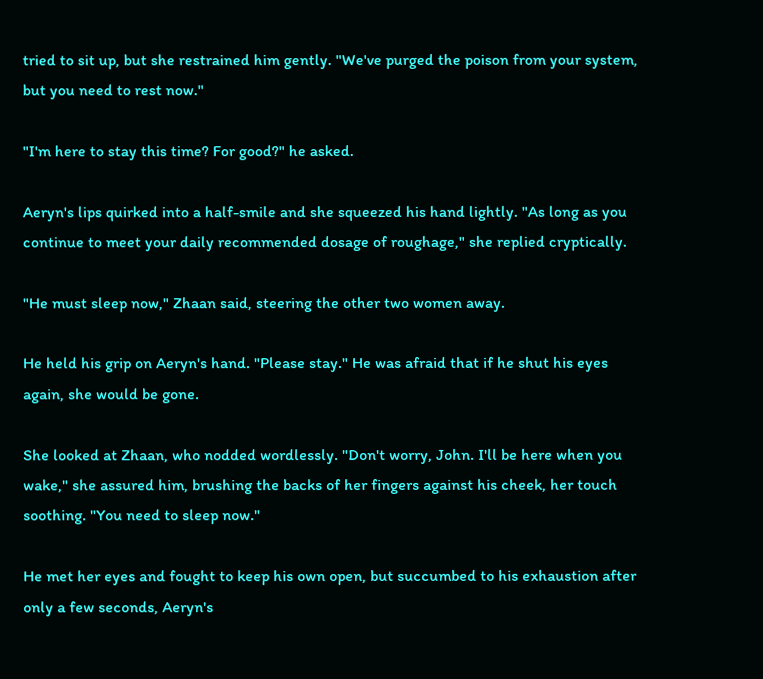tried to sit up, but she restrained him gently. "We've purged the poison from your system, but you need to rest now."

"I'm here to stay this time? For good?" he asked.

Aeryn's lips quirked into a half-smile and she squeezed his hand lightly. "As long as you continue to meet your daily recommended dosage of roughage," she replied cryptically.

"He must sleep now," Zhaan said, steering the other two women away.

He held his grip on Aeryn's hand. "Please stay." He was afraid that if he shut his eyes again, she would be gone.

She looked at Zhaan, who nodded wordlessly. "Don't worry, John. I'll be here when you wake," she assured him, brushing the backs of her fingers against his cheek, her touch soothing. "You need to sleep now."

He met her eyes and fought to keep his own open, but succumbed to his exhaustion after only a few seconds, Aeryn's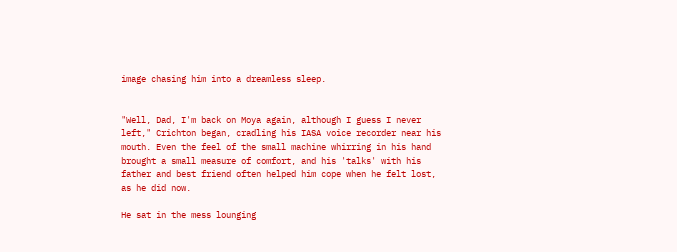image chasing him into a dreamless sleep.


"Well, Dad, I'm back on Moya again, although I guess I never left," Crichton began, cradling his IASA voice recorder near his mouth. Even the feel of the small machine whirring in his hand brought a small measure of comfort, and his 'talks' with his father and best friend often helped him cope when he felt lost, as he did now.

He sat in the mess lounging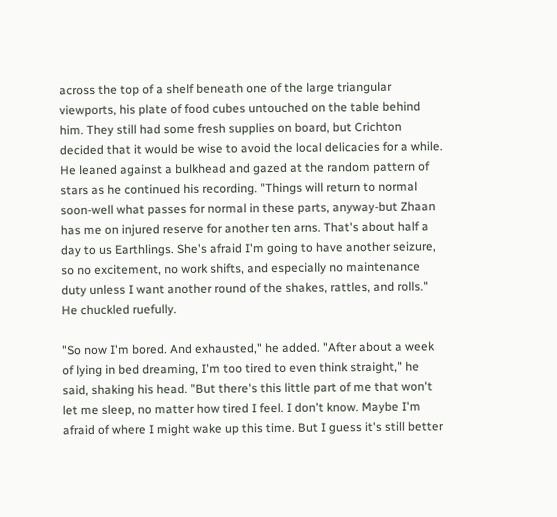across the top of a shelf beneath one of the large triangular viewports, his plate of food cubes untouched on the table behind him. They still had some fresh supplies on board, but Crichton decided that it would be wise to avoid the local delicacies for a while. He leaned against a bulkhead and gazed at the random pattern of stars as he continued his recording. "Things will return to normal soon-well what passes for normal in these parts, anyway-but Zhaan has me on injured reserve for another ten arns. That's about half a day to us Earthlings. She's afraid I'm going to have another seizure, so no excitement, no work shifts, and especially no maintenance duty unless I want another round of the shakes, rattles, and rolls." He chuckled ruefully.

"So now I'm bored. And exhausted," he added. "After about a week of lying in bed dreaming, I'm too tired to even think straight," he said, shaking his head. "But there's this little part of me that won't let me sleep, no matter how tired I feel. I don't know. Maybe I'm afraid of where I might wake up this time. But I guess it's still better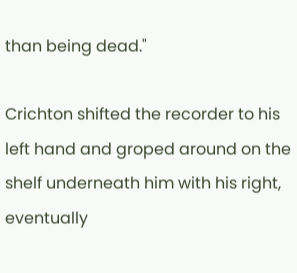than being dead."

Crichton shifted the recorder to his left hand and groped around on the shelf underneath him with his right, eventually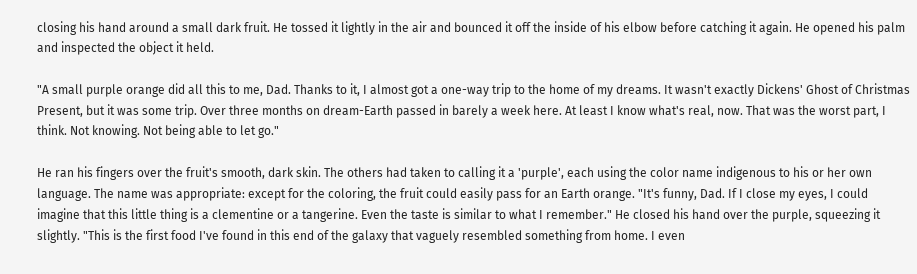closing his hand around a small dark fruit. He tossed it lightly in the air and bounced it off the inside of his elbow before catching it again. He opened his palm and inspected the object it held.

"A small purple orange did all this to me, Dad. Thanks to it, I almost got a one-way trip to the home of my dreams. It wasn't exactly Dickens' Ghost of Christmas Present, but it was some trip. Over three months on dream-Earth passed in barely a week here. At least I know what's real, now. That was the worst part, I think. Not knowing. Not being able to let go."

He ran his fingers over the fruit's smooth, dark skin. The others had taken to calling it a 'purple', each using the color name indigenous to his or her own language. The name was appropriate: except for the coloring, the fruit could easily pass for an Earth orange. "It's funny, Dad. If I close my eyes, I could imagine that this little thing is a clementine or a tangerine. Even the taste is similar to what I remember." He closed his hand over the purple, squeezing it slightly. "This is the first food I've found in this end of the galaxy that vaguely resembled something from home. I even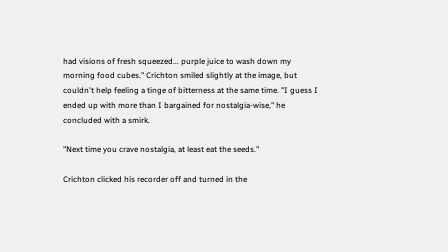had visions of fresh squeezed... purple juice to wash down my morning food cubes." Crichton smiled slightly at the image, but couldn't help feeling a tinge of bitterness at the same time. "I guess I ended up with more than I bargained for nostalgia-wise," he concluded with a smirk.

"Next time you crave nostalgia, at least eat the seeds."

Crichton clicked his recorder off and turned in the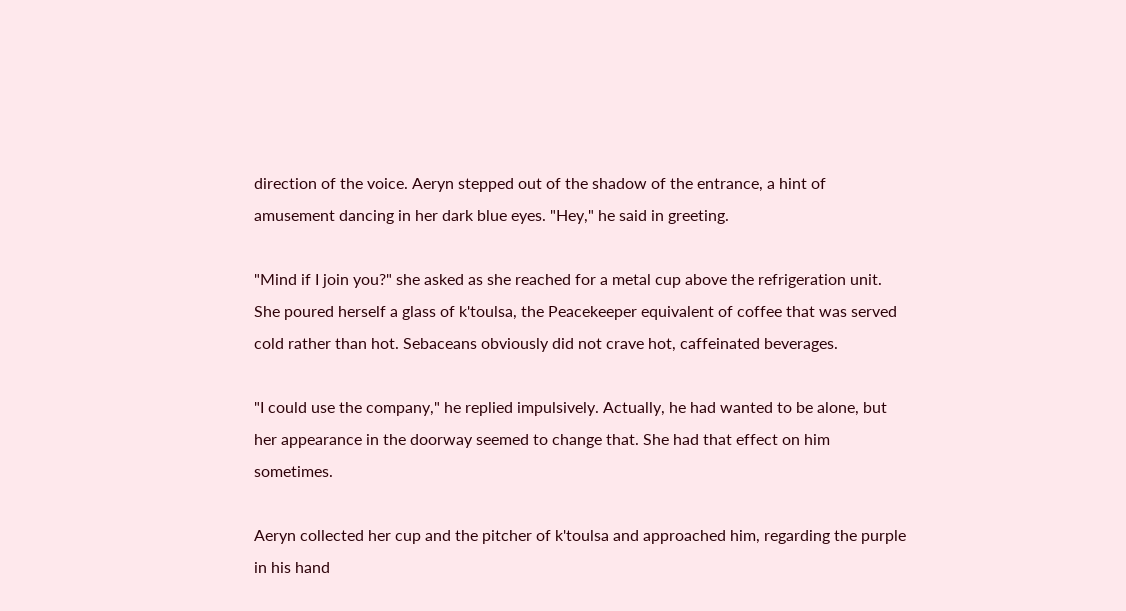direction of the voice. Aeryn stepped out of the shadow of the entrance, a hint of amusement dancing in her dark blue eyes. "Hey," he said in greeting.

"Mind if I join you?" she asked as she reached for a metal cup above the refrigeration unit. She poured herself a glass of k'toulsa, the Peacekeeper equivalent of coffee that was served cold rather than hot. Sebaceans obviously did not crave hot, caffeinated beverages.

"I could use the company," he replied impulsively. Actually, he had wanted to be alone, but her appearance in the doorway seemed to change that. She had that effect on him sometimes.

Aeryn collected her cup and the pitcher of k'toulsa and approached him, regarding the purple in his hand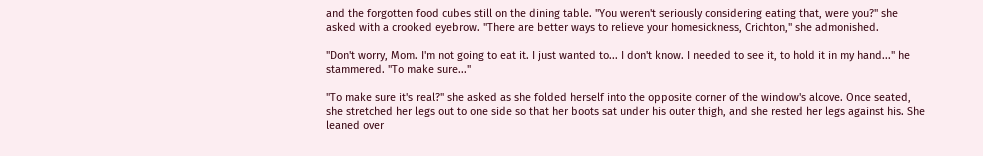and the forgotten food cubes still on the dining table. "You weren't seriously considering eating that, were you?" she asked with a crooked eyebrow. "There are better ways to relieve your homesickness, Crichton," she admonished.

"Don't worry, Mom. I'm not going to eat it. I just wanted to... I don't know. I needed to see it, to hold it in my hand..." he stammered. "To make sure..."

"To make sure it's real?" she asked as she folded herself into the opposite corner of the window's alcove. Once seated, she stretched her legs out to one side so that her boots sat under his outer thigh, and she rested her legs against his. She leaned over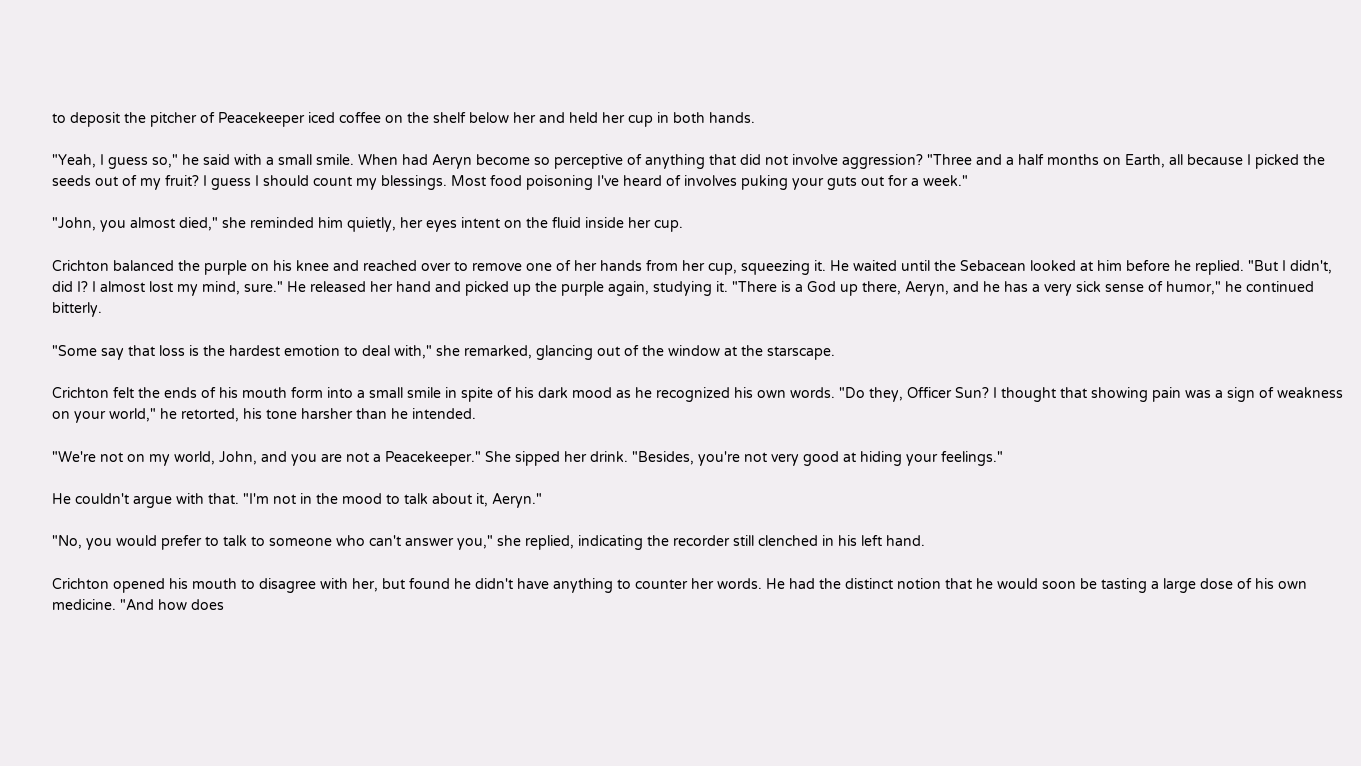to deposit the pitcher of Peacekeeper iced coffee on the shelf below her and held her cup in both hands.

"Yeah, I guess so," he said with a small smile. When had Aeryn become so perceptive of anything that did not involve aggression? "Three and a half months on Earth, all because I picked the seeds out of my fruit? I guess I should count my blessings. Most food poisoning I've heard of involves puking your guts out for a week."

"John, you almost died," she reminded him quietly, her eyes intent on the fluid inside her cup.

Crichton balanced the purple on his knee and reached over to remove one of her hands from her cup, squeezing it. He waited until the Sebacean looked at him before he replied. "But I didn't, did I? I almost lost my mind, sure." He released her hand and picked up the purple again, studying it. "There is a God up there, Aeryn, and he has a very sick sense of humor," he continued bitterly.

"Some say that loss is the hardest emotion to deal with," she remarked, glancing out of the window at the starscape.

Crichton felt the ends of his mouth form into a small smile in spite of his dark mood as he recognized his own words. "Do they, Officer Sun? I thought that showing pain was a sign of weakness on your world," he retorted, his tone harsher than he intended.

"We're not on my world, John, and you are not a Peacekeeper." She sipped her drink. "Besides, you're not very good at hiding your feelings."

He couldn't argue with that. "I'm not in the mood to talk about it, Aeryn."

"No, you would prefer to talk to someone who can't answer you," she replied, indicating the recorder still clenched in his left hand.

Crichton opened his mouth to disagree with her, but found he didn't have anything to counter her words. He had the distinct notion that he would soon be tasting a large dose of his own medicine. "And how does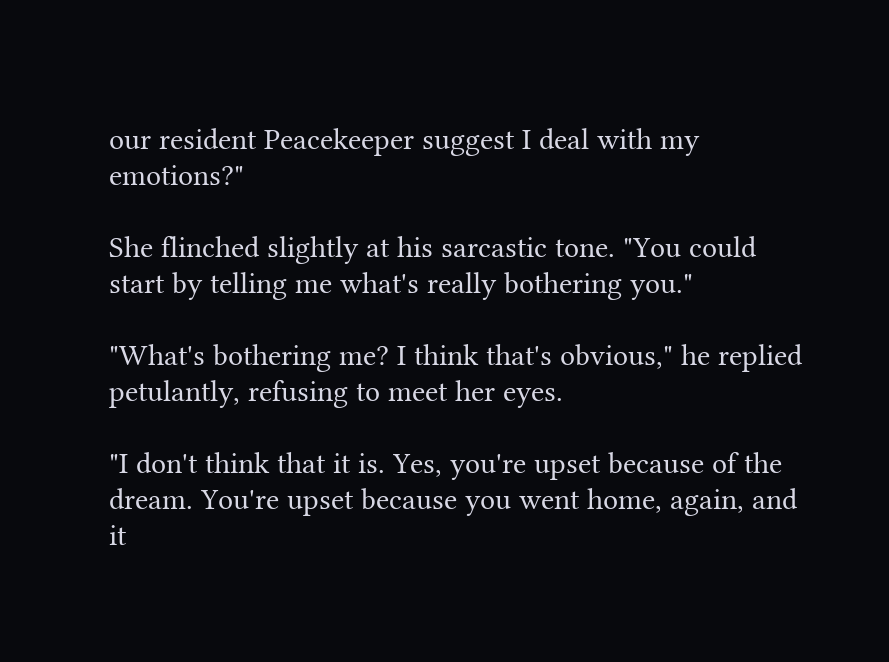our resident Peacekeeper suggest I deal with my emotions?"

She flinched slightly at his sarcastic tone. "You could start by telling me what's really bothering you."

"What's bothering me? I think that's obvious," he replied petulantly, refusing to meet her eyes.

"I don't think that it is. Yes, you're upset because of the dream. You're upset because you went home, again, and it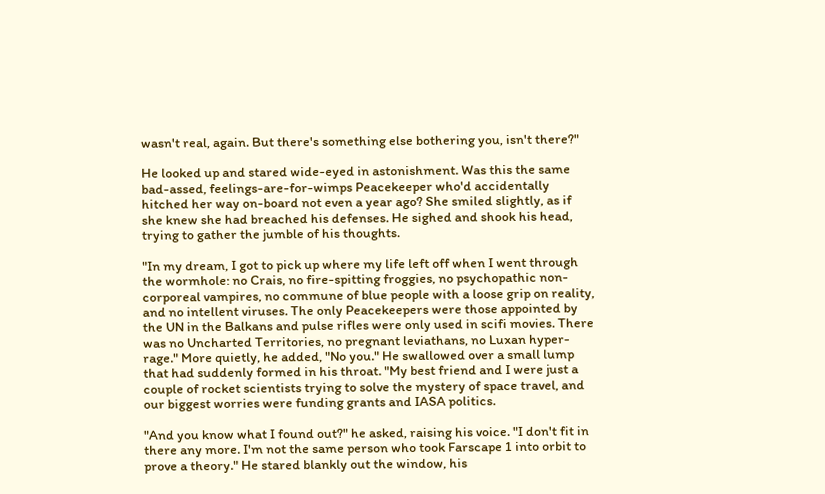wasn't real, again. But there's something else bothering you, isn't there?"

He looked up and stared wide-eyed in astonishment. Was this the same bad-assed, feelings-are-for-wimps Peacekeeper who'd accidentally hitched her way on-board not even a year ago? She smiled slightly, as if she knew she had breached his defenses. He sighed and shook his head, trying to gather the jumble of his thoughts.

"In my dream, I got to pick up where my life left off when I went through the wormhole: no Crais, no fire-spitting froggies, no psychopathic non-corporeal vampires, no commune of blue people with a loose grip on reality, and no intellent viruses. The only Peacekeepers were those appointed by the UN in the Balkans and pulse rifles were only used in scifi movies. There was no Uncharted Territories, no pregnant leviathans, no Luxan hyper-rage." More quietly, he added, "No you." He swallowed over a small lump that had suddenly formed in his throat. "My best friend and I were just a couple of rocket scientists trying to solve the mystery of space travel, and our biggest worries were funding grants and IASA politics.

"And you know what I found out?" he asked, raising his voice. "I don't fit in there any more. I'm not the same person who took Farscape 1 into orbit to prove a theory." He stared blankly out the window, his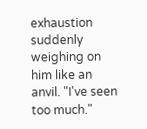exhaustion suddenly weighing on him like an anvil. "I've seen too much."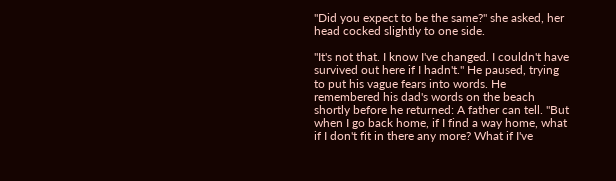"Did you expect to be the same?" she asked, her head cocked slightly to one side.

"It's not that. I know I've changed. I couldn't have survived out here if I hadn't." He paused, trying to put his vague fears into words. He remembered his dad's words on the beach shortly before he returned: A father can tell. "But when I go back home, if I find a way home, what if I don't fit in there any more? What if I've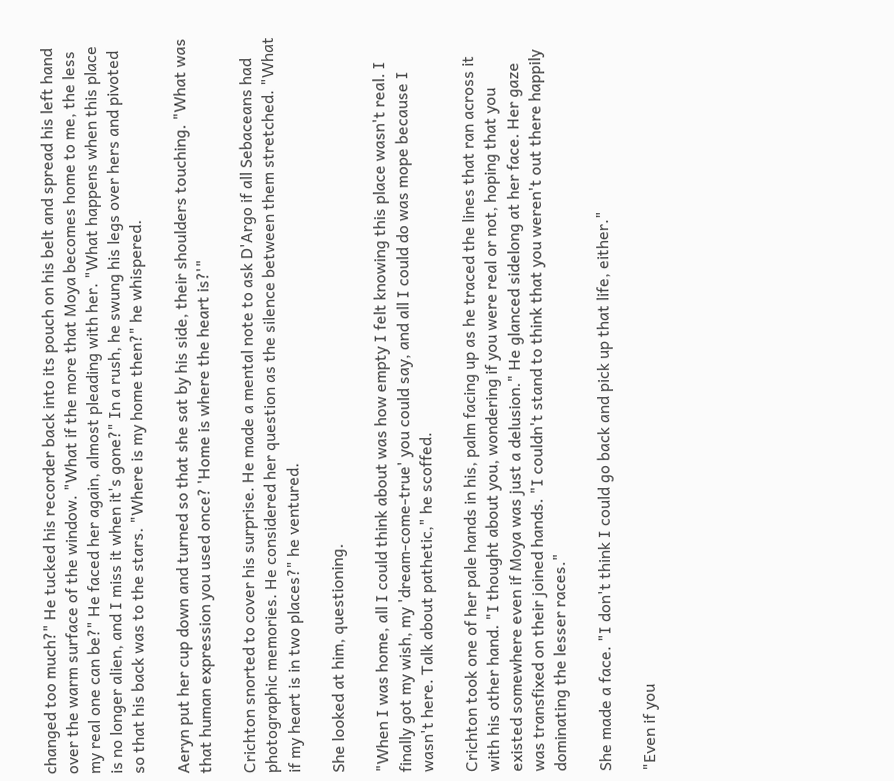changed too much?" He tucked his recorder back into its pouch on his belt and spread his left hand over the warm surface of the window. "What if the more that Moya becomes home to me, the less my real one can be?" He faced her again, almost pleading with her. "What happens when this place is no longer alien, and I miss it when it's gone?" In a rush, he swung his legs over hers and pivoted so that his back was to the stars. "Where is my home then?" he whispered.

Aeryn put her cup down and turned so that she sat by his side, their shoulders touching. "What was that human expression you used once? 'Home is where the heart is?'"

Crichton snorted to cover his surprise. He made a mental note to ask D'Argo if all Sebaceans had photographic memories. He considered her question as the silence between them stretched. "What if my heart is in two places?" he ventured.

She looked at him, questioning.

"When I was home, all I could think about was how empty I felt knowing this place wasn't real. I finally got my wish, my 'dream-come-true' you could say, and all I could do was mope because I wasn't here. Talk about pathetic," he scoffed.

Crichton took one of her pale hands in his, palm facing up as he traced the lines that ran across it with his other hand. "I thought about you, wondering if you were real or not, hoping that you existed somewhere even if Moya was just a delusion." He glanced sidelong at her face. Her gaze was transfixed on their joined hands. "I couldn't stand to think that you weren't out there happily dominating the lesser races."

She made a face. "I don't think I could go back and pick up that life, either."

"Even if you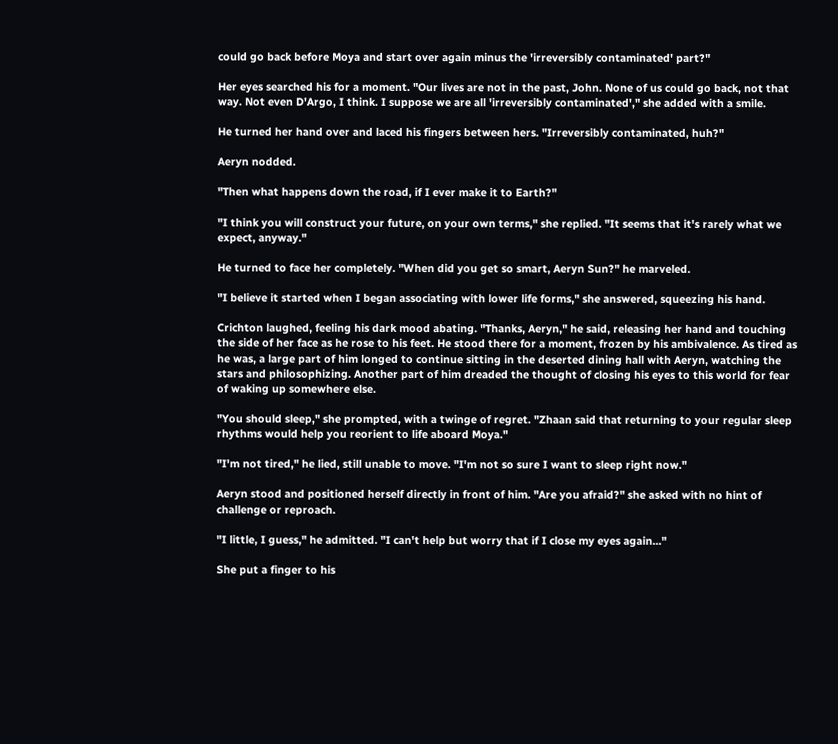could go back before Moya and start over again minus the 'irreversibly contaminated' part?"

Her eyes searched his for a moment. "Our lives are not in the past, John. None of us could go back, not that way. Not even D'Argo, I think. I suppose we are all 'irreversibly contaminated'," she added with a smile.

He turned her hand over and laced his fingers between hers. "Irreversibly contaminated, huh?"

Aeryn nodded.

"Then what happens down the road, if I ever make it to Earth?"

"I think you will construct your future, on your own terms," she replied. "It seems that it's rarely what we expect, anyway."

He turned to face her completely. "When did you get so smart, Aeryn Sun?" he marveled.

"I believe it started when I began associating with lower life forms," she answered, squeezing his hand.

Crichton laughed, feeling his dark mood abating. "Thanks, Aeryn," he said, releasing her hand and touching the side of her face as he rose to his feet. He stood there for a moment, frozen by his ambivalence. As tired as he was, a large part of him longed to continue sitting in the deserted dining hall with Aeryn, watching the stars and philosophizing. Another part of him dreaded the thought of closing his eyes to this world for fear of waking up somewhere else.

"You should sleep," she prompted, with a twinge of regret. "Zhaan said that returning to your regular sleep rhythms would help you reorient to life aboard Moya."

"I'm not tired," he lied, still unable to move. "I'm not so sure I want to sleep right now."

Aeryn stood and positioned herself directly in front of him. "Are you afraid?" she asked with no hint of challenge or reproach.

"I little, I guess," he admitted. "I can't help but worry that if I close my eyes again..."

She put a finger to his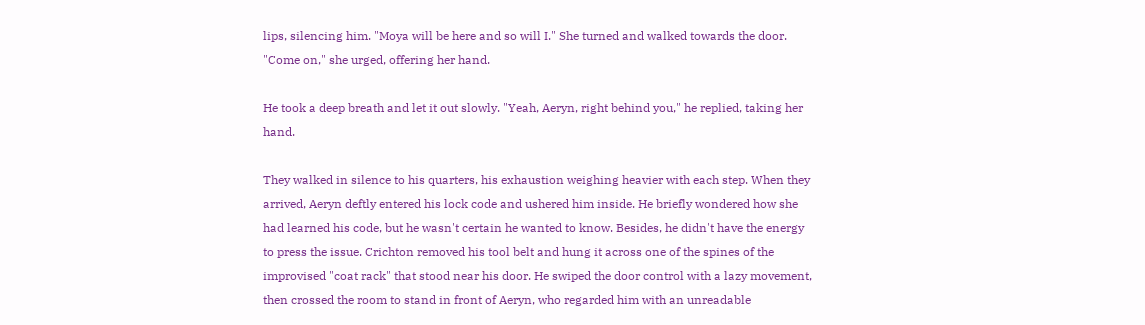lips, silencing him. "Moya will be here and so will I." She turned and walked towards the door. "Come on," she urged, offering her hand.

He took a deep breath and let it out slowly. "Yeah, Aeryn, right behind you," he replied, taking her hand.

They walked in silence to his quarters, his exhaustion weighing heavier with each step. When they arrived, Aeryn deftly entered his lock code and ushered him inside. He briefly wondered how she had learned his code, but he wasn't certain he wanted to know. Besides, he didn't have the energy to press the issue. Crichton removed his tool belt and hung it across one of the spines of the improvised "coat rack" that stood near his door. He swiped the door control with a lazy movement, then crossed the room to stand in front of Aeryn, who regarded him with an unreadable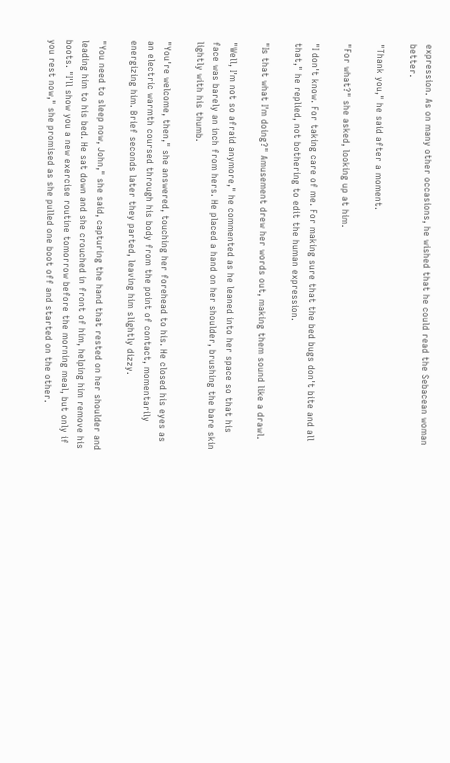expression. As on many other occasions, he wished that he could read the Sebacean woman better.

"Thank you," he said after a moment.

"For what?" she asked, looking up at him.

"I don't know. For taking care of me. For making sure that the bed bugs don't bite and all that," he replied, not bothering to edit the human expression.

"Is that what I'm doing?" Amusement drew her words out, making them sound like a drawl.

"Well, I'm not so afraid anymore," he commented as he leaned into her space so that his face was barely an inch from hers. He placed a hand on her shoulder, brushing the bare skin lightly with his thumb.

"You're welcome, then," she answered, touching her forehead to his. He closed his eyes as an electric warmth coursed through his body from the point of contact, momentarily energizing him. Brief seconds later they parted, leaving him slightly dizzy.

"You need to sleep now, John," she said, capturing the hand that rested on her shoulder and leading him to his bed. He sat down and she crouched in front of him, helping him remove his boots. "I'll show you a new exercise routine tomorrow before the morning meal, but only if you rest now," she promised as she pulled one boot off and started on the other.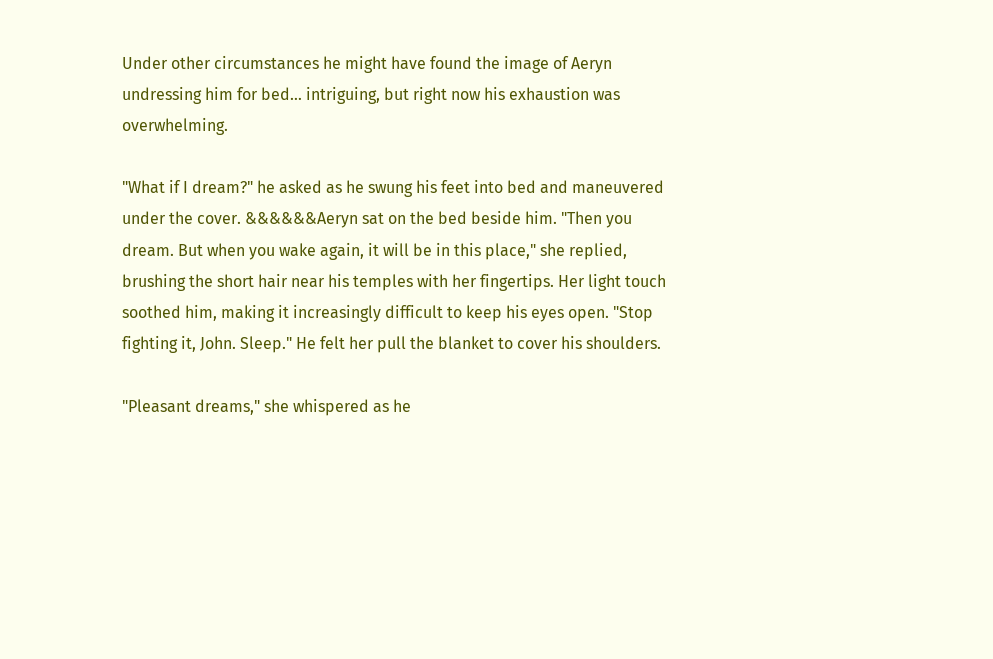Under other circumstances he might have found the image of Aeryn undressing him for bed… intriguing, but right now his exhaustion was overwhelming.

"What if I dream?" he asked as he swung his feet into bed and maneuvered under the cover. &&&&&&Aeryn sat on the bed beside him. "Then you dream. But when you wake again, it will be in this place," she replied, brushing the short hair near his temples with her fingertips. Her light touch soothed him, making it increasingly difficult to keep his eyes open. "Stop fighting it, John. Sleep." He felt her pull the blanket to cover his shoulders.

"Pleasant dreams," she whispered as he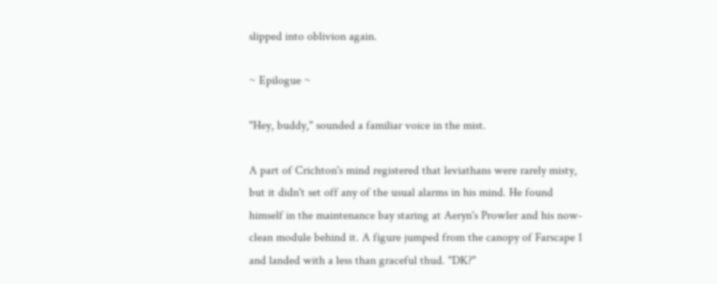slipped into oblivion again.

~ Epilogue ~

"Hey, buddy," sounded a familiar voice in the mist.

A part of Crichton's mind registered that leviathans were rarely misty, but it didn't set off any of the usual alarms in his mind. He found himself in the maintenance bay staring at Aeryn's Prowler and his now-clean module behind it. A figure jumped from the canopy of Farscape 1 and landed with a less than graceful thud. "DK?"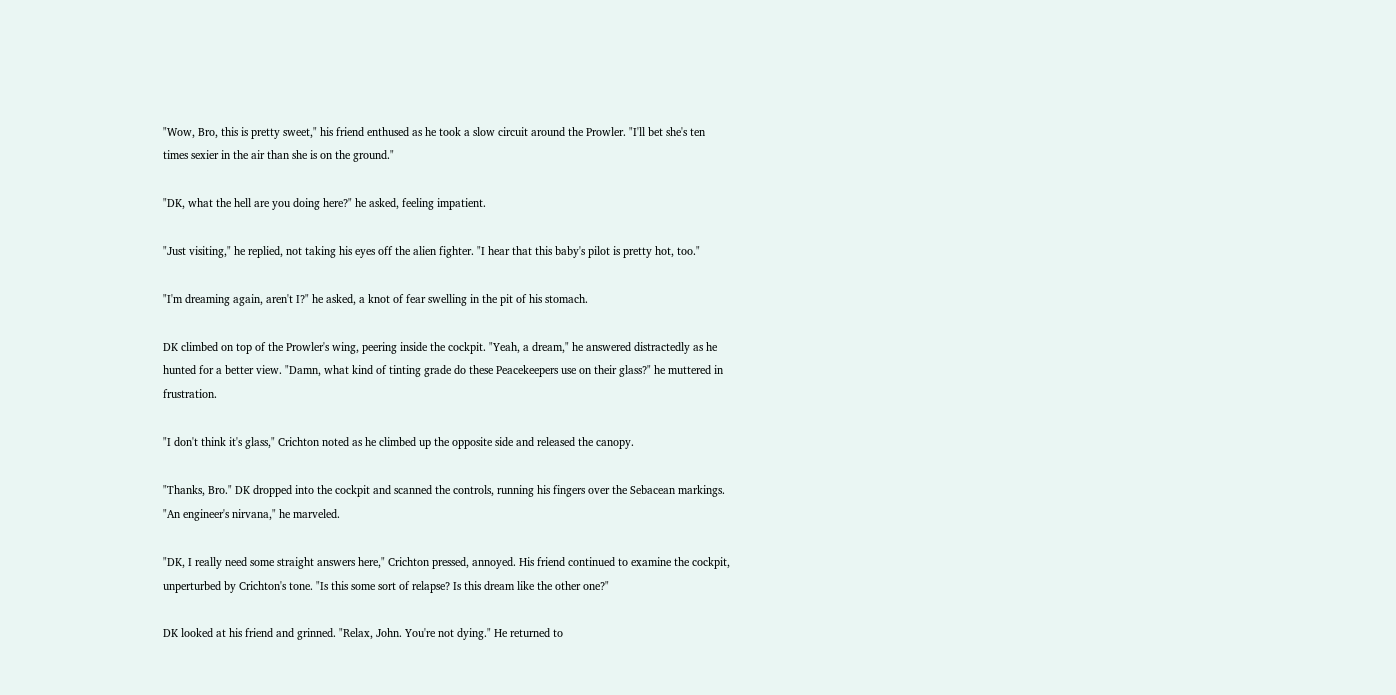"Wow, Bro, this is pretty sweet," his friend enthused as he took a slow circuit around the Prowler. "I'll bet she's ten times sexier in the air than she is on the ground."

"DK, what the hell are you doing here?" he asked, feeling impatient.

"Just visiting," he replied, not taking his eyes off the alien fighter. "I hear that this baby's pilot is pretty hot, too."

"I'm dreaming again, aren't I?" he asked, a knot of fear swelling in the pit of his stomach.

DK climbed on top of the Prowler's wing, peering inside the cockpit. "Yeah, a dream," he answered distractedly as he hunted for a better view. "Damn, what kind of tinting grade do these Peacekeepers use on their glass?" he muttered in frustration.

"I don't think it's glass," Crichton noted as he climbed up the opposite side and released the canopy.

"Thanks, Bro." DK dropped into the cockpit and scanned the controls, running his fingers over the Sebacean markings. "An engineer's nirvana," he marveled.

"DK, I really need some straight answers here," Crichton pressed, annoyed. His friend continued to examine the cockpit, unperturbed by Crichton's tone. "Is this some sort of relapse? Is this dream like the other one?"

DK looked at his friend and grinned. "Relax, John. You're not dying." He returned to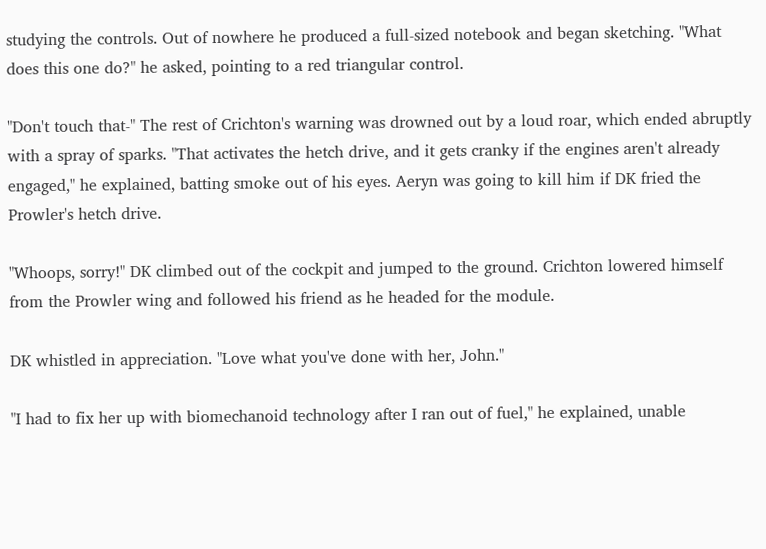studying the controls. Out of nowhere he produced a full-sized notebook and began sketching. "What does this one do?" he asked, pointing to a red triangular control.

"Don't touch that-" The rest of Crichton's warning was drowned out by a loud roar, which ended abruptly with a spray of sparks. "That activates the hetch drive, and it gets cranky if the engines aren't already engaged," he explained, batting smoke out of his eyes. Aeryn was going to kill him if DK fried the Prowler's hetch drive.

"Whoops, sorry!" DK climbed out of the cockpit and jumped to the ground. Crichton lowered himself from the Prowler wing and followed his friend as he headed for the module.

DK whistled in appreciation. "Love what you've done with her, John."

"I had to fix her up with biomechanoid technology after I ran out of fuel," he explained, unable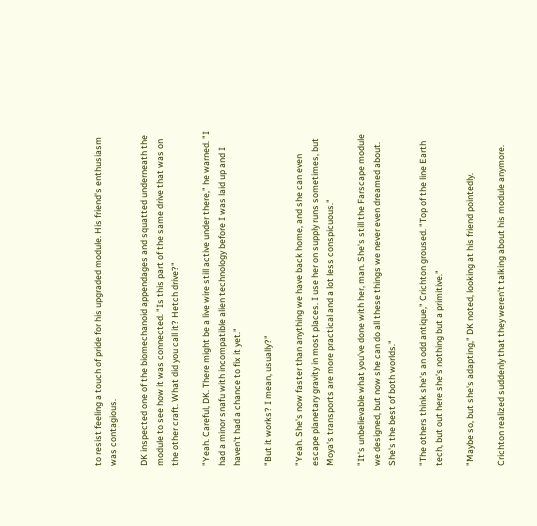to resist feeling a touch of pride for his upgraded module. His friend's enthusiasm was contagious.

DK inspected one of the biomechanoid appendages and squatted underneath the module to see how it was connected. "Is this part of the same drive that was on the other craft. What did you call it? Hetch drive?"

"Yeah. Careful, DK. There might be a live wire still active under there," he warned. "I had a minor snafu with incompatible alien technology before I was laid up and I haven't had a chance to fix it yet."

"But it works? I mean, usually?"

"Yeah. She's now faster than anything we have back home, and she can even escape planetary gravity in most places. I use her on supply runs sometimes, but Moya's transports are more practical and a lot less conspicuous."

"It's unbelievable what you've done with her, man. She's still the Farscape module we designed, but now she can do all these things we never even dreamed about. She's the best of both worlds."

"The others think she's an odd antique," Crichton groused. "Top of the line Earth tech, but out here she's nothing but a primitive."

"Maybe so, but she's adapting," DK noted, looking at his friend pointedly.

Crichton realized suddenly that they weren't talking about his module anymore.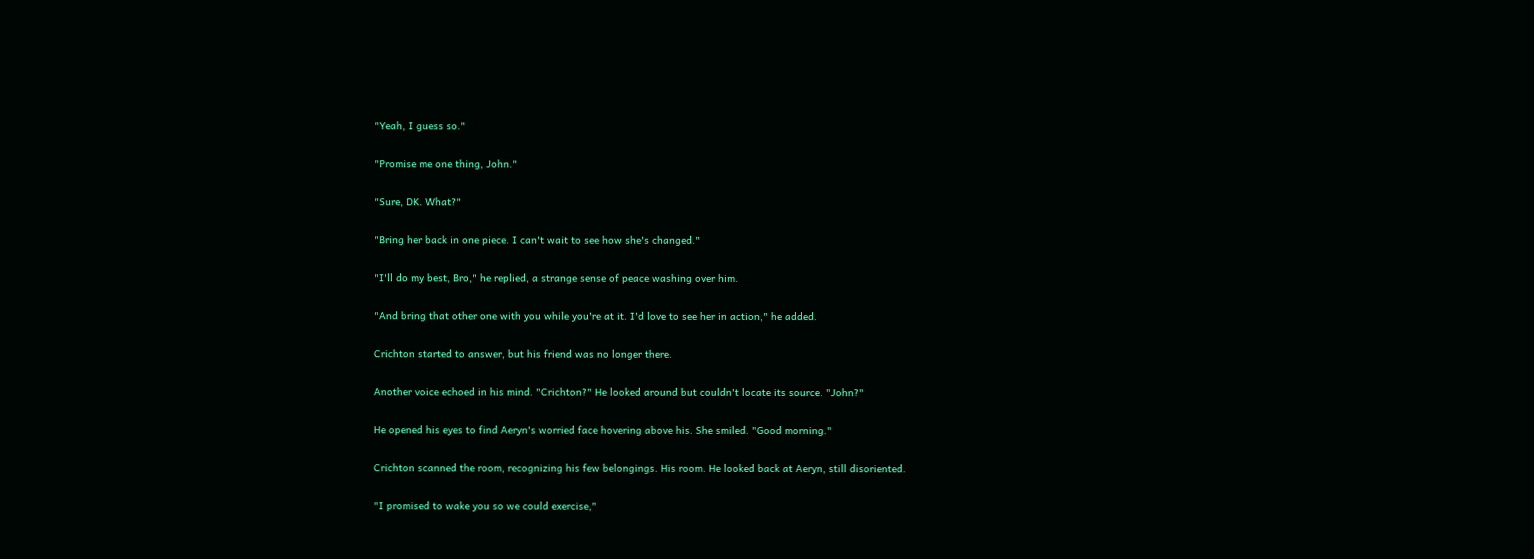"Yeah, I guess so."

"Promise me one thing, John."

"Sure, DK. What?"

"Bring her back in one piece. I can't wait to see how she's changed."

"I'll do my best, Bro," he replied, a strange sense of peace washing over him.

"And bring that other one with you while you're at it. I'd love to see her in action," he added.

Crichton started to answer, but his friend was no longer there.

Another voice echoed in his mind. "Crichton?" He looked around but couldn't locate its source. "John?"

He opened his eyes to find Aeryn's worried face hovering above his. She smiled. "Good morning."

Crichton scanned the room, recognizing his few belongings. His room. He looked back at Aeryn, still disoriented.

"I promised to wake you so we could exercise,"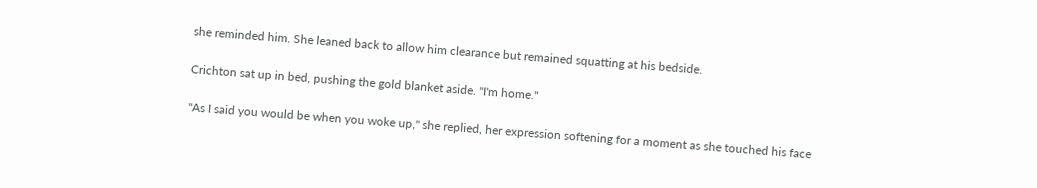she reminded him. She leaned back to allow him clearance but remained squatting at his bedside.

Crichton sat up in bed, pushing the gold blanket aside. "I'm home."

"As I said you would be when you woke up," she replied, her expression softening for a moment as she touched his face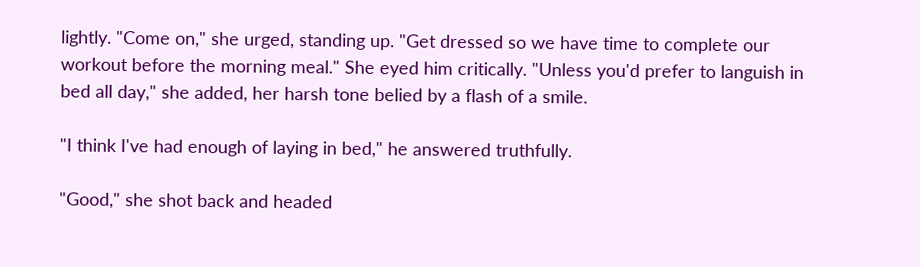lightly. "Come on," she urged, standing up. "Get dressed so we have time to complete our workout before the morning meal." She eyed him critically. "Unless you'd prefer to languish in bed all day," she added, her harsh tone belied by a flash of a smile.

"I think I've had enough of laying in bed," he answered truthfully.

"Good," she shot back and headed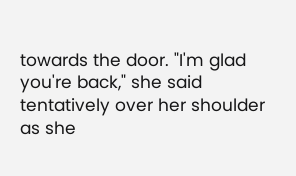towards the door. "I'm glad you're back," she said tentatively over her shoulder as she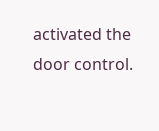activated the door control.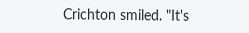Crichton smiled. "It's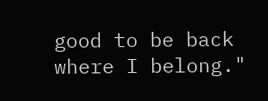good to be back where I belong."